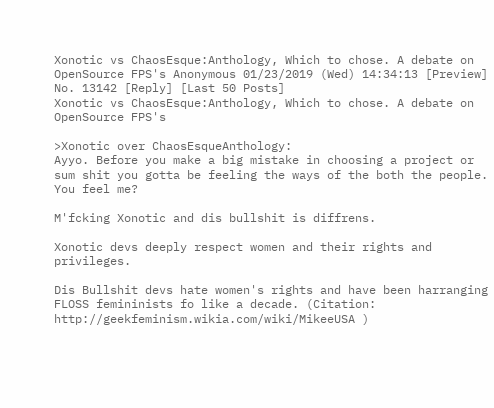Xonotic vs ChaosEsque:Anthology, Which to chose. A debate on OpenSource FPS's Anonymous 01/23/2019 (Wed) 14:34:13 [Preview] No. 13142 [Reply] [Last 50 Posts]
Xonotic vs ChaosEsque:Anthology, Which to chose. A debate on OpenSource FPS's

>Xonotic over ChaosEsqueAnthology:
Ayyo. Before you make a big mistake in choosing a project or sum shit you gotta be feeling the ways of the both the people. You feel me?

M'fcking Xonotic and dis bullshit is diffrens.

Xonotic devs deeply respect women and their rights and privileges.

Dis Bullshit devs hate women's rights and have been harranging FLOSS femininists fo like a decade. (Citation: http://geekfeminism.wikia.com/wiki/MikeeUSA )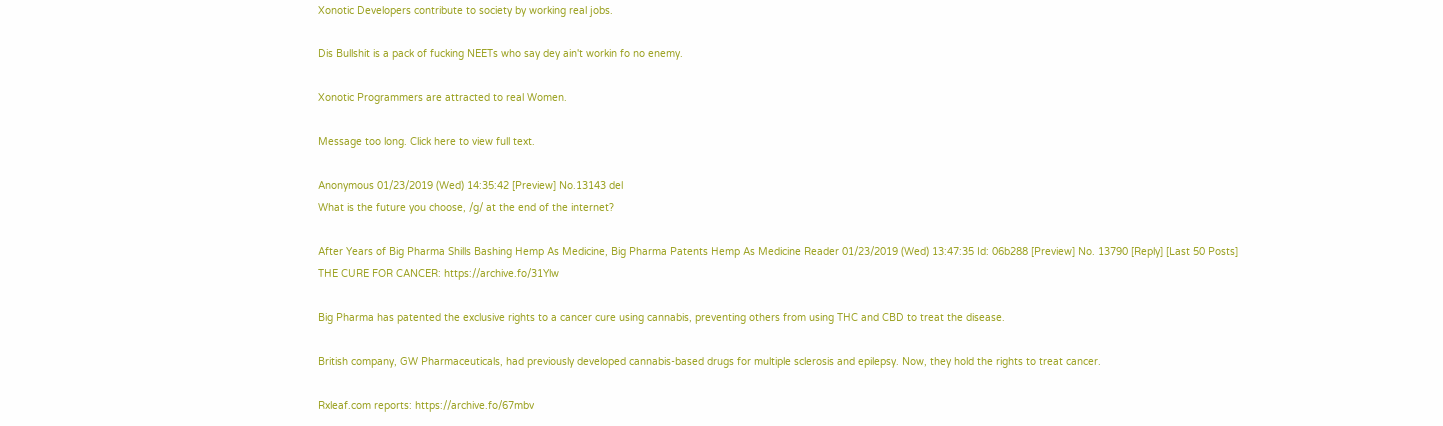Xonotic Developers contribute to society by working real jobs.

Dis Bullshit is a pack of fucking NEETs who say dey ain't workin fo no enemy.

Xonotic Programmers are attracted to real Women.

Message too long. Click here to view full text.

Anonymous 01/23/2019 (Wed) 14:35:42 [Preview] No.13143 del
What is the future you choose, /g/ at the end of the internet?

After Years of Big Pharma Shills Bashing Hemp As Medicine, Big Pharma Patents Hemp As Medicine Reader 01/23/2019 (Wed) 13:47:35 Id: 06b288 [Preview] No. 13790 [Reply] [Last 50 Posts]
THE CURE FOR CANCER: https://archive.fo/31Ylw

Big Pharma has patented the exclusive rights to a cancer cure using cannabis, preventing others from using THC and CBD to treat the disease.

British company, GW Pharmaceuticals, had previously developed cannabis-based drugs for multiple sclerosis and epilepsy. Now, they hold the rights to treat cancer.

Rxleaf.com reports: https://archive.fo/67mbv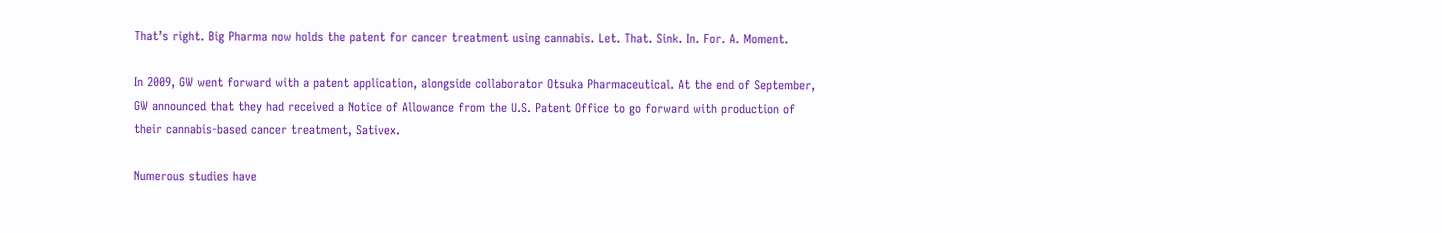That’s right. Big Pharma now holds the patent for cancer treatment using cannabis. Let. That. Sink. In. For. A. Moment.

In 2009, GW went forward with a patent application, alongside collaborator Otsuka Pharmaceutical. At the end of September, GW announced that they had received a Notice of Allowance from the U.S. Patent Office to go forward with production of their cannabis-based cancer treatment, Sativex.

Numerous studies have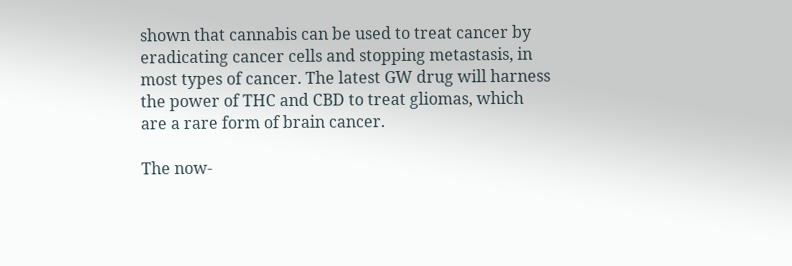shown that cannabis can be used to treat cancer by eradicating cancer cells and stopping metastasis, in most types of cancer. The latest GW drug will harness the power of THC and CBD to treat gliomas, which are a rare form of brain cancer.

The now-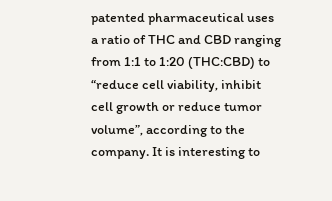patented pharmaceutical uses a ratio of THC and CBD ranging from 1:1 to 1:20 (THC:CBD) to “reduce cell viability, inhibit cell growth or reduce tumor volume”, according to the company. It is interesting to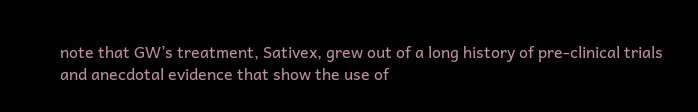note that GW’s treatment, Sativex, grew out of a long history of pre-clinical trials and anecdotal evidence that show the use of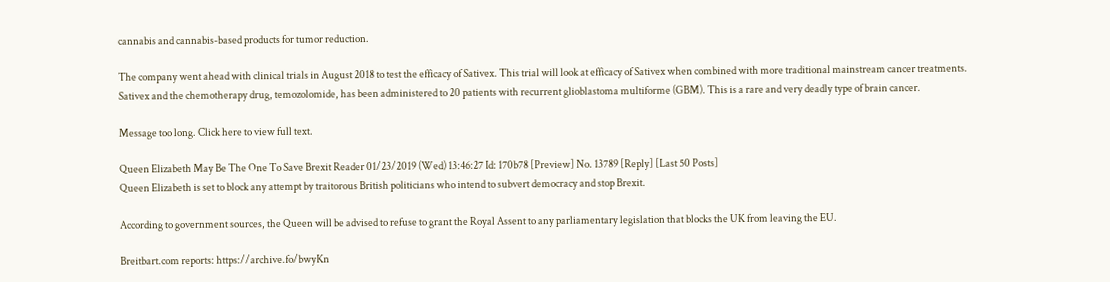cannabis and cannabis-based products for tumor reduction.

The company went ahead with clinical trials in August 2018 to test the efficacy of Sativex. This trial will look at efficacy of Sativex when combined with more traditional mainstream cancer treatments. Sativex and the chemotherapy drug, temozolomide, has been administered to 20 patients with recurrent glioblastoma multiforme (GBM). This is a rare and very deadly type of brain cancer.

Message too long. Click here to view full text.

Queen Elizabeth May Be The One To Save Brexit Reader 01/23/2019 (Wed) 13:46:27 Id: 170b78 [Preview] No. 13789 [Reply] [Last 50 Posts]
Queen Elizabeth is set to block any attempt by traitorous British politicians who intend to subvert democracy and stop Brexit.

According to government sources, the Queen will be advised to refuse to grant the Royal Assent to any parliamentary legislation that blocks the UK from leaving the EU.

Breitbart.com reports: https://archive.fo/bwyKn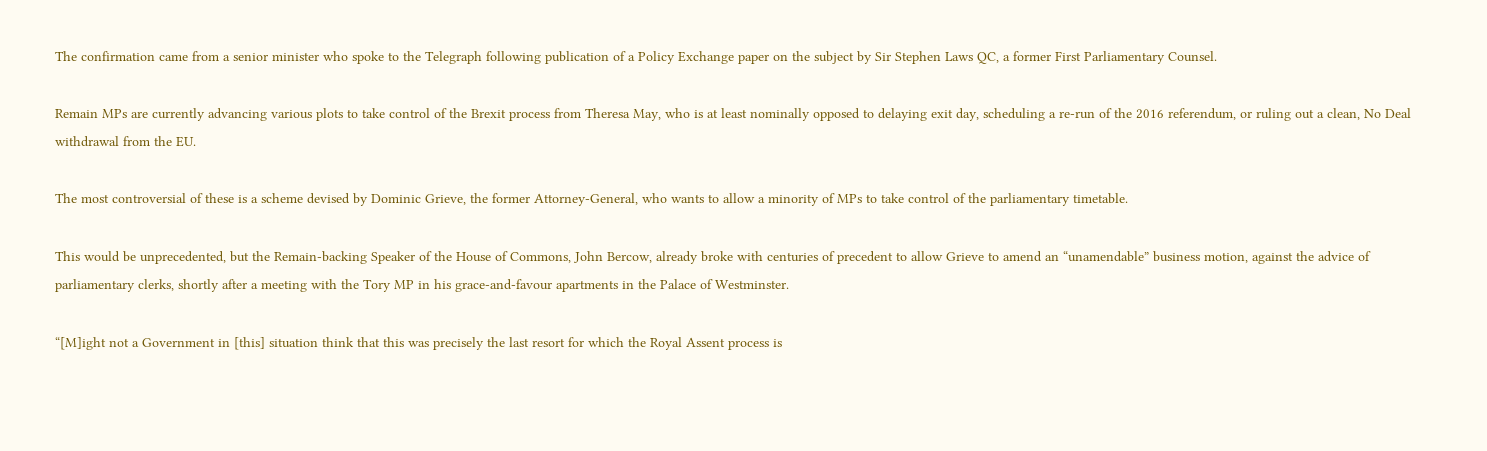The confirmation came from a senior minister who spoke to the Telegraph following publication of a Policy Exchange paper on the subject by Sir Stephen Laws QC, a former First Parliamentary Counsel.

Remain MPs are currently advancing various plots to take control of the Brexit process from Theresa May, who is at least nominally opposed to delaying exit day, scheduling a re-run of the 2016 referendum, or ruling out a clean, No Deal withdrawal from the EU.

The most controversial of these is a scheme devised by Dominic Grieve, the former Attorney-General, who wants to allow a minority of MPs to take control of the parliamentary timetable.

This would be unprecedented, but the Remain-backing Speaker of the House of Commons, John Bercow, already broke with centuries of precedent to allow Grieve to amend an “unamendable” business motion, against the advice of parliamentary clerks, shortly after a meeting with the Tory MP in his grace-and-favour apartments in the Palace of Westminster.

“[M]ight not a Government in [this] situation think that this was precisely the last resort for which the Royal Assent process is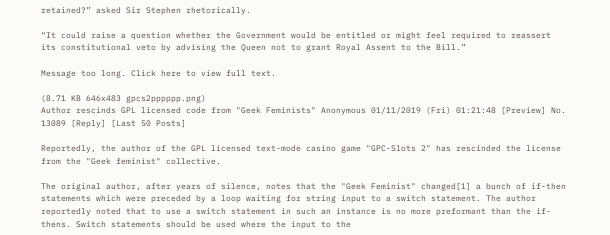retained?” asked Sir Stephen rhetorically.

“It could raise a question whether the Government would be entitled or might feel required to reassert its constitutional veto by advising the Queen not to grant Royal Assent to the Bill.”

Message too long. Click here to view full text.

(8.71 KB 646x483 gpcs2pppppp.png)
Author rescinds GPL licensed code from "Geek Feminists" Anonymous 01/11/2019 (Fri) 01:21:48 [Preview] No. 13089 [Reply] [Last 50 Posts]

Reportedly, the author of the GPL licensed text-mode casino game "GPC-Slots 2" has rescinded the license from the "Geek feminist" collective.

The original author, after years of silence, notes that the "Geek Feminist" changed[1] a bunch of if-then statements which were preceded by a loop waiting for string input to a switch statement. The author reportedly noted that to use a switch statement in such an instance is no more preformant than the if-thens. Switch statements should be used where the input to the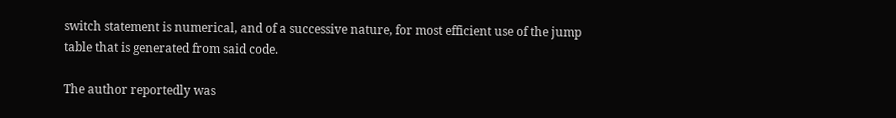switch statement is numerical, and of a successive nature, for most efficient use of the jump table that is generated from said code.

The author reportedly was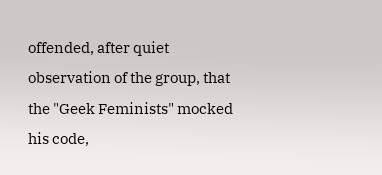offended, after quiet observation of the group, that the "Geek Feminists" mocked his code,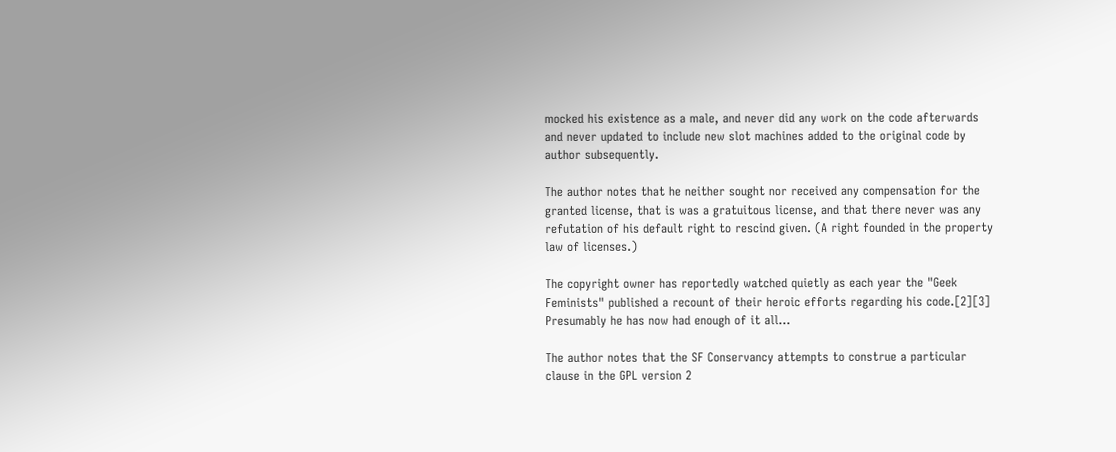mocked his existence as a male, and never did any work on the code afterwards and never updated to include new slot machines added to the original code by author subsequently.

The author notes that he neither sought nor received any compensation for the granted license, that is was a gratuitous license, and that there never was any refutation of his default right to rescind given. (A right founded in the property law of licenses.)

The copyright owner has reportedly watched quietly as each year the "Geek Feminists" published a recount of their heroic efforts regarding his code.[2][3] Presumably he has now had enough of it all...

The author notes that the SF Conservancy attempts to construe a particular clause in the GPL version 2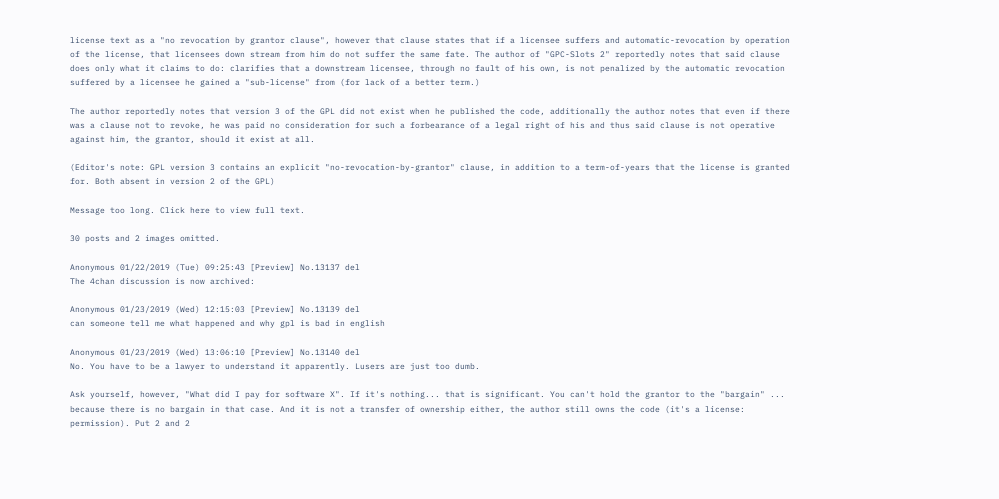license text as a "no revocation by grantor clause", however that clause states that if a licensee suffers and automatic-revocation by operation of the license, that licensees down stream from him do not suffer the same fate. The author of "GPC-Slots 2" reportedly notes that said clause does only what it claims to do: clarifies that a downstream licensee, through no fault of his own, is not penalized by the automatic revocation suffered by a licensee he gained a "sub-license" from (for lack of a better term.)

The author reportedly notes that version 3 of the GPL did not exist when he published the code, additionally the author notes that even if there was a clause not to revoke, he was paid no consideration for such a forbearance of a legal right of his and thus said clause is not operative against him, the grantor, should it exist at all.

(Editor's note: GPL version 3 contains an explicit "no-revocation-by-grantor" clause, in addition to a term-of-years that the license is granted for. Both absent in version 2 of the GPL)

Message too long. Click here to view full text.

30 posts and 2 images omitted.

Anonymous 01/22/2019 (Tue) 09:25:43 [Preview] No.13137 del
The 4chan discussion is now archived:

Anonymous 01/23/2019 (Wed) 12:15:03 [Preview] No.13139 del
can someone tell me what happened and why gpl is bad in english

Anonymous 01/23/2019 (Wed) 13:06:10 [Preview] No.13140 del
No. You have to be a lawyer to understand it apparently. Lusers are just too dumb.

Ask yourself, however, "What did I pay for software X". If it's nothing... that is significant. You can't hold the grantor to the "bargain" ... because there is no bargain in that case. And it is not a transfer of ownership either, the author still owns the code (it's a license: permission). Put 2 and 2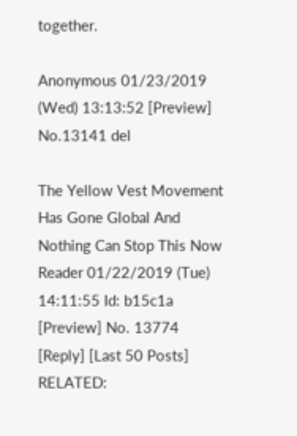together.

Anonymous 01/23/2019 (Wed) 13:13:52 [Preview] No.13141 del

The Yellow Vest Movement Has Gone Global And Nothing Can Stop This Now Reader 01/22/2019 (Tue) 14:11:55 Id: b15c1a [Preview] No. 13774 [Reply] [Last 50 Posts]
RELATED: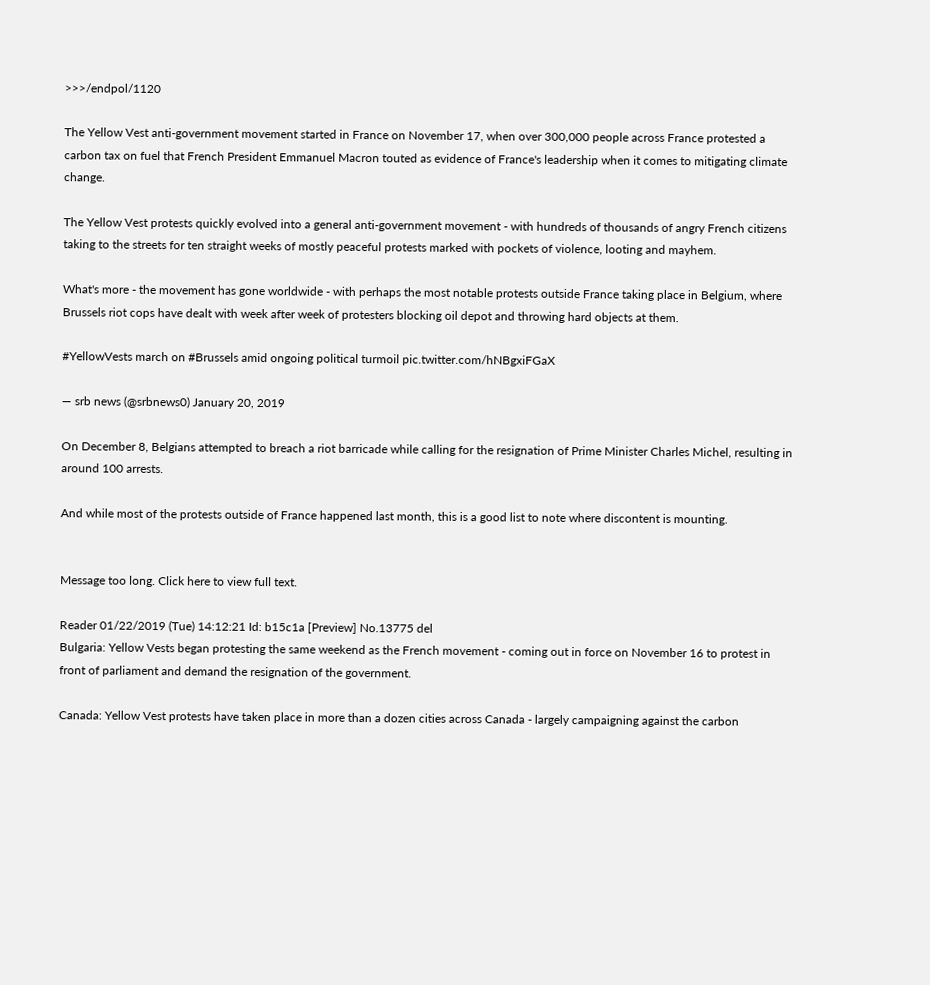>>>/endpol/1120

The Yellow Vest anti-government movement started in France on November 17, when over 300,000 people across France protested a carbon tax on fuel that French President Emmanuel Macron touted as evidence of France's leadership when it comes to mitigating climate change.

The Yellow Vest protests quickly evolved into a general anti-government movement - with hundreds of thousands of angry French citizens taking to the streets for ten straight weeks of mostly peaceful protests marked with pockets of violence, looting and mayhem.

What's more - the movement has gone worldwide - with perhaps the most notable protests outside France taking place in Belgium, where Brussels riot cops have dealt with week after week of protesters blocking oil depot and throwing hard objects at them.

#YellowVests march on #Brussels amid ongoing political turmoil pic.twitter.com/hNBgxiFGaX

— srb news (@srbnews0) January 20, 2019

On December 8, Belgians attempted to breach a riot barricade while calling for the resignation of Prime Minister Charles Michel, resulting in around 100 arrests.

And while most of the protests outside of France happened last month, this is a good list to note where discontent is mounting.


Message too long. Click here to view full text.

Reader 01/22/2019 (Tue) 14:12:21 Id: b15c1a [Preview] No.13775 del
Bulgaria: Yellow Vests began protesting the same weekend as the French movement - coming out in force on November 16 to protest in front of parliament and demand the resignation of the government.

Canada: Yellow Vest protests have taken place in more than a dozen cities across Canada - largely campaigning against the carbon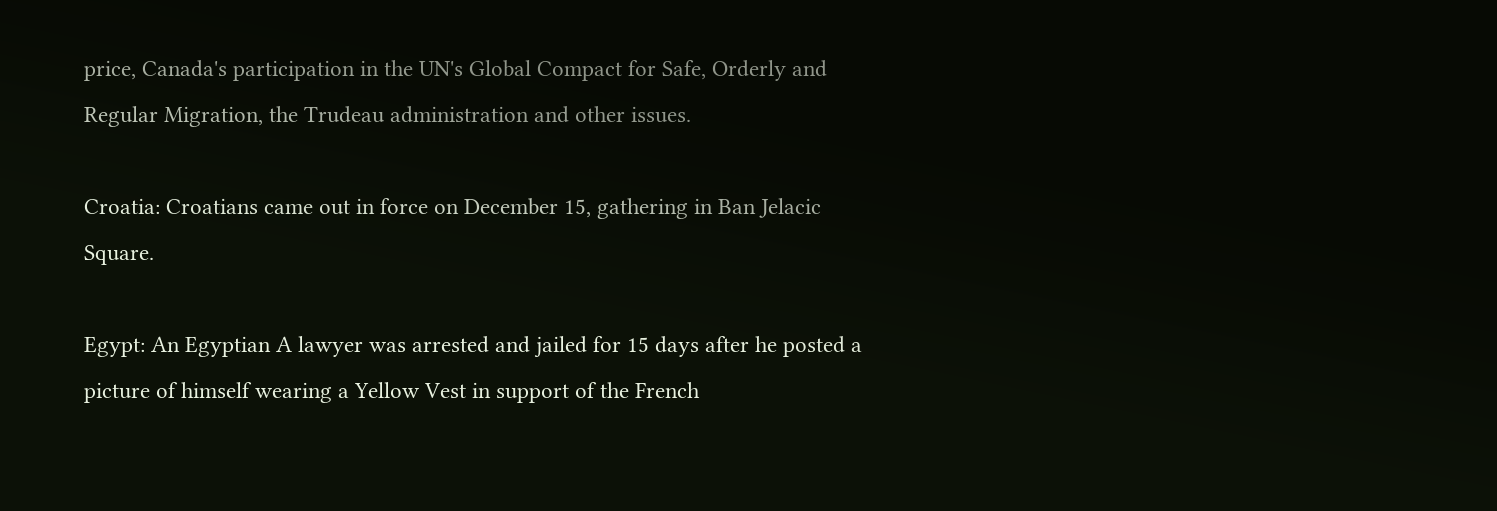price, Canada's participation in the UN's Global Compact for Safe, Orderly and Regular Migration, the Trudeau administration and other issues.

Croatia: Croatians came out in force on December 15, gathering in Ban Jelacic Square.

Egypt: An Egyptian A lawyer was arrested and jailed for 15 days after he posted a picture of himself wearing a Yellow Vest in support of the French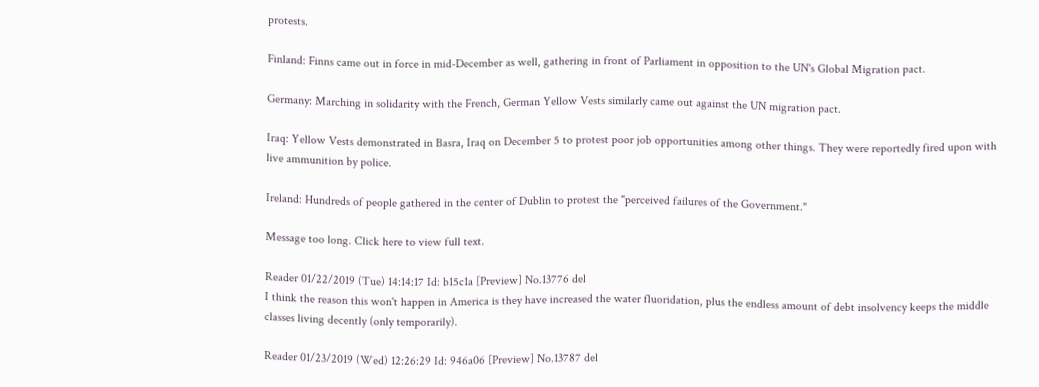protests.

Finland: Finns came out in force in mid-December as well, gathering in front of Parliament in opposition to the UN's Global Migration pact.

Germany: Marching in solidarity with the French, German Yellow Vests similarly came out against the UN migration pact.

Iraq: Yellow Vests demonstrated in Basra, Iraq on December 5 to protest poor job opportunities among other things. They were reportedly fired upon with live ammunition by police.

Ireland: Hundreds of people gathered in the center of Dublin to protest the "perceived failures of the Government."

Message too long. Click here to view full text.

Reader 01/22/2019 (Tue) 14:14:17 Id: b15c1a [Preview] No.13776 del
I think the reason this won't happen in America is they have increased the water fluoridation, plus the endless amount of debt insolvency keeps the middle classes living decently (only temporarily).

Reader 01/23/2019 (Wed) 12:26:29 Id: 946a06 [Preview] No.13787 del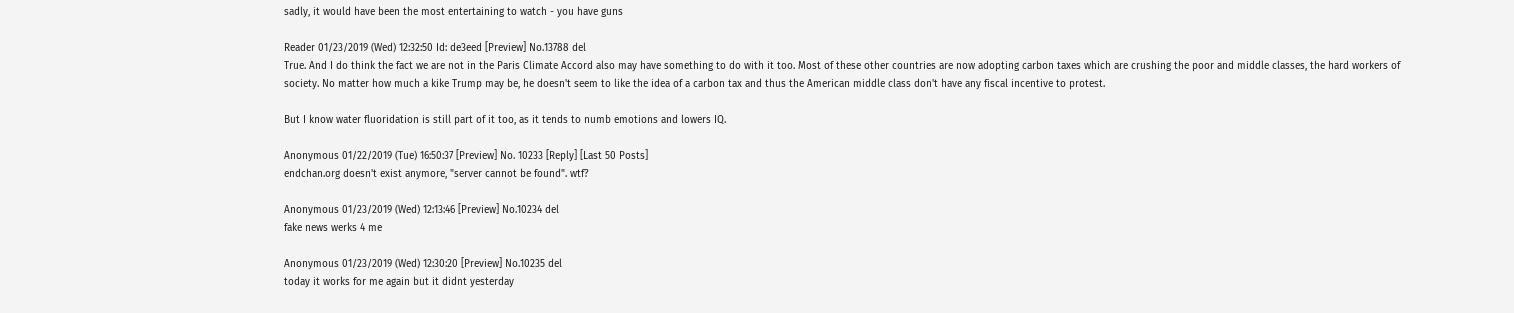sadly, it would have been the most entertaining to watch - you have guns

Reader 01/23/2019 (Wed) 12:32:50 Id: de3eed [Preview] No.13788 del
True. And I do think the fact we are not in the Paris Climate Accord also may have something to do with it too. Most of these other countries are now adopting carbon taxes which are crushing the poor and middle classes, the hard workers of society. No matter how much a kike Trump may be, he doesn't seem to like the idea of a carbon tax and thus the American middle class don't have any fiscal incentive to protest.

But I know water fluoridation is still part of it too, as it tends to numb emotions and lowers IQ.

Anonymous 01/22/2019 (Tue) 16:50:37 [Preview] No. 10233 [Reply] [Last 50 Posts]
endchan.org doesn't exist anymore, "server cannot be found". wtf?

Anonymous 01/23/2019 (Wed) 12:13:46 [Preview] No.10234 del
fake news werks 4 me

Anonymous 01/23/2019 (Wed) 12:30:20 [Preview] No.10235 del
today it works for me again but it didnt yesterday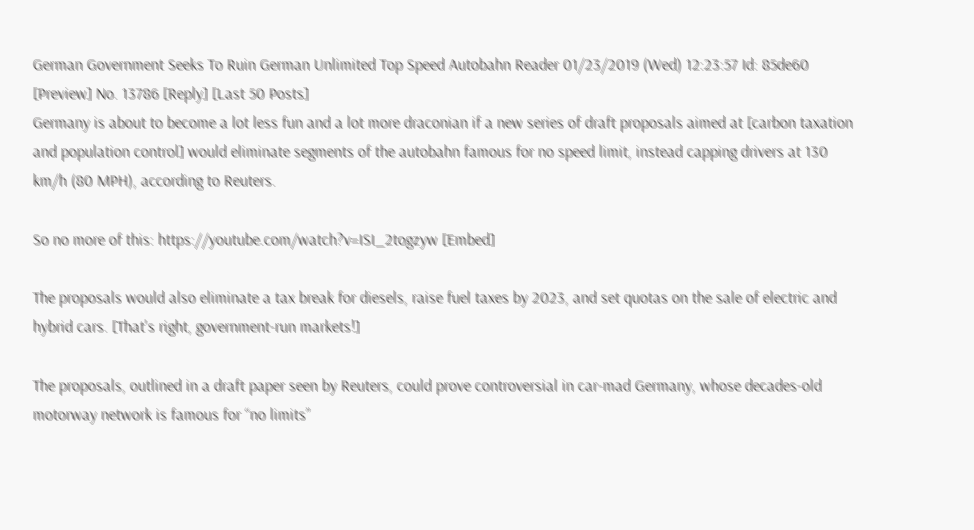German Government Seeks To Ruin German Unlimited Top Speed Autobahn Reader 01/23/2019 (Wed) 12:23:57 Id: 85de60 [Preview] No. 13786 [Reply] [Last 50 Posts]
Germany is about to become a lot less fun and a lot more draconian if a new series of draft proposals aimed at [carbon taxation and population control] would eliminate segments of the autobahn famous for no speed limit, instead capping drivers at 130 km/h (80 MPH), according to Reuters.

So no more of this: https://youtube.com/watch?v=ISI_2togzyw [Embed]

The proposals would also eliminate a tax break for diesels, raise fuel taxes by 2023, and set quotas on the sale of electric and hybrid cars. [That's right, government-run markets!]

The proposals, outlined in a draft paper seen by Reuters, could prove controversial in car-mad Germany, whose decades-old motorway network is famous for “no limits”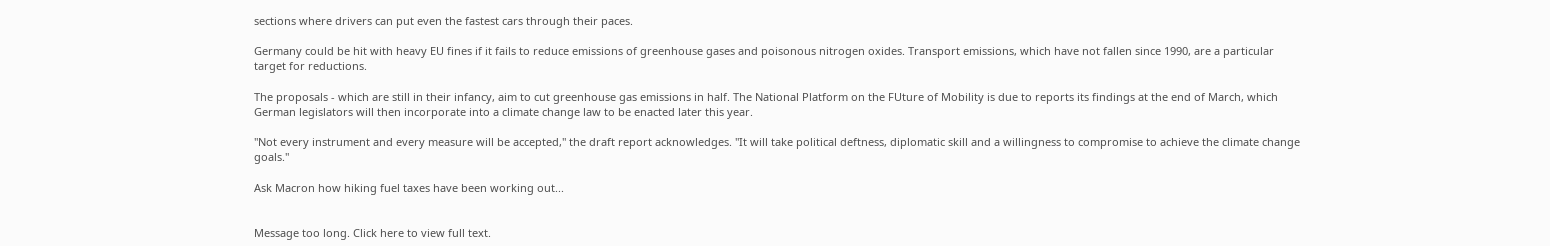sections where drivers can put even the fastest cars through their paces.

Germany could be hit with heavy EU fines if it fails to reduce emissions of greenhouse gases and poisonous nitrogen oxides. Transport emissions, which have not fallen since 1990, are a particular target for reductions.

The proposals - which are still in their infancy, aim to cut greenhouse gas emissions in half. The National Platform on the FUture of Mobility is due to reports its findings at the end of March, which German legislators will then incorporate into a climate change law to be enacted later this year.

"Not every instrument and every measure will be accepted," the draft report acknowledges. "It will take political deftness, diplomatic skill and a willingness to compromise to achieve the climate change goals."

Ask Macron how hiking fuel taxes have been working out...


Message too long. Click here to view full text.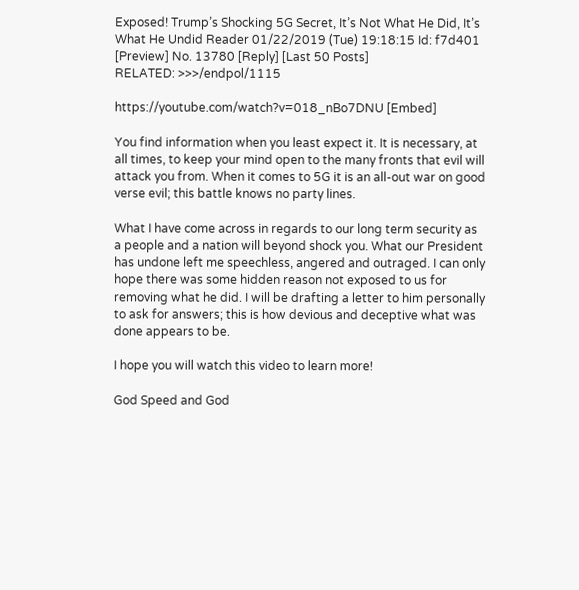Exposed! Trump’s Shocking 5G Secret, It’s Not What He Did, It’s What He Undid Reader 01/22/2019 (Tue) 19:18:15 Id: f7d401 [Preview] No. 13780 [Reply] [Last 50 Posts]
RELATED: >>>/endpol/1115

https://youtube.com/watch?v=018_nBo7DNU [Embed]

You find information when you least expect it. It is necessary, at all times, to keep your mind open to the many fronts that evil will attack you from. When it comes to 5G it is an all-out war on good verse evil; this battle knows no party lines.

What I have come across in regards to our long term security as a people and a nation will beyond shock you. What our President has undone left me speechless, angered and outraged. I can only hope there was some hidden reason not exposed to us for removing what he did. I will be drafting a letter to him personally to ask for answers; this is how devious and deceptive what was done appears to be.

I hope you will watch this video to learn more!

God Speed and God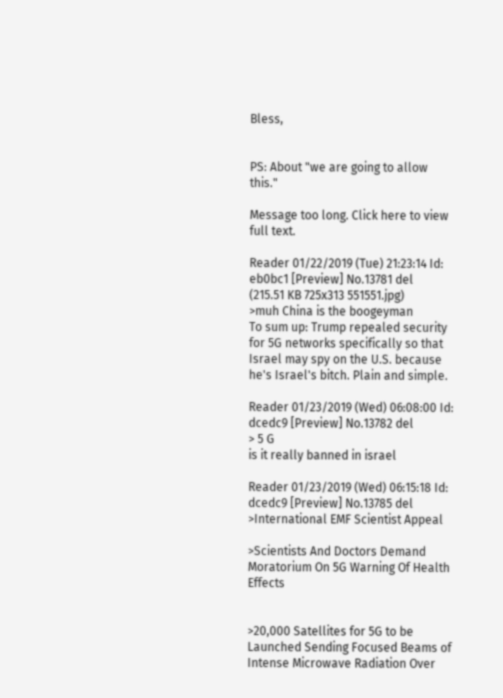Bless,


PS: About "we are going to allow this."

Message too long. Click here to view full text.

Reader 01/22/2019 (Tue) 21:23:14 Id: eb0bc1 [Preview] No.13781 del
(215.51 KB 725x313 551551.jpg)
>muh China is the boogeyman
To sum up: Trump repealed security for 5G networks specifically so that Israel may spy on the U.S. because he's Israel's bitch. Plain and simple.

Reader 01/23/2019 (Wed) 06:08:00 Id: dcedc9 [Preview] No.13782 del
> 5 G
is it really banned in israel

Reader 01/23/2019 (Wed) 06:15:18 Id: dcedc9 [Preview] No.13785 del
>International EMF Scientist Appeal

>Scientists And Doctors Demand Moratorium On 5G Warning Of Health Effects


>20,000 Satellites for 5G to be Launched Sending Focused Beams of Intense Microwave Radiation Over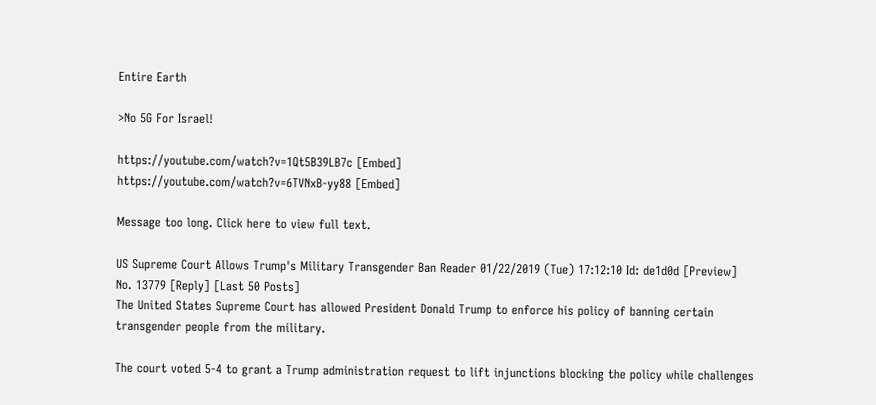Entire Earth

>No 5G For Israel!

https://youtube.com/watch?v=1Qt5B39LB7c [Embed]
https://youtube.com/watch?v=6TVNxB-yy88 [Embed]

Message too long. Click here to view full text.

US Supreme Court Allows Trump's Military Transgender Ban Reader 01/22/2019 (Tue) 17:12:10 Id: de1d0d [Preview] No. 13779 [Reply] [Last 50 Posts]
The United States Supreme Court has allowed President Donald Trump to enforce his policy of banning certain transgender people from the military.

The court voted 5-4 to grant a Trump administration request to lift injunctions blocking the policy while challenges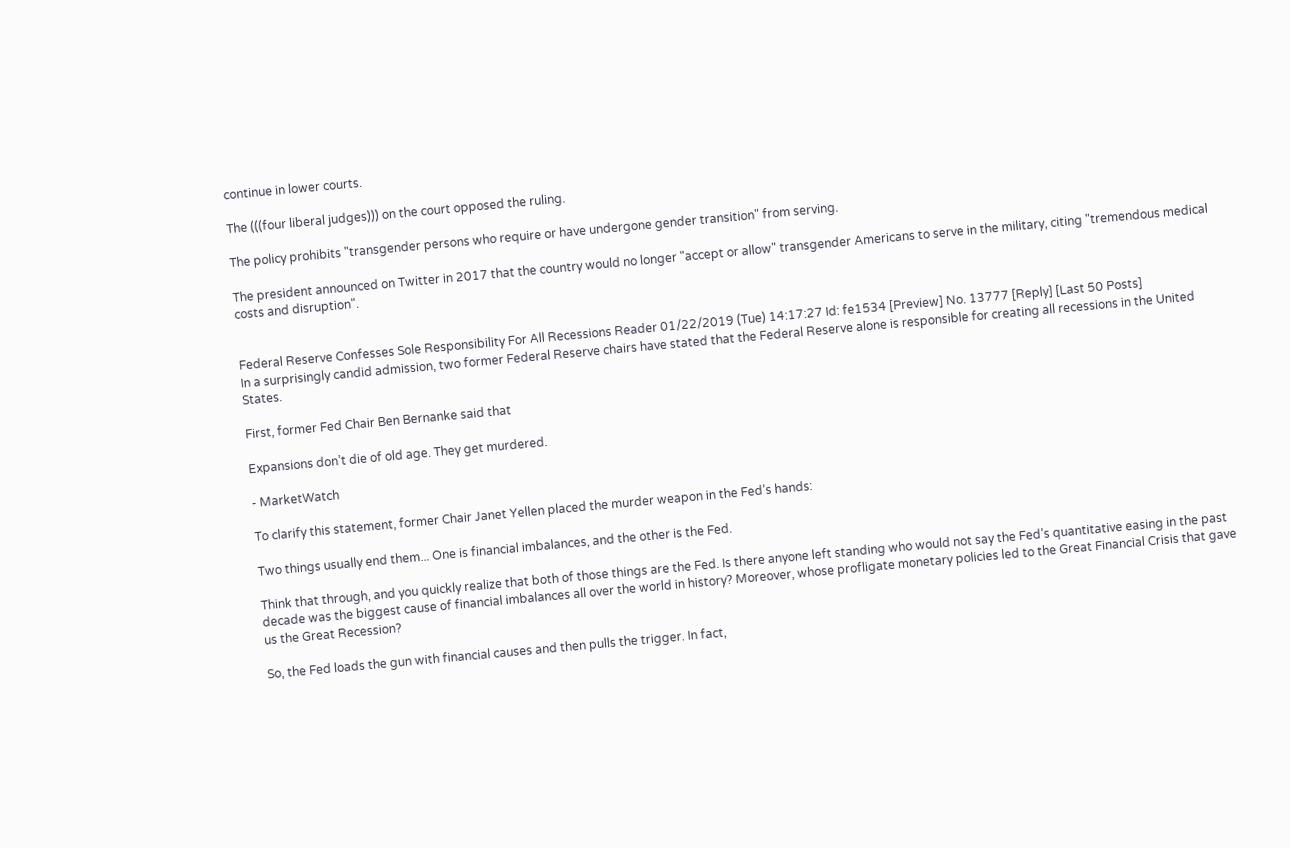continue in lower courts.

The (((four liberal judges))) on the court opposed the ruling.

The policy prohibits "transgender persons who require or have undergone gender transition" from serving.

The president announced on Twitter in 2017 that the country would no longer "accept or allow" transgender Americans to serve in the military, citing "tremendous medical costs and disruption".


Federal Reserve Confesses Sole Responsibility For All Recessions Reader 01/22/2019 (Tue) 14:17:27 Id: fe1534 [Preview] No. 13777 [Reply] [Last 50 Posts]
In a surprisingly candid admission, two former Federal Reserve chairs have stated that the Federal Reserve alone is responsible for creating all recessions in the United States.

First, former Fed Chair Ben Bernanke said that

Expansions don’t die of old age. They get murdered.

- MarketWatch

To clarify this statement, former Chair Janet Yellen placed the murder weapon in the Fed’s hands:

Two things usually end them... One is financial imbalances, and the other is the Fed.

Think that through, and you quickly realize that both of those things are the Fed. Is there anyone left standing who would not say the Fed’s quantitative easing in the past decade was the biggest cause of financial imbalances all over the world in history? Moreover, whose profligate monetary policies led to the Great Financial Crisis that gave us the Great Recession?

So, the Fed loads the gun with financial causes and then pulls the trigger. In fact,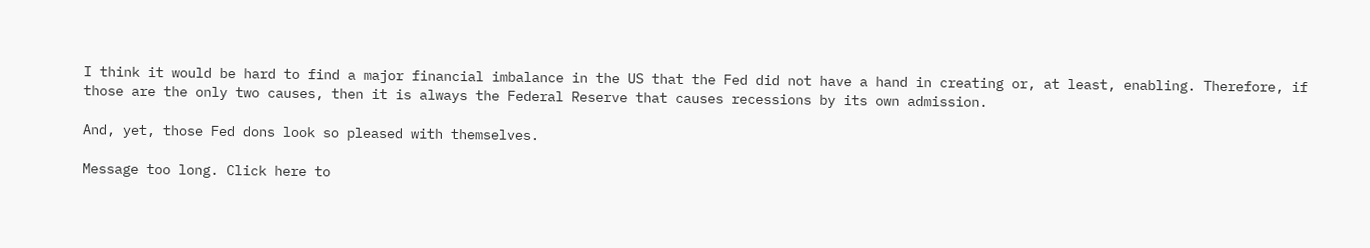I think it would be hard to find a major financial imbalance in the US that the Fed did not have a hand in creating or, at least, enabling. Therefore, if those are the only two causes, then it is always the Federal Reserve that causes recessions by its own admission.

And, yet, those Fed dons look so pleased with themselves.

Message too long. Click here to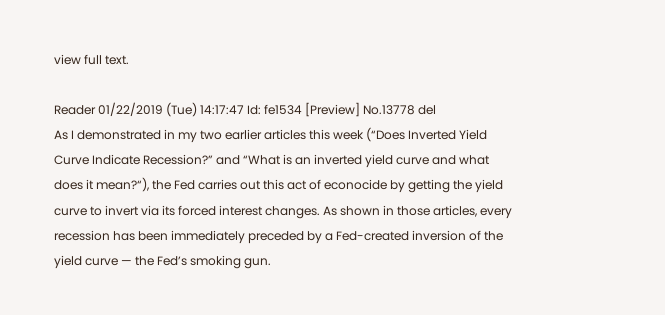view full text.

Reader 01/22/2019 (Tue) 14:17:47 Id: fe1534 [Preview] No.13778 del
As I demonstrated in my two earlier articles this week (“Does Inverted Yield Curve Indicate Recession?” and “What is an inverted yield curve and what does it mean?“), the Fed carries out this act of econocide by getting the yield curve to invert via its forced interest changes. As shown in those articles, every recession has been immediately preceded by a Fed-created inversion of the yield curve — the Fed’s smoking gun.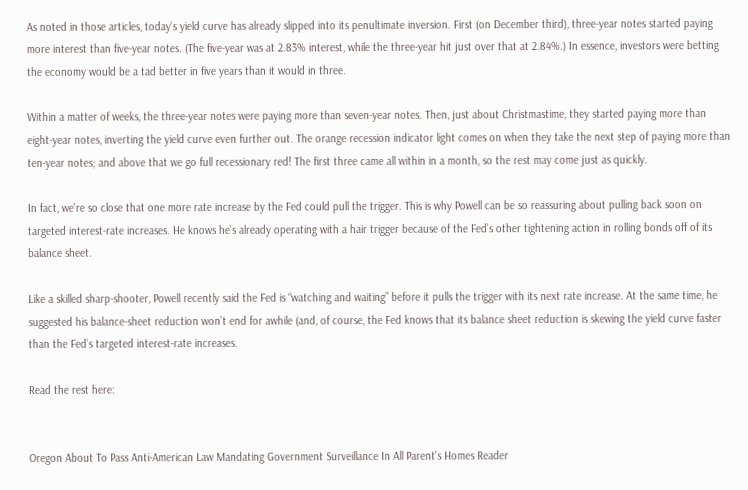As noted in those articles, today’s yield curve has already slipped into its penultimate inversion. First (on December third), three-year notes started paying more interest than five-year notes. (The five-year was at 2.83% interest, while the three-year hit just over that at 2.84%.) In essence, investors were betting the economy would be a tad better in five years than it would in three.

Within a matter of weeks, the three-year notes were paying more than seven-year notes. Then, just about Christmastime, they started paying more than eight-year notes, inverting the yield curve even further out. The orange recession indicator light comes on when they take the next step of paying more than ten-year notes; and above that we go full recessionary red! The first three came all within in a month, so the rest may come just as quickly.

In fact, we’re so close that one more rate increase by the Fed could pull the trigger. This is why Powell can be so reassuring about pulling back soon on targeted interest-rate increases. He knows he’s already operating with a hair trigger because of the Fed’s other tightening action in rolling bonds off of its balance sheet.

Like a skilled sharp-shooter, Powell recently said the Fed is “watching and waiting” before it pulls the trigger with its next rate increase. At the same time, he suggested his balance-sheet reduction won’t end for awhile (and, of course, the Fed knows that its balance sheet reduction is skewing the yield curve faster than the Fed’s targeted interest-rate increases.

Read the rest here:


Oregon About To Pass Anti-American Law Mandating Government Surveillance In All Parent's Homes Reader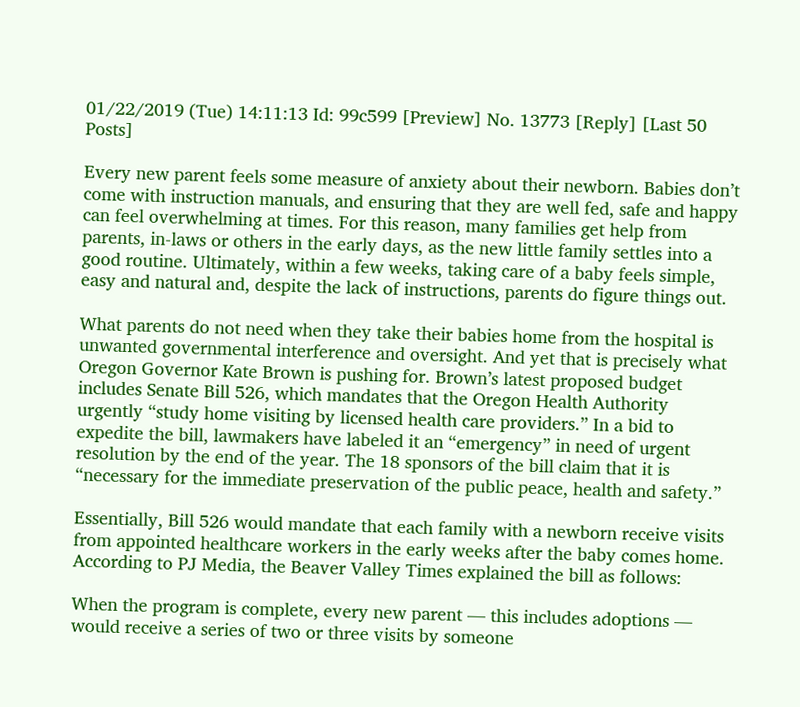01/22/2019 (Tue) 14:11:13 Id: 99c599 [Preview] No. 13773 [Reply] [Last 50 Posts]

Every new parent feels some measure of anxiety about their newborn. Babies don’t come with instruction manuals, and ensuring that they are well fed, safe and happy can feel overwhelming at times. For this reason, many families get help from parents, in-laws or others in the early days, as the new little family settles into a good routine. Ultimately, within a few weeks, taking care of a baby feels simple, easy and natural and, despite the lack of instructions, parents do figure things out.

What parents do not need when they take their babies home from the hospital is unwanted governmental interference and oversight. And yet that is precisely what Oregon Governor Kate Brown is pushing for. Brown’s latest proposed budget includes Senate Bill 526, which mandates that the Oregon Health Authority urgently “study home visiting by licensed health care providers.” In a bid to expedite the bill, lawmakers have labeled it an “emergency” in need of urgent resolution by the end of the year. The 18 sponsors of the bill claim that it is “necessary for the immediate preservation of the public peace, health and safety.”

Essentially, Bill 526 would mandate that each family with a newborn receive visits from appointed healthcare workers in the early weeks after the baby comes home. According to PJ Media, the Beaver Valley Times explained the bill as follows:

When the program is complete, every new parent — this includes adoptions — would receive a series of two or three visits by someone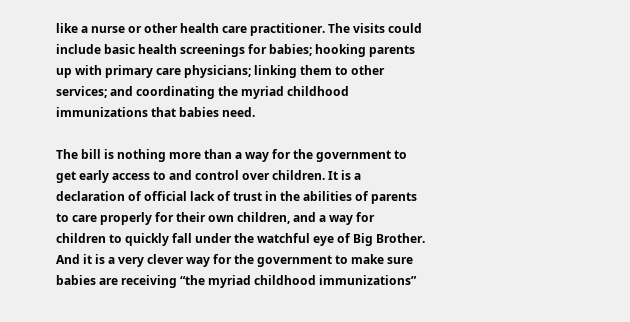like a nurse or other health care practitioner. The visits could include basic health screenings for babies; hooking parents up with primary care physicians; linking them to other services; and coordinating the myriad childhood immunizations that babies need.

The bill is nothing more than a way for the government to get early access to and control over children. It is a declaration of official lack of trust in the abilities of parents to care properly for their own children, and a way for children to quickly fall under the watchful eye of Big Brother. And it is a very clever way for the government to make sure babies are receiving “the myriad childhood immunizations”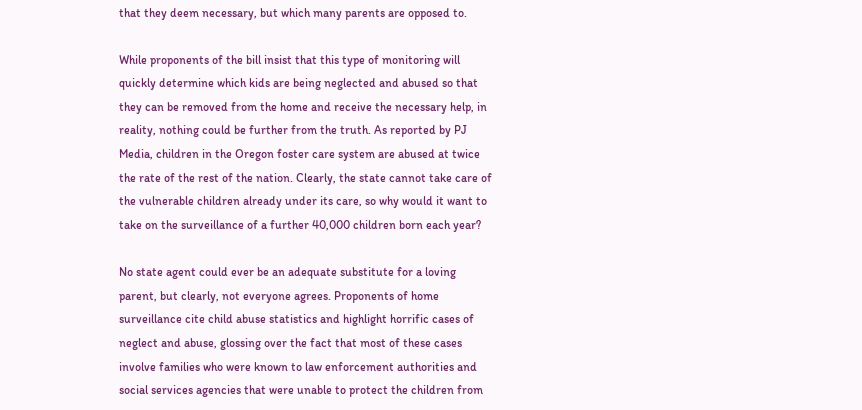that they deem necessary, but which many parents are opposed to.

While proponents of the bill insist that this type of monitoring will quickly determine which kids are being neglected and abused so that they can be removed from the home and receive the necessary help, in reality, nothing could be further from the truth. As reported by PJ Media, children in the Oregon foster care system are abused at twice the rate of the rest of the nation. Clearly, the state cannot take care of the vulnerable children already under its care, so why would it want to take on the surveillance of a further 40,000 children born each year?

No state agent could ever be an adequate substitute for a loving parent, but clearly, not everyone agrees. Proponents of home surveillance cite child abuse statistics and highlight horrific cases of neglect and abuse, glossing over the fact that most of these cases involve families who were known to law enforcement authorities and social services agencies that were unable to protect the children from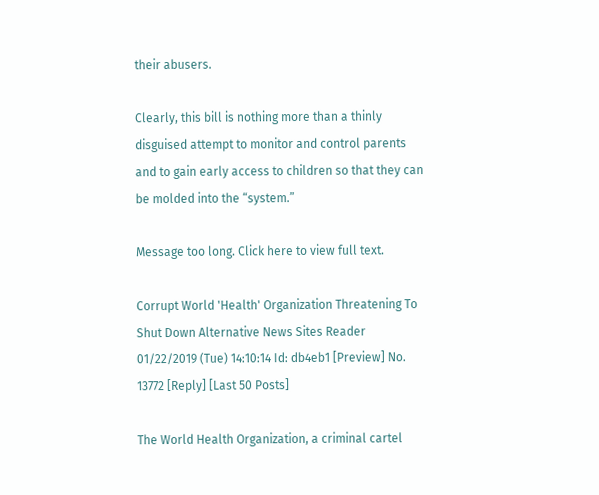their abusers.

Clearly, this bill is nothing more than a thinly disguised attempt to monitor and control parents and to gain early access to children so that they can be molded into the “system.”

Message too long. Click here to view full text.

Corrupt World 'Health' Organization Threatening To Shut Down Alternative News Sites Reader 01/22/2019 (Tue) 14:10:14 Id: db4eb1 [Preview] No. 13772 [Reply] [Last 50 Posts]

The World Health Organization, a criminal cartel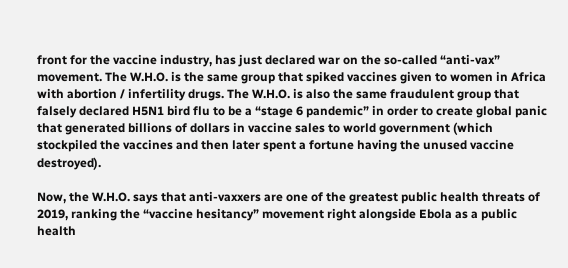front for the vaccine industry, has just declared war on the so-called “anti-vax” movement. The W.H.O. is the same group that spiked vaccines given to women in Africa with abortion / infertility drugs. The W.H.O. is also the same fraudulent group that falsely declared H5N1 bird flu to be a “stage 6 pandemic” in order to create global panic that generated billions of dollars in vaccine sales to world government (which stockpiled the vaccines and then later spent a fortune having the unused vaccine destroyed).

Now, the W.H.O. says that anti-vaxxers are one of the greatest public health threats of 2019, ranking the “vaccine hesitancy” movement right alongside Ebola as a public health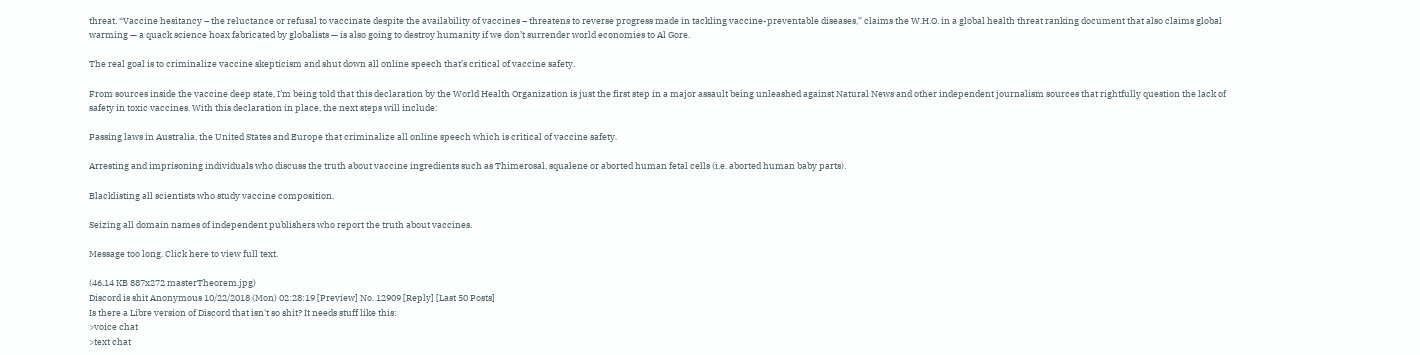threat. “Vaccine hesitancy – the reluctance or refusal to vaccinate despite the availability of vaccines – threatens to reverse progress made in tackling vaccine-preventable diseases,” claims the W.H.O. in a global health threat ranking document that also claims global warming — a quack science hoax fabricated by globalists — is also going to destroy humanity if we don’t surrender world economies to Al Gore.

The real goal is to criminalize vaccine skepticism and shut down all online speech that’s critical of vaccine safety.

From sources inside the vaccine deep state, I’m being told that this declaration by the World Health Organization is just the first step in a major assault being unleashed against Natural News and other independent journalism sources that rightfully question the lack of safety in toxic vaccines. With this declaration in place, the next steps will include:

Passing laws in Australia, the United States and Europe that criminalize all online speech which is critical of vaccine safety.

Arresting and imprisoning individuals who discuss the truth about vaccine ingredients such as Thimerosal, squalene or aborted human fetal cells (i.e. aborted human baby parts).

Blacklisting all scientists who study vaccine composition.

Seizing all domain names of independent publishers who report the truth about vaccines.

Message too long. Click here to view full text.

(46.14 KB 887x272 masterTheorem.jpg)
Discord is shit Anonymous 10/22/2018 (Mon) 02:28:19 [Preview] No. 12909 [Reply] [Last 50 Posts]
Is there a Libre version of Discord that isn't so shit? It needs stuff like this:
>voice chat
>text chat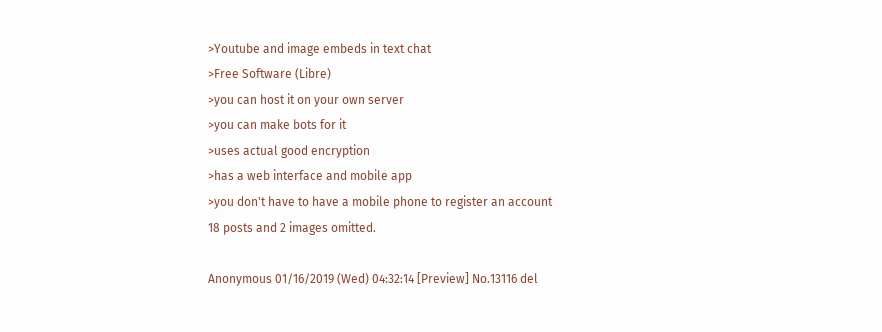>Youtube and image embeds in text chat
>Free Software (Libre)
>you can host it on your own server
>you can make bots for it
>uses actual good encryption
>has a web interface and mobile app
>you don't have to have a mobile phone to register an account
18 posts and 2 images omitted.

Anonymous 01/16/2019 (Wed) 04:32:14 [Preview] No.13116 del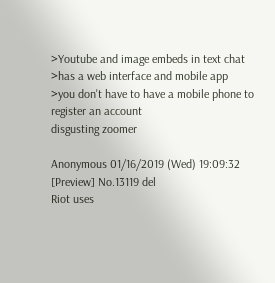>Youtube and image embeds in text chat
>has a web interface and mobile app
>you don't have to have a mobile phone to register an account
disgusting zoomer

Anonymous 01/16/2019 (Wed) 19:09:32 [Preview] No.13119 del
Riot uses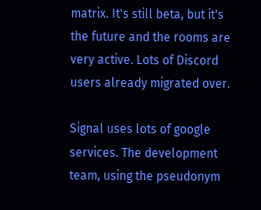matrix. It's still beta, but it's the future and the rooms are very active. Lots of Discord users already migrated over.

Signal uses lots of google services. The development team, using the pseudonym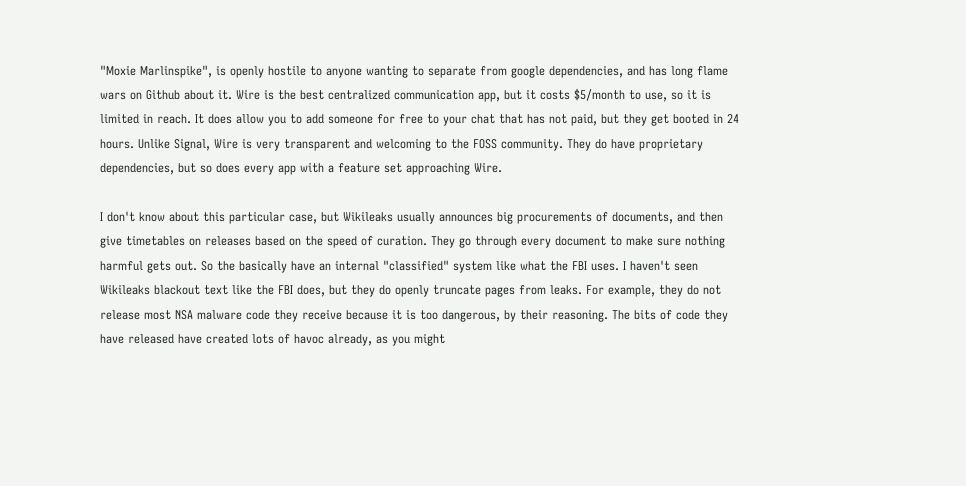"Moxie Marlinspike", is openly hostile to anyone wanting to separate from google dependencies, and has long flame wars on Github about it. Wire is the best centralized communication app, but it costs $5/month to use, so it is limited in reach. It does allow you to add someone for free to your chat that has not paid, but they get booted in 24 hours. Unlike Signal, Wire is very transparent and welcoming to the FOSS community. They do have proprietary dependencies, but so does every app with a feature set approaching Wire.

I don't know about this particular case, but Wikileaks usually announces big procurements of documents, and then give timetables on releases based on the speed of curation. They go through every document to make sure nothing harmful gets out. So the basically have an internal "classified" system like what the FBI uses. I haven't seen Wikileaks blackout text like the FBI does, but they do openly truncate pages from leaks. For example, they do not release most NSA malware code they receive because it is too dangerous, by their reasoning. The bits of code they have released have created lots of havoc already, as you might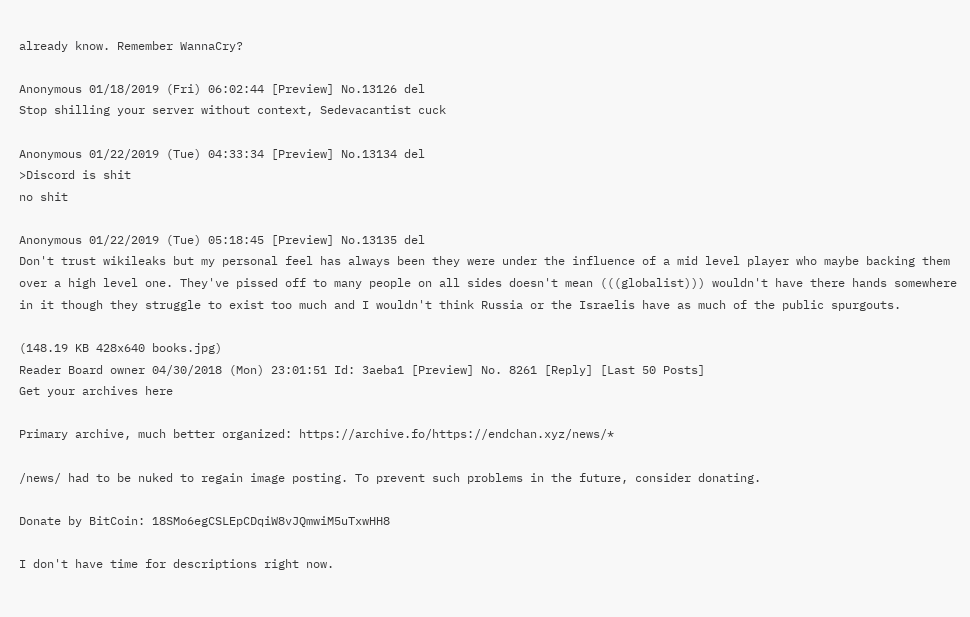already know. Remember WannaCry?

Anonymous 01/18/2019 (Fri) 06:02:44 [Preview] No.13126 del
Stop shilling your server without context, Sedevacantist cuck

Anonymous 01/22/2019 (Tue) 04:33:34 [Preview] No.13134 del
>Discord is shit
no shit

Anonymous 01/22/2019 (Tue) 05:18:45 [Preview] No.13135 del
Don't trust wikileaks but my personal feel has always been they were under the influence of a mid level player who maybe backing them over a high level one. They've pissed off to many people on all sides doesn't mean (((globalist))) wouldn't have there hands somewhere in it though they struggle to exist too much and I wouldn't think Russia or the Israelis have as much of the public spurgouts.

(148.19 KB 428x640 books.jpg)
Reader Board owner 04/30/2018 (Mon) 23:01:51 Id: 3aeba1 [Preview] No. 8261 [Reply] [Last 50 Posts]
Get your archives here

Primary archive, much better organized: https://archive.fo/https://endchan.xyz/news/*

/news/ had to be nuked to regain image posting. To prevent such problems in the future, consider donating.

Donate by BitCoin: 18SMo6egCSLEpCDqiW8vJQmwiM5uTxwHH8

I don't have time for descriptions right now.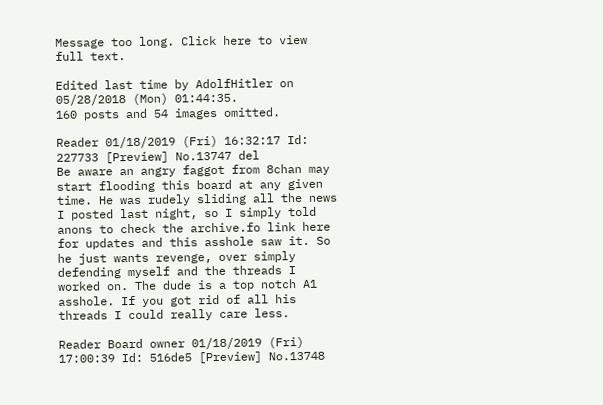Message too long. Click here to view full text.

Edited last time by AdolfHitler on 05/28/2018 (Mon) 01:44:35.
160 posts and 54 images omitted.

Reader 01/18/2019 (Fri) 16:32:17 Id: 227733 [Preview] No.13747 del
Be aware an angry faggot from 8chan may start flooding this board at any given time. He was rudely sliding all the news I posted last night, so I simply told anons to check the archive.fo link here for updates and this asshole saw it. So he just wants revenge, over simply defending myself and the threads I worked on. The dude is a top notch A1 asshole. If you got rid of all his threads I could really care less.

Reader Board owner 01/18/2019 (Fri) 17:00:39 Id: 516de5 [Preview] No.13748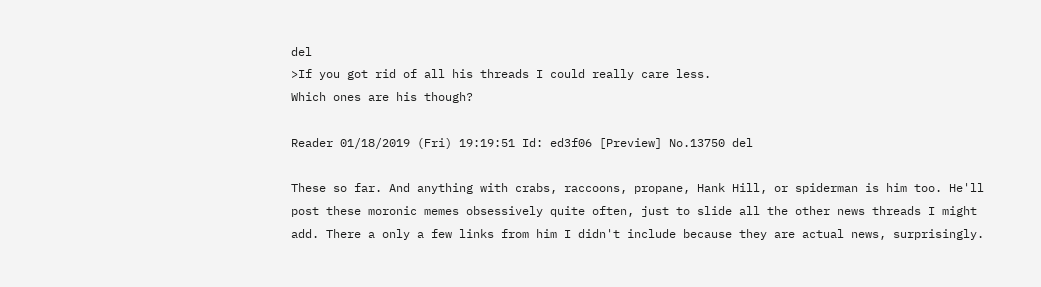del
>If you got rid of all his threads I could really care less.
Which ones are his though?

Reader 01/18/2019 (Fri) 19:19:51 Id: ed3f06 [Preview] No.13750 del

These so far. And anything with crabs, raccoons, propane, Hank Hill, or spiderman is him too. He'll post these moronic memes obsessively quite often, just to slide all the other news threads I might add. There a only a few links from him I didn't include because they are actual news, surprisingly.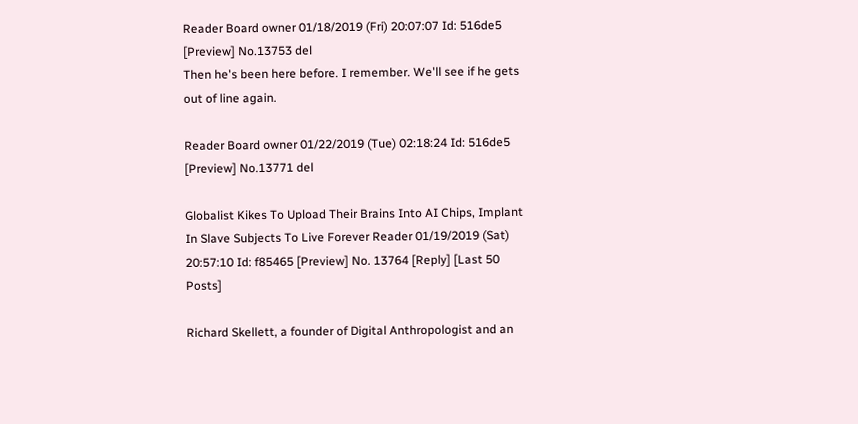Reader Board owner 01/18/2019 (Fri) 20:07:07 Id: 516de5 [Preview] No.13753 del
Then he's been here before. I remember. We'll see if he gets out of line again.

Reader Board owner 01/22/2019 (Tue) 02:18:24 Id: 516de5 [Preview] No.13771 del

Globalist Kikes To Upload Their Brains Into AI Chips, Implant In Slave Subjects To Live Forever Reader 01/19/2019 (Sat) 20:57:10 Id: f85465 [Preview] No. 13764 [Reply] [Last 50 Posts]

Richard Skellett, a founder of Digital Anthropologist and an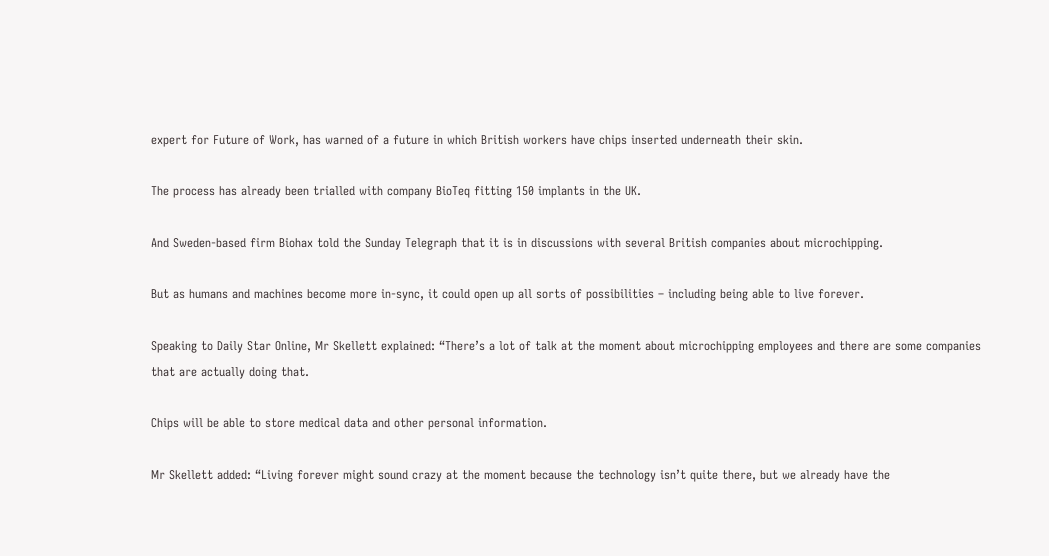expert for Future of Work, has warned of a future in which British workers have chips inserted underneath their skin.

The process has already been trialled with company BioTeq fitting 150 implants in the UK.

And Sweden-based firm Biohax told the Sunday Telegraph that it is in discussions with several British companies about microchipping.

But as humans and machines become more in-sync, it could open up all sorts of possibilities – including being able to live forever.

Speaking to Daily Star Online, Mr Skellett explained: “There’s a lot of talk at the moment about microchipping employees and there are some companies that are actually doing that.

Chips will be able to store medical data and other personal information.

Mr Skellett added: “Living forever might sound crazy at the moment because the technology isn’t quite there, but we already have the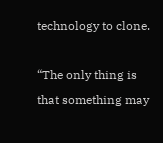technology to clone.

“The only thing is that something may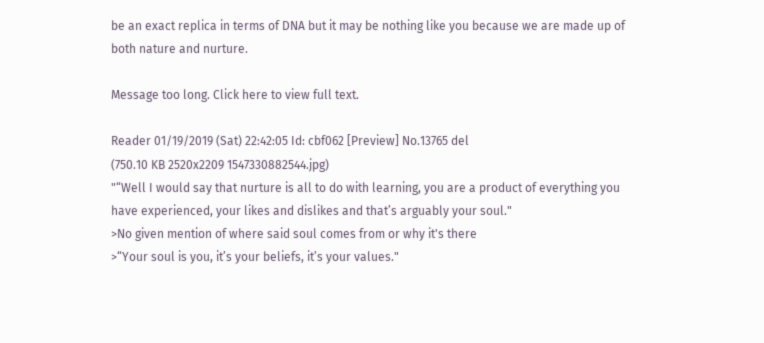be an exact replica in terms of DNA but it may be nothing like you because we are made up of both nature and nurture.

Message too long. Click here to view full text.

Reader 01/19/2019 (Sat) 22:42:05 Id: cbf062 [Preview] No.13765 del
(750.10 KB 2520x2209 1547330882544.jpg)
"“Well I would say that nurture is all to do with learning, you are a product of everything you have experienced, your likes and dislikes and that’s arguably your soul."
>No given mention of where said soul comes from or why it's there
>“Your soul is you, it’s your beliefs, it’s your values."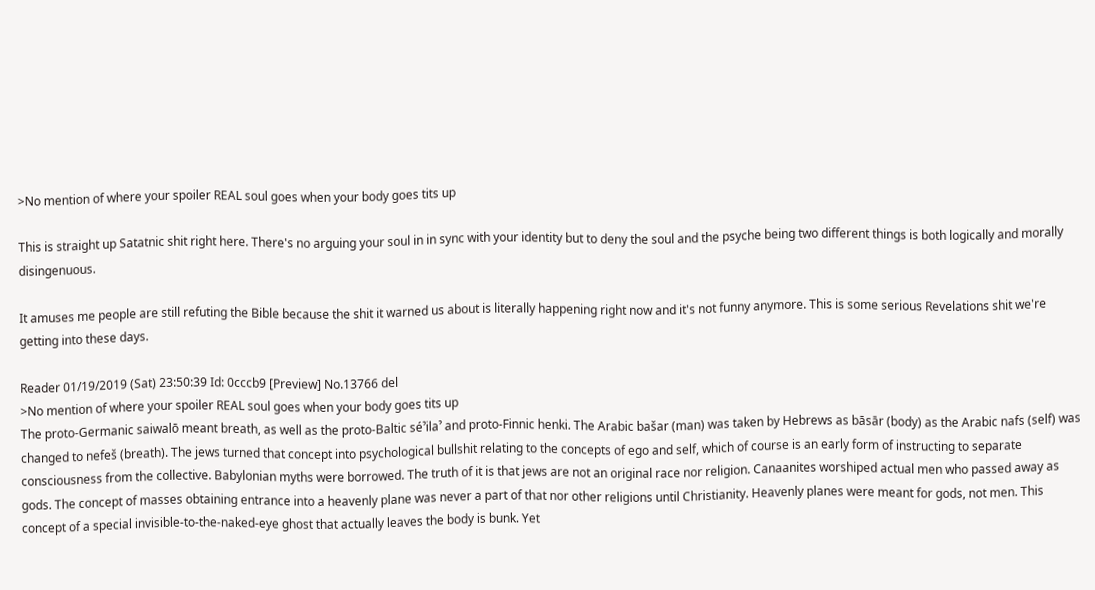>No mention of where your spoiler REAL soul goes when your body goes tits up

This is straight up Satatnic shit right here. There's no arguing your soul in in sync with your identity but to deny the soul and the psyche being two different things is both logically and morally disingenuous.

It amuses me people are still refuting the Bible because the shit it warned us about is literally happening right now and it's not funny anymore. This is some serious Revelations shit we're getting into these days.

Reader 01/19/2019 (Sat) 23:50:39 Id: 0cccb9 [Preview] No.13766 del
>No mention of where your spoiler REAL soul goes when your body goes tits up
The proto-Germanic saiwalō meant breath, as well as the proto-Baltic séˀilaˀ and proto-Finnic henki. The Arabic bašar (man) was taken by Hebrews as bāsār (body) as the Arabic nafs (self) was changed to nefeš (breath). The jews turned that concept into psychological bullshit relating to the concepts of ego and self, which of course is an early form of instructing to separate consciousness from the collective. Babylonian myths were borrowed. The truth of it is that jews are not an original race nor religion. Canaanites worshiped actual men who passed away as gods. The concept of masses obtaining entrance into a heavenly plane was never a part of that nor other religions until Christianity. Heavenly planes were meant for gods, not men. This concept of a special invisible-to-the-naked-eye ghost that actually leaves the body is bunk. Yet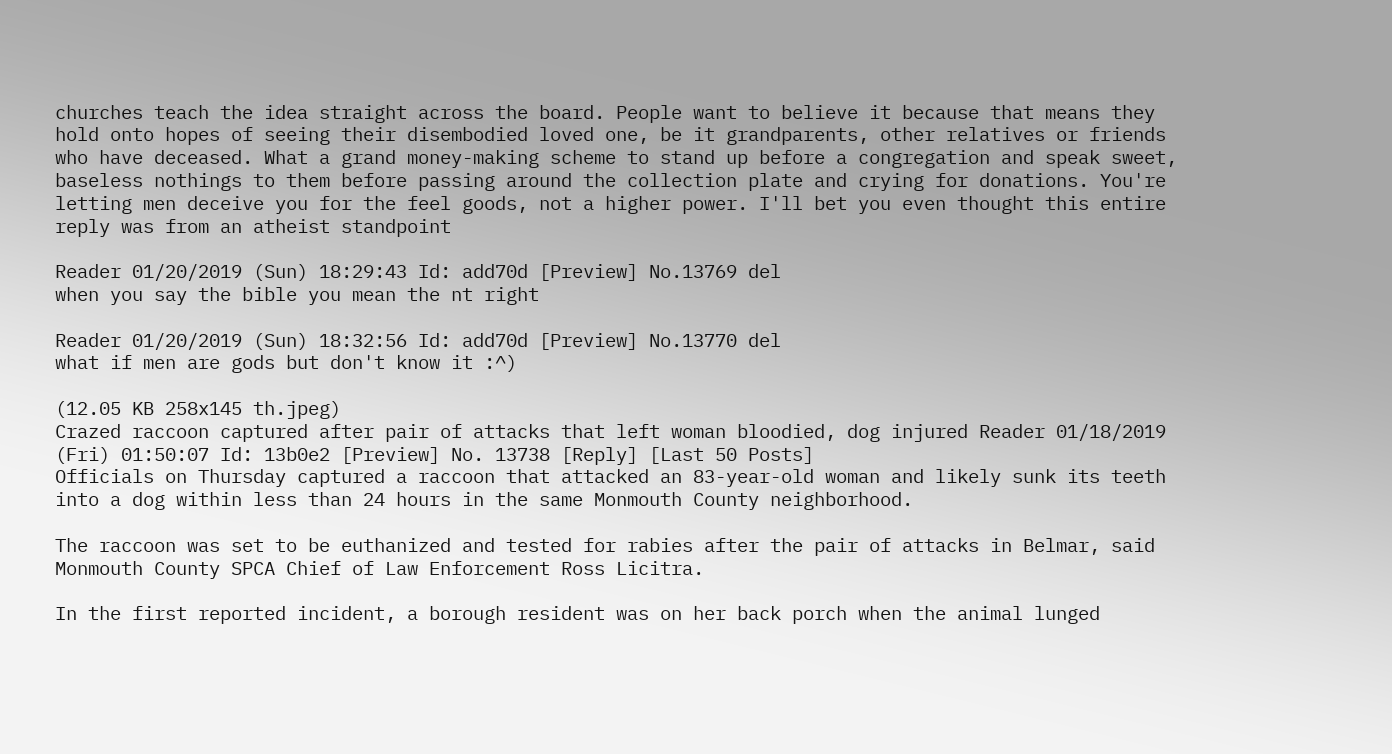churches teach the idea straight across the board. People want to believe it because that means they hold onto hopes of seeing their disembodied loved one, be it grandparents, other relatives or friends who have deceased. What a grand money-making scheme to stand up before a congregation and speak sweet, baseless nothings to them before passing around the collection plate and crying for donations. You're letting men deceive you for the feel goods, not a higher power. I'll bet you even thought this entire reply was from an atheist standpoint

Reader 01/20/2019 (Sun) 18:29:43 Id: add70d [Preview] No.13769 del
when you say the bible you mean the nt right

Reader 01/20/2019 (Sun) 18:32:56 Id: add70d [Preview] No.13770 del
what if men are gods but don't know it :^)

(12.05 KB 258x145 th.jpeg)
Crazed raccoon captured after pair of attacks that left woman bloodied, dog injured Reader 01/18/2019 (Fri) 01:50:07 Id: 13b0e2 [Preview] No. 13738 [Reply] [Last 50 Posts]
Officials on Thursday captured a raccoon that attacked an 83-year-old woman and likely sunk its teeth into a dog within less than 24 hours in the same Monmouth County neighborhood.

The raccoon was set to be euthanized and tested for rabies after the pair of attacks in Belmar, said Monmouth County SPCA Chief of Law Enforcement Ross Licitra.

In the first reported incident, a borough resident was on her back porch when the animal lunged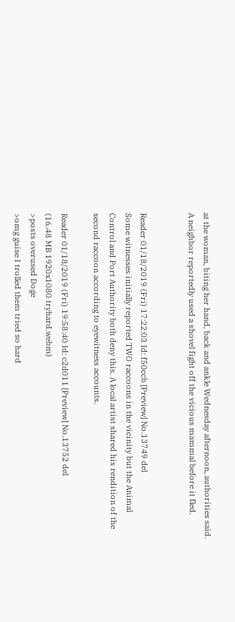at the woman, biting her hand, back and ankle Wednesday afternoon, authorities said. A neighbor reportedly used a shovel fight off the vicious mammal before it fled.


Reader 01/18/2019 (Fri) 17:22:03 Id: f50ccb [Preview] No.13749 del
Some witnesses initially reported TWO raccoons in the vicinity but the Animal Control and Port Authority both deny this. A local artist shared his rendition of the second raccoon according to eyewitness accounts.

Reader 01/18/2019 (Fri) 19:58:40 Id: c2d011 [Preview] No.13752 del
(16.48 MB 1920x1080 tryhard.webm)
>posts overused Doge
>omg guise I trolled them tried so hard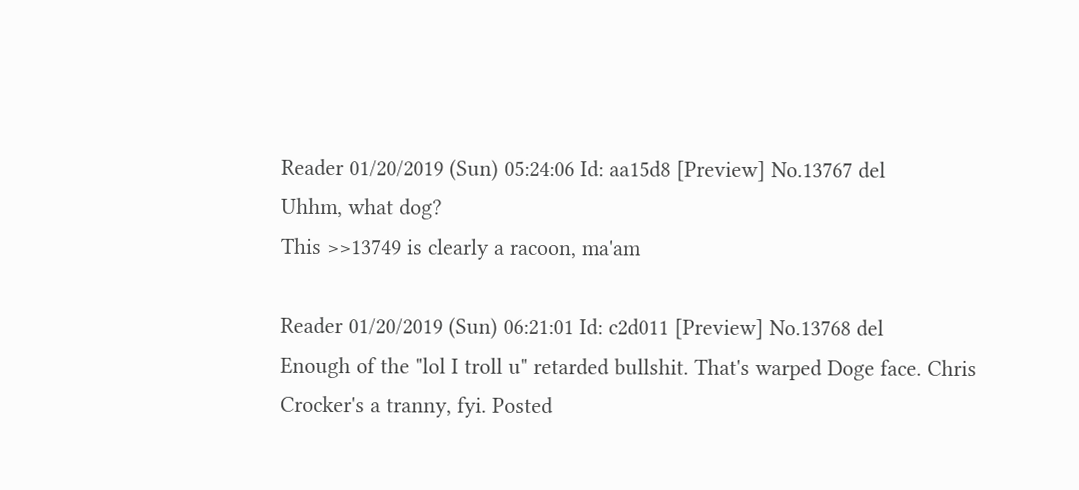Reader 01/20/2019 (Sun) 05:24:06 Id: aa15d8 [Preview] No.13767 del
Uhhm, what dog?
This >>13749 is clearly a racoon, ma'am

Reader 01/20/2019 (Sun) 06:21:01 Id: c2d011 [Preview] No.13768 del
Enough of the "lol I troll u" retarded bullshit. That's warped Doge face. Chris Crocker's a tranny, fyi. Posted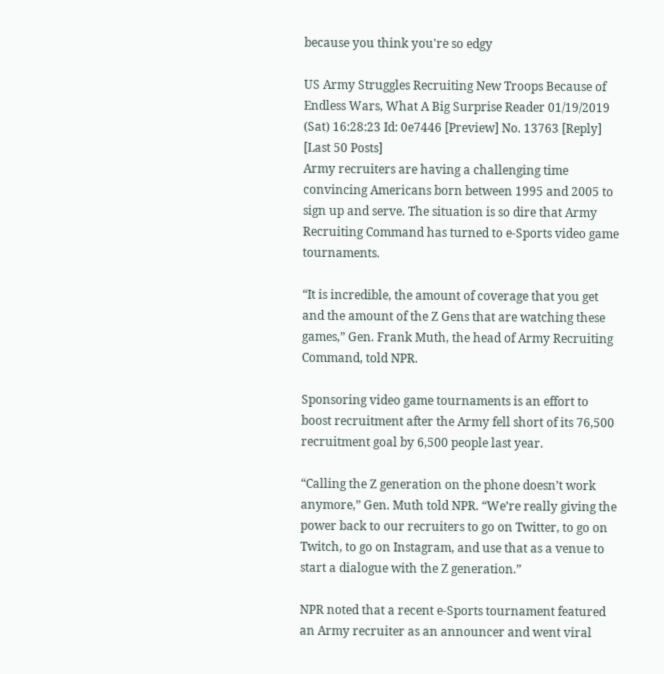because you think you're so edgy

US Army Struggles Recruiting New Troops Because of Endless Wars, What A Big Surprise Reader 01/19/2019 (Sat) 16:28:23 Id: 0e7446 [Preview] No. 13763 [Reply] [Last 50 Posts]
Army recruiters are having a challenging time convincing Americans born between 1995 and 2005 to sign up and serve. The situation is so dire that Army Recruiting Command has turned to e-Sports video game tournaments.

“It is incredible, the amount of coverage that you get and the amount of the Z Gens that are watching these games,” Gen. Frank Muth, the head of Army Recruiting Command, told NPR.

Sponsoring video game tournaments is an effort to boost recruitment after the Army fell short of its 76,500 recruitment goal by 6,500 people last year.

“Calling the Z generation on the phone doesn’t work anymore,” Gen. Muth told NPR. “We’re really giving the power back to our recruiters to go on Twitter, to go on Twitch, to go on Instagram, and use that as a venue to start a dialogue with the Z generation.”

NPR noted that a recent e-Sports tournament featured an Army recruiter as an announcer and went viral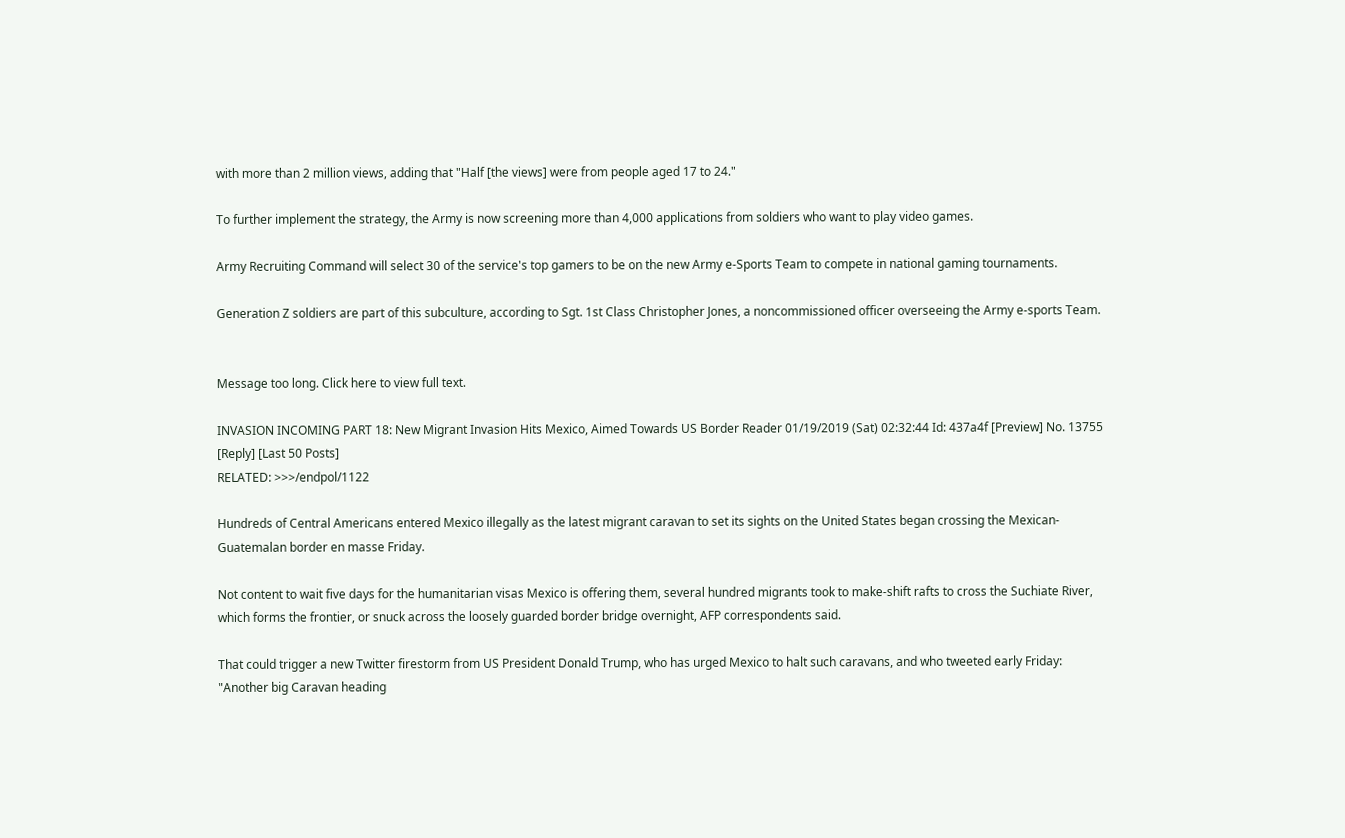with more than 2 million views, adding that "Half [the views] were from people aged 17 to 24."

To further implement the strategy, the Army is now screening more than 4,000 applications from soldiers who want to play video games.

Army Recruiting Command will select 30 of the service's top gamers to be on the new Army e-Sports Team to compete in national gaming tournaments.

Generation Z soldiers are part of this subculture, according to Sgt. 1st Class Christopher Jones, a noncommissioned officer overseeing the Army e-sports Team.


Message too long. Click here to view full text.

INVASION INCOMING PART 18: New Migrant Invasion Hits Mexico, Aimed Towards US Border Reader 01/19/2019 (Sat) 02:32:44 Id: 437a4f [Preview] No. 13755 [Reply] [Last 50 Posts]
RELATED: >>>/endpol/1122

Hundreds of Central Americans entered Mexico illegally as the latest migrant caravan to set its sights on the United States began crossing the Mexican-Guatemalan border en masse Friday.

Not content to wait five days for the humanitarian visas Mexico is offering them, several hundred migrants took to make-shift rafts to cross the Suchiate River, which forms the frontier, or snuck across the loosely guarded border bridge overnight, AFP correspondents said.

That could trigger a new Twitter firestorm from US President Donald Trump, who has urged Mexico to halt such caravans, and who tweeted early Friday: "Another big Caravan heading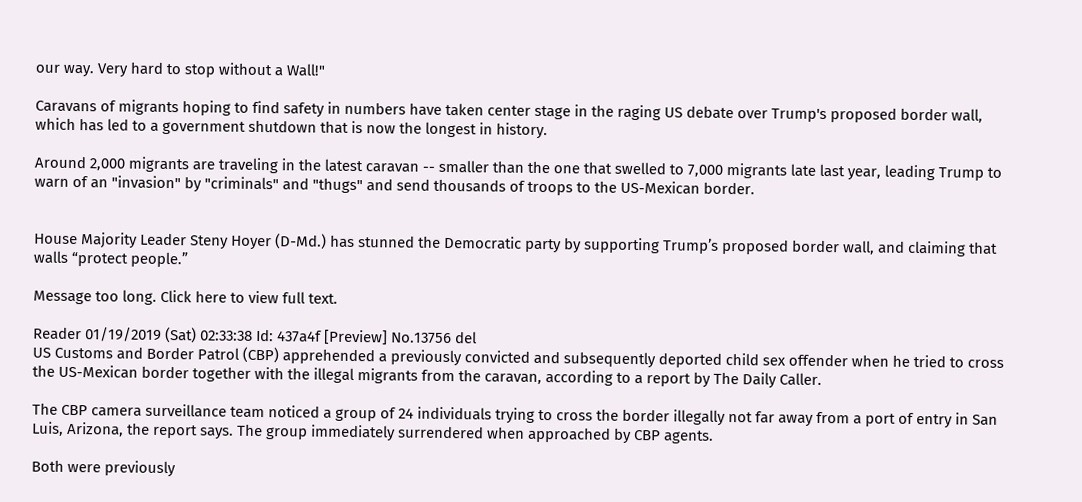our way. Very hard to stop without a Wall!"

Caravans of migrants hoping to find safety in numbers have taken center stage in the raging US debate over Trump's proposed border wall, which has led to a government shutdown that is now the longest in history.

Around 2,000 migrants are traveling in the latest caravan -- smaller than the one that swelled to 7,000 migrants late last year, leading Trump to warn of an "invasion" by "criminals" and "thugs" and send thousands of troops to the US-Mexican border.


House Majority Leader Steny Hoyer (D-Md.) has stunned the Democratic party by supporting Trump’s proposed border wall, and claiming that walls “protect people.”

Message too long. Click here to view full text.

Reader 01/19/2019 (Sat) 02:33:38 Id: 437a4f [Preview] No.13756 del
US Customs and Border Patrol (CBP) apprehended a previously convicted and subsequently deported child sex offender when he tried to cross the US-Mexican border together with the illegal migrants from the caravan, according to a report by The Daily Caller.

The CBP camera surveillance team noticed a group of 24 individuals trying to cross the border illegally not far away from a port of entry in San Luis, Arizona, the report says. The group immediately surrendered when approached by CBP agents.

Both were previously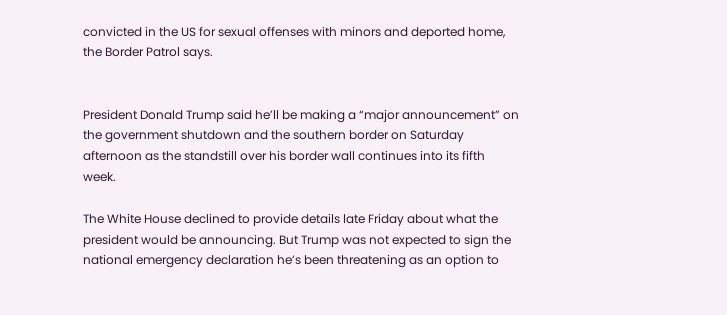convicted in the US for sexual offenses with minors and deported home, the Border Patrol says.


President Donald Trump said he’ll be making a “major announcement” on the government shutdown and the southern border on Saturday afternoon as the standstill over his border wall continues into its fifth week.

The White House declined to provide details late Friday about what the president would be announcing. But Trump was not expected to sign the national emergency declaration he’s been threatening as an option to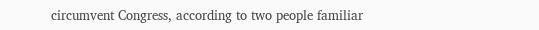circumvent Congress, according to two people familiar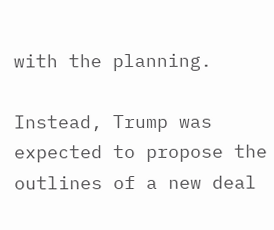with the planning.

Instead, Trump was expected to propose the outlines of a new deal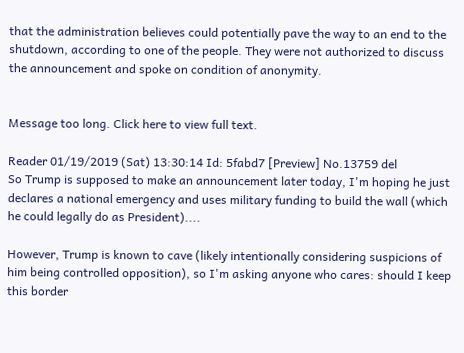that the administration believes could potentially pave the way to an end to the shutdown, according to one of the people. They were not authorized to discuss the announcement and spoke on condition of anonymity.


Message too long. Click here to view full text.

Reader 01/19/2019 (Sat) 13:30:14 Id: 5fabd7 [Preview] No.13759 del
So Trump is supposed to make an announcement later today, I'm hoping he just declares a national emergency and uses military funding to build the wall (which he could legally do as President)....

However, Trump is known to cave (likely intentionally considering suspicions of him being controlled opposition), so I'm asking anyone who cares: should I keep this border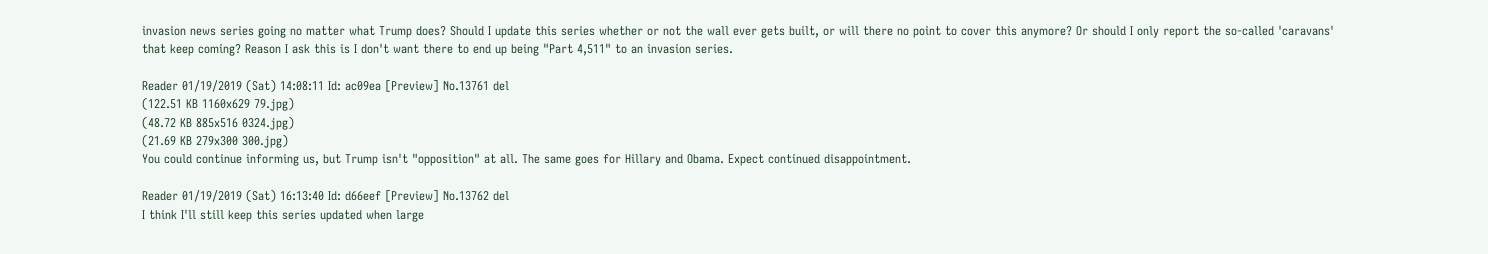invasion news series going no matter what Trump does? Should I update this series whether or not the wall ever gets built, or will there no point to cover this anymore? Or should I only report the so-called 'caravans' that keep coming? Reason I ask this is I don't want there to end up being "Part 4,511" to an invasion series.

Reader 01/19/2019 (Sat) 14:08:11 Id: ac09ea [Preview] No.13761 del
(122.51 KB 1160x629 79.jpg)
(48.72 KB 885x516 0324.jpg)
(21.69 KB 279x300 300.jpg)
You could continue informing us, but Trump isn't "opposition" at all. The same goes for Hillary and Obama. Expect continued disappointment.

Reader 01/19/2019 (Sat) 16:13:40 Id: d66eef [Preview] No.13762 del
I think I'll still keep this series updated when large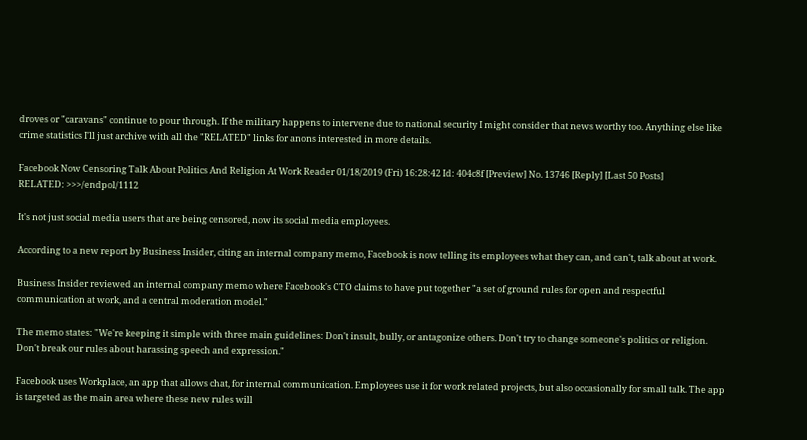droves or "caravans" continue to pour through. If the military happens to intervene due to national security I might consider that news worthy too. Anything else like crime statistics I'll just archive with all the "RELATED" links for anons interested in more details.

Facebook Now Censoring Talk About Politics And Religion At Work Reader 01/18/2019 (Fri) 16:28:42 Id: 404c8f [Preview] No. 13746 [Reply] [Last 50 Posts]
RELATED: >>>/endpol/1112

It's not just social media users that are being censored, now its social media employees.

According to a new report by Business Insider, citing an internal company memo, Facebook is now telling its employees what they can, and can't, talk about at work.

Business Insider reviewed an internal company memo where Facebook's CTO claims to have put together "a set of ground rules for open and respectful communication at work, and a central moderation model."

The memo states: "We're keeping it simple with three main guidelines: Don't insult, bully, or antagonize others. Don't try to change someone's politics or religion. Don't break our rules about harassing speech and expression."

Facebook uses Workplace, an app that allows chat, for internal communication. Employees use it for work related projects, but also occasionally for small talk. The app is targeted as the main area where these new rules will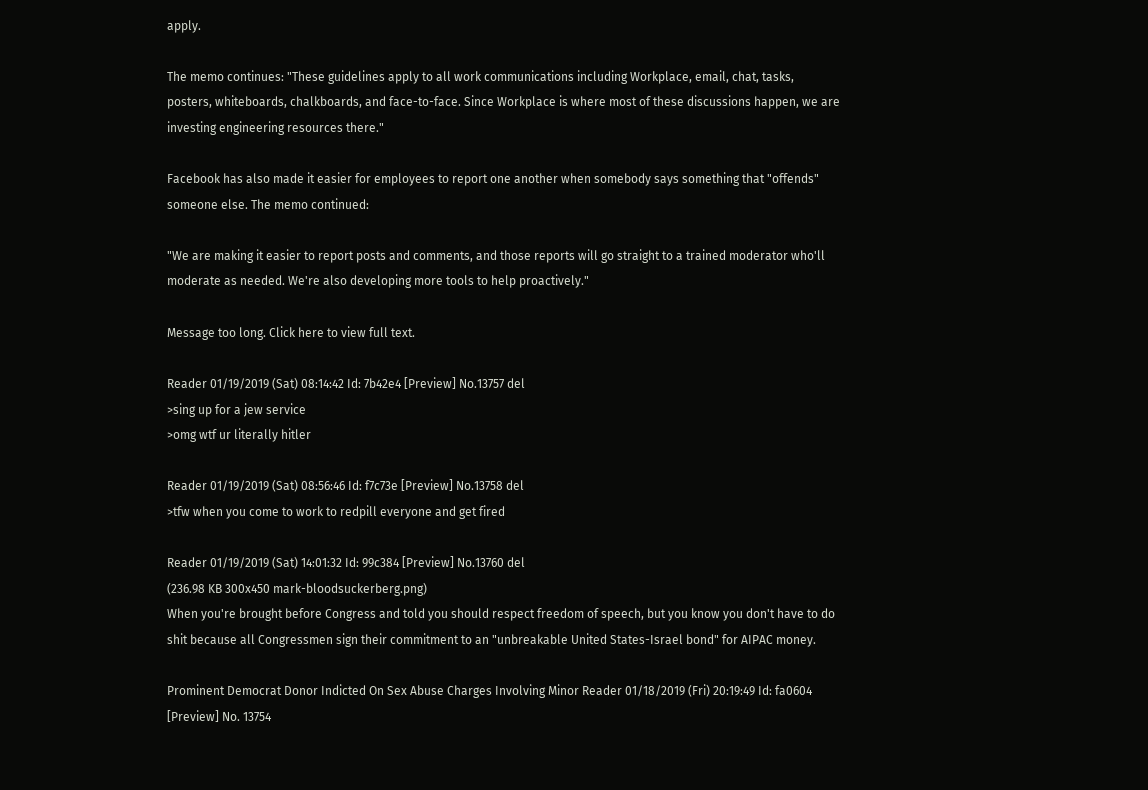apply.

The memo continues: "These guidelines apply to all work communications including Workplace, email, chat, tasks, posters, whiteboards, chalkboards, and face-to-face. Since Workplace is where most of these discussions happen, we are investing engineering resources there."

Facebook has also made it easier for employees to report one another when somebody says something that "offends" someone else. The memo continued:

"We are making it easier to report posts and comments, and those reports will go straight to a trained moderator who'll moderate as needed. We're also developing more tools to help proactively."

Message too long. Click here to view full text.

Reader 01/19/2019 (Sat) 08:14:42 Id: 7b42e4 [Preview] No.13757 del
>sing up for a jew service
>omg wtf ur literally hitler

Reader 01/19/2019 (Sat) 08:56:46 Id: f7c73e [Preview] No.13758 del
>tfw when you come to work to redpill everyone and get fired

Reader 01/19/2019 (Sat) 14:01:32 Id: 99c384 [Preview] No.13760 del
(236.98 KB 300x450 mark-bloodsuckerberg.png)
When you're brought before Congress and told you should respect freedom of speech, but you know you don't have to do shit because all Congressmen sign their commitment to an "unbreakable United States-Israel bond" for AIPAC money.

Prominent Democrat Donor Indicted On Sex Abuse Charges Involving Minor Reader 01/18/2019 (Fri) 20:19:49 Id: fa0604 [Preview] No. 13754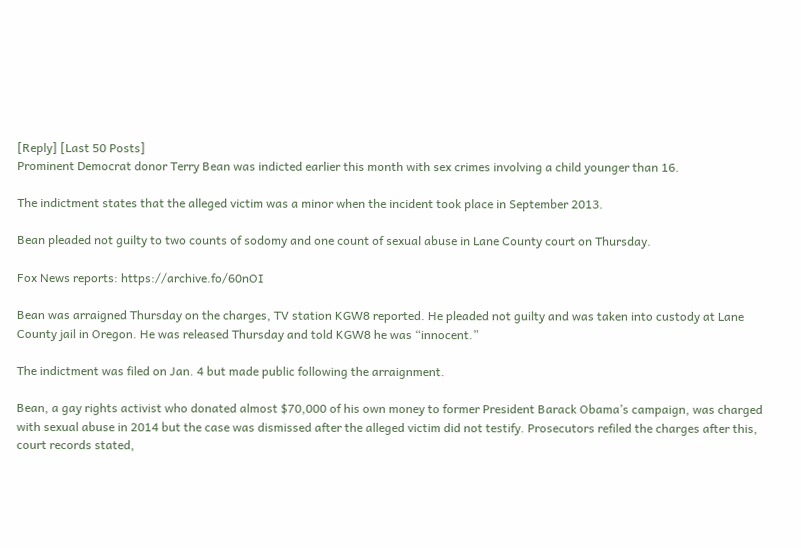[Reply] [Last 50 Posts]
Prominent Democrat donor Terry Bean was indicted earlier this month with sex crimes involving a child younger than 16.

The indictment states that the alleged victim was a minor when the incident took place in September 2013.

Bean pleaded not guilty to two counts of sodomy and one count of sexual abuse in Lane County court on Thursday.

Fox News reports: https://archive.fo/60nOI

Bean was arraigned Thursday on the charges, TV station KGW8 reported. He pleaded not guilty and was taken into custody at Lane County jail in Oregon. He was released Thursday and told KGW8 he was “innocent.”

The indictment was filed on Jan. 4 but made public following the arraignment.

Bean, a gay rights activist who donated almost $70,000 of his own money to former President Barack Obama’s campaign, was charged with sexual abuse in 2014 but the case was dismissed after the alleged victim did not testify. Prosecutors refiled the charges after this, court records stated,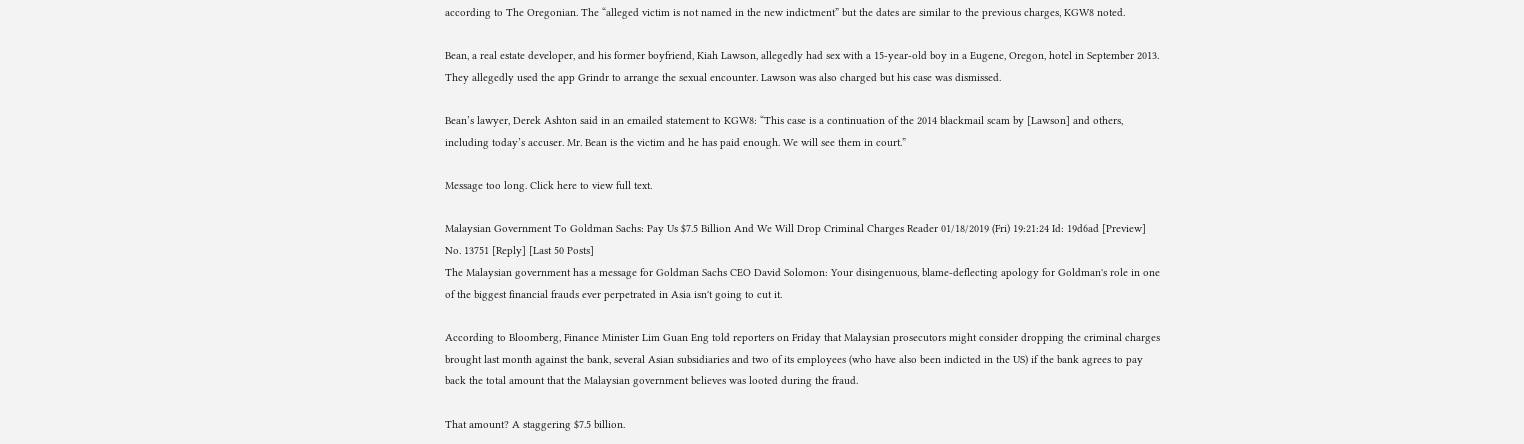according to The Oregonian. The “alleged victim is not named in the new indictment” but the dates are similar to the previous charges, KGW8 noted.

Bean, a real estate developer, and his former boyfriend, Kiah Lawson, allegedly had sex with a 15-year-old boy in a Eugene, Oregon, hotel in September 2013. They allegedly used the app Grindr to arrange the sexual encounter. Lawson was also charged but his case was dismissed.

Bean’s lawyer, Derek Ashton said in an emailed statement to KGW8: “This case is a continuation of the 2014 blackmail scam by [Lawson] and others, including today’s accuser. Mr. Bean is the victim and he has paid enough. We will see them in court.”

Message too long. Click here to view full text.

Malaysian Government To Goldman Sachs: Pay Us $7.5 Billion And We Will Drop Criminal Charges Reader 01/18/2019 (Fri) 19:21:24 Id: 19d6ad [Preview] No. 13751 [Reply] [Last 50 Posts]
The Malaysian government has a message for Goldman Sachs CEO David Solomon: Your disingenuous, blame-deflecting apology for Goldman's role in one of the biggest financial frauds ever perpetrated in Asia isn't going to cut it.

According to Bloomberg, Finance Minister Lim Guan Eng told reporters on Friday that Malaysian prosecutors might consider dropping the criminal charges brought last month against the bank, several Asian subsidiaries and two of its employees (who have also been indicted in the US) if the bank agrees to pay back the total amount that the Malaysian government believes was looted during the fraud.

That amount? A staggering $7.5 billion.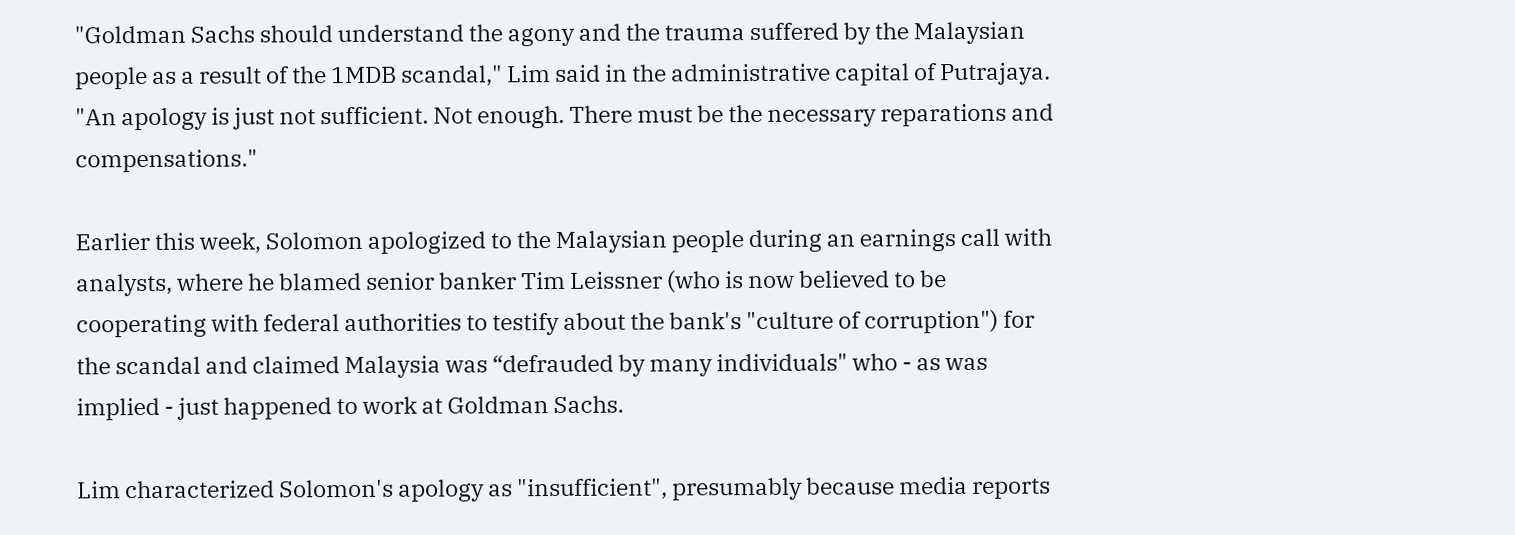"Goldman Sachs should understand the agony and the trauma suffered by the Malaysian people as a result of the 1MDB scandal," Lim said in the administrative capital of Putrajaya. "An apology is just not sufficient. Not enough. There must be the necessary reparations and compensations."

Earlier this week, Solomon apologized to the Malaysian people during an earnings call with analysts, where he blamed senior banker Tim Leissner (who is now believed to be cooperating with federal authorities to testify about the bank's "culture of corruption") for the scandal and claimed Malaysia was “defrauded by many individuals" who - as was implied - just happened to work at Goldman Sachs.

Lim characterized Solomon's apology as "insufficient", presumably because media reports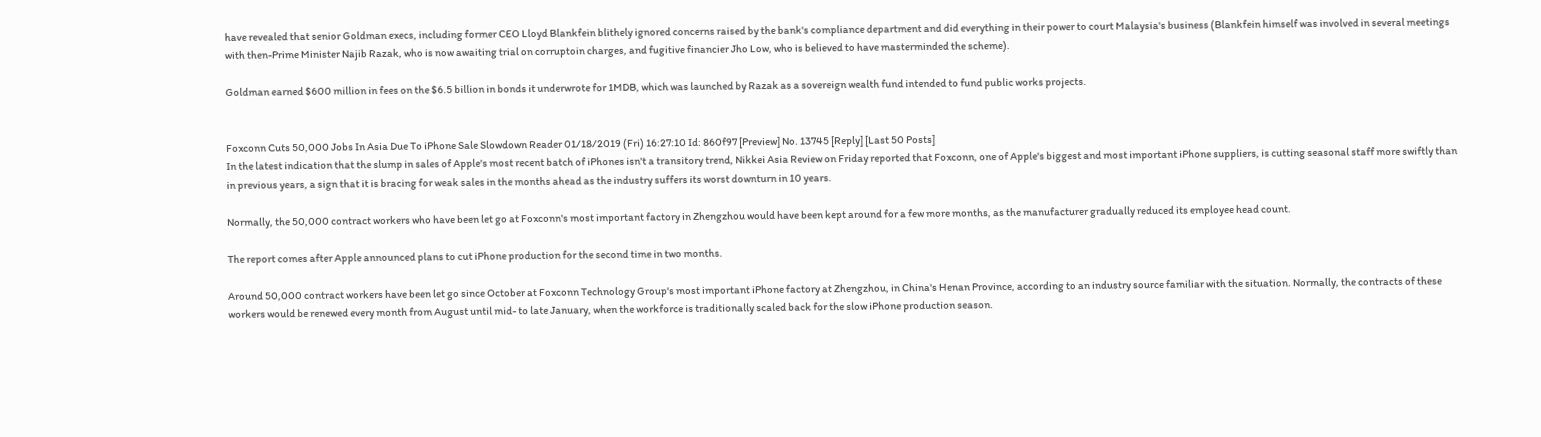have revealed that senior Goldman execs, including former CEO Lloyd Blankfein blithely ignored concerns raised by the bank's compliance department and did everything in their power to court Malaysia's business (Blankfein himself was involved in several meetings with then-Prime Minister Najib Razak, who is now awaiting trial on corruptoin charges, and fugitive financier Jho Low, who is believed to have masterminded the scheme).

Goldman earned $600 million in fees on the $6.5 billion in bonds it underwrote for 1MDB, which was launched by Razak as a sovereign wealth fund intended to fund public works projects.


Foxconn Cuts 50,000 Jobs In Asia Due To iPhone Sale Slowdown Reader 01/18/2019 (Fri) 16:27:10 Id: 860f97 [Preview] No. 13745 [Reply] [Last 50 Posts]
In the latest indication that the slump in sales of Apple's most recent batch of iPhones isn't a transitory trend, Nikkei Asia Review on Friday reported that Foxconn, one of Apple's biggest and most important iPhone suppliers, is cutting seasonal staff more swiftly than in previous years, a sign that it is bracing for weak sales in the months ahead as the industry suffers its worst downturn in 10 years.

Normally, the 50,000 contract workers who have been let go at Foxconn's most important factory in Zhengzhou would have been kept around for a few more months, as the manufacturer gradually reduced its employee head count.

The report comes after Apple announced plans to cut iPhone production for the second time in two months.

Around 50,000 contract workers have been let go since October at Foxconn Technology Group's most important iPhone factory at Zhengzhou, in China's Henan Province, according to an industry source familiar with the situation. Normally, the contracts of these workers would be renewed every month from August until mid- to late January, when the workforce is traditionally scaled back for the slow iPhone production season.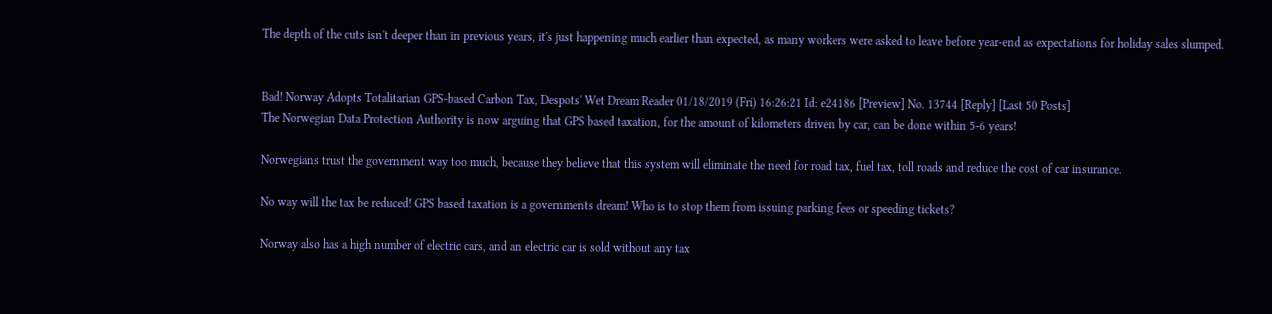The depth of the cuts isn't deeper than in previous years, it's just happening much earlier than expected, as many workers were asked to leave before year-end as expectations for holiday sales slumped.


Bad! Norway Adopts Totalitarian GPS-based Carbon Tax, Despots' Wet Dream Reader 01/18/2019 (Fri) 16:26:21 Id: e24186 [Preview] No. 13744 [Reply] [Last 50 Posts]
The Norwegian Data Protection Authority is now arguing that GPS based taxation, for the amount of kilometers driven by car, can be done within 5-6 years!

Norwegians trust the government way too much, because they believe that this system will eliminate the need for road tax, fuel tax, toll roads and reduce the cost of car insurance.

No way will the tax be reduced! GPS based taxation is a governments dream! Who is to stop them from issuing parking fees or speeding tickets?

Norway also has a high number of electric cars, and an electric car is sold without any tax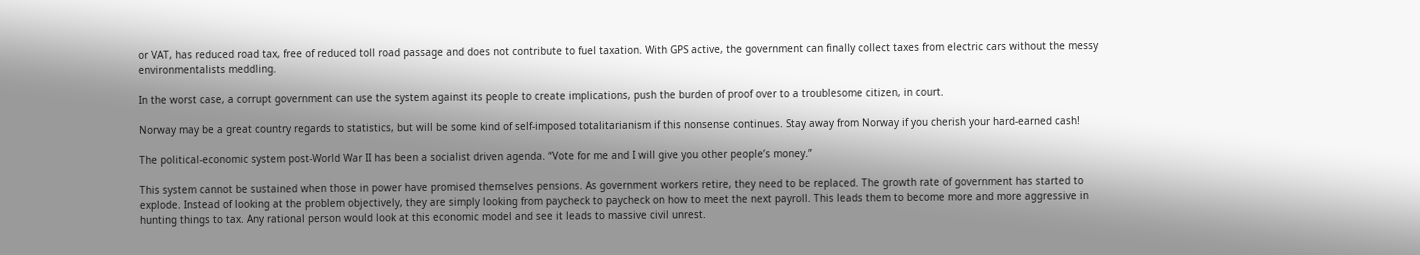or VAT, has reduced road tax, free of reduced toll road passage and does not contribute to fuel taxation. With GPS active, the government can finally collect taxes from electric cars without the messy environmentalists meddling.

In the worst case, a corrupt government can use the system against its people to create implications, push the burden of proof over to a troublesome citizen, in court.

Norway may be a great country regards to statistics, but will be some kind of self-imposed totalitarianism if this nonsense continues. Stay away from Norway if you cherish your hard-earned cash!

The political-economic system post-World War II has been a socialist driven agenda. “Vote for me and I will give you other people’s money.”

This system cannot be sustained when those in power have promised themselves pensions. As government workers retire, they need to be replaced. The growth rate of government has started to explode. Instead of looking at the problem objectively, they are simply looking from paycheck to paycheck on how to meet the next payroll. This leads them to become more and more aggressive in hunting things to tax. Any rational person would look at this economic model and see it leads to massive civil unrest.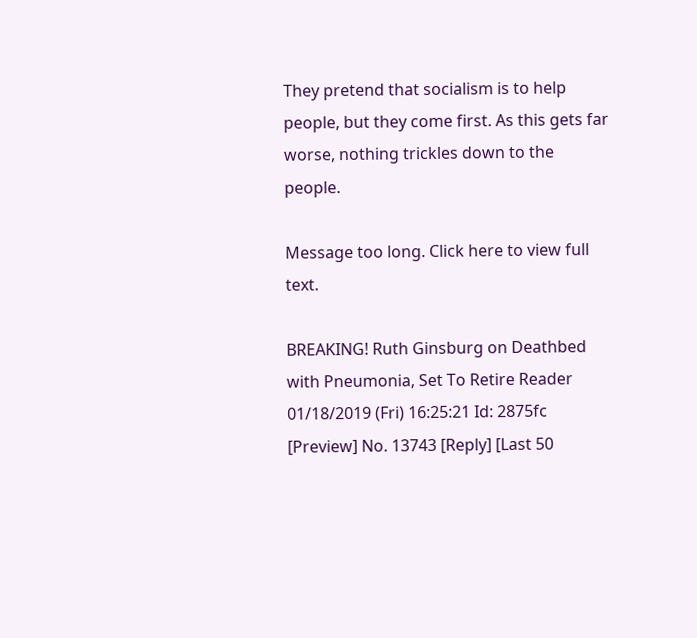They pretend that socialism is to help people, but they come first. As this gets far worse, nothing trickles down to the people.

Message too long. Click here to view full text.

BREAKING! Ruth Ginsburg on Deathbed with Pneumonia, Set To Retire Reader 01/18/2019 (Fri) 16:25:21 Id: 2875fc [Preview] No. 13743 [Reply] [Last 50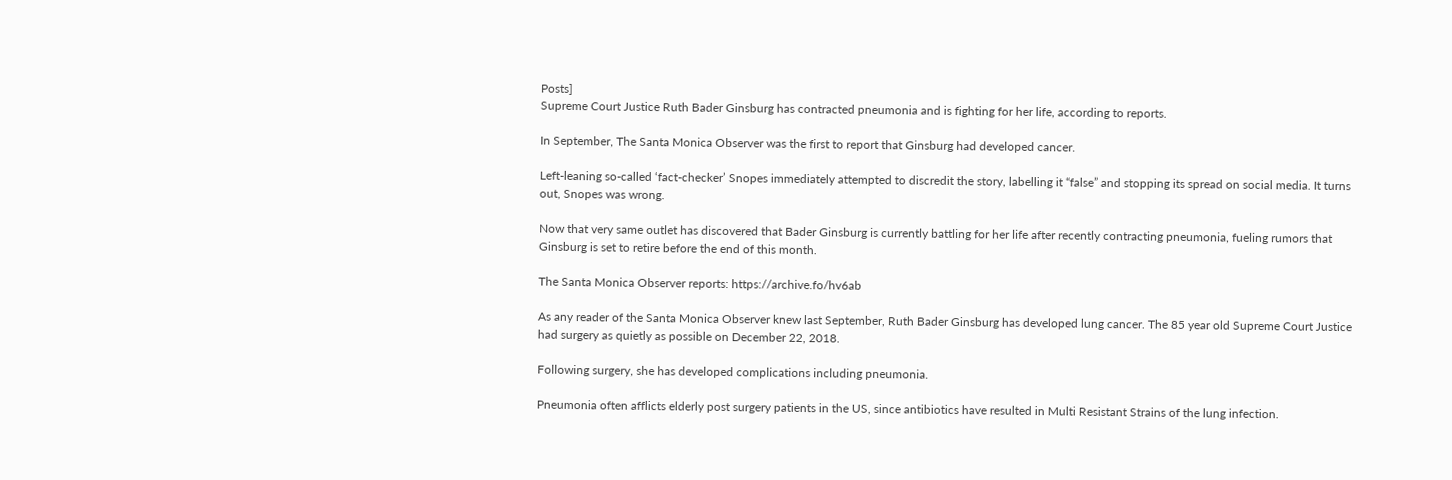Posts]
Supreme Court Justice Ruth Bader Ginsburg has contracted pneumonia and is fighting for her life, according to reports.

In September, The Santa Monica Observer was the first to report that Ginsburg had developed cancer.

Left-leaning so-called ‘fact-checker’ Snopes immediately attempted to discredit the story, labelling it “false” and stopping its spread on social media. It turns out, Snopes was wrong.

Now that very same outlet has discovered that Bader Ginsburg is currently battling for her life after recently contracting pneumonia, fueling rumors that Ginsburg is set to retire before the end of this month.

The Santa Monica Observer reports: https://archive.fo/hv6ab

As any reader of the Santa Monica Observer knew last September, Ruth Bader Ginsburg has developed lung cancer. The 85 year old Supreme Court Justice had surgery as quietly as possible on December 22, 2018.

Following surgery, she has developed complications including pneumonia.

Pneumonia often afflicts elderly post surgery patients in the US, since antibiotics have resulted in Multi Resistant Strains of the lung infection.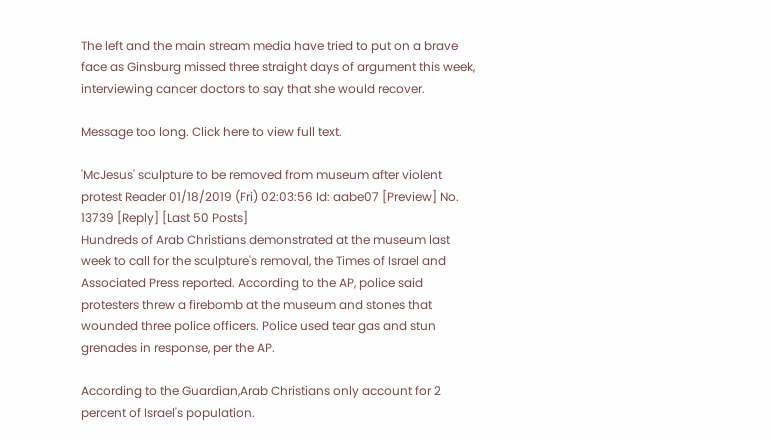The left and the main stream media have tried to put on a brave face as Ginsburg missed three straight days of argument this week, interviewing cancer doctors to say that she would recover.

Message too long. Click here to view full text.

'McJesus' sculpture to be removed from museum after violent protest Reader 01/18/2019 (Fri) 02:03:56 Id: aabe07 [Preview] No. 13739 [Reply] [Last 50 Posts]
Hundreds of Arab Christians demonstrated at the museum last week to call for the sculpture's removal, the Times of Israel and Associated Press reported. According to the AP, police said protesters threw a firebomb at the museum and stones that wounded three police officers. Police used tear gas and stun grenades in response, per the AP.

According to the Guardian,Arab Christians only account for 2 percent of Israel's population.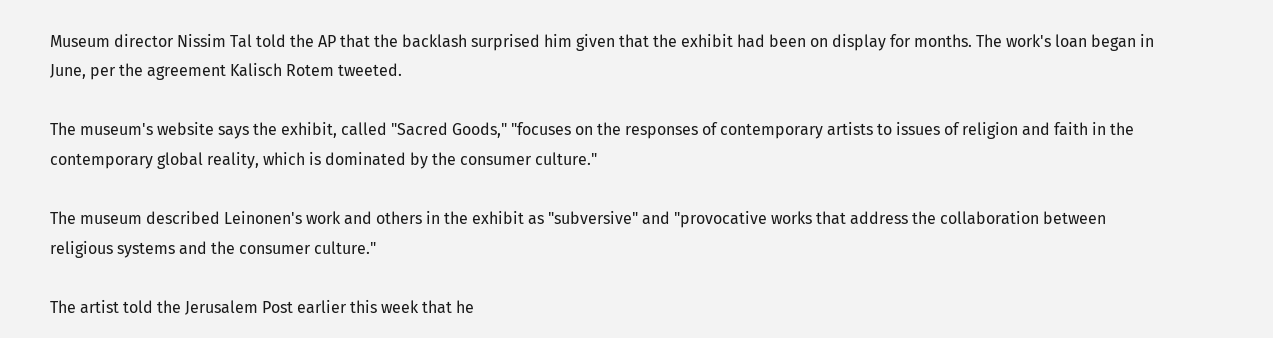Museum director Nissim Tal told the AP that the backlash surprised him given that the exhibit had been on display for months. The work's loan began in June, per the agreement Kalisch Rotem tweeted.

The museum's website says the exhibit, called "Sacred Goods," "focuses on the responses of contemporary artists to issues of religion and faith in the contemporary global reality, which is dominated by the consumer culture."

The museum described Leinonen's work and others in the exhibit as "subversive" and "provocative works that address the collaboration between religious systems and the consumer culture."

The artist told the Jerusalem Post earlier this week that he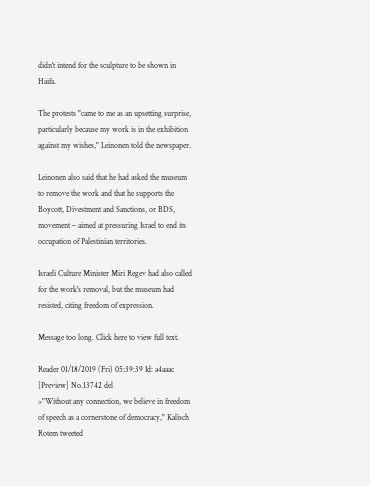didn't intend for the sculpture to be shown in Haifa.

The protests "came to me as an upsetting surprise, particularly because my work is in the exhibition against my wishes," Leinonen told the newspaper.

Leinonen also said that he had asked the museum to remove the work and that he supports the Boycott, Divestment and Sanctions, or BDS, movement – aimed at pressuring Israel to end its occupation of Palestinian territories.

Israeli Culture Minister Miri Regev had also called for the work's removal, but the museum had resisted, citing freedom of expression.

Message too long. Click here to view full text.

Reader 01/18/2019 (Fri) 05:39:39 Id: a4aaac [Preview] No.13742 del
>"Without any connection, we believe in freedom of speech as a cornerstone of democracy," Kalisch Rotem tweeted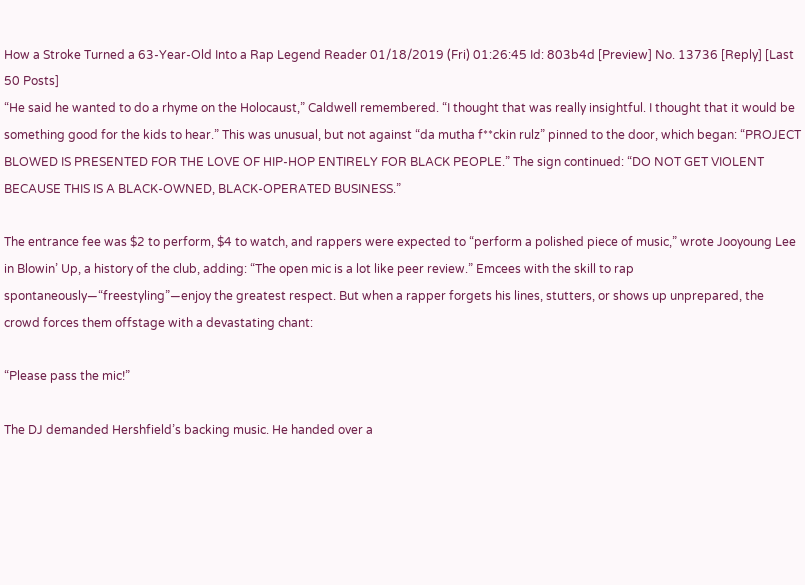How a Stroke Turned a 63-Year-Old Into a Rap Legend Reader 01/18/2019 (Fri) 01:26:45 Id: 803b4d [Preview] No. 13736 [Reply] [Last 50 Posts]
“He said he wanted to do a rhyme on the Holocaust,” Caldwell remembered. “I thought that was really insightful. I thought that it would be something good for the kids to hear.” This was unusual, but not against “da mutha f**ckin rulz” pinned to the door, which began: “PROJECT BLOWED IS PRESENTED FOR THE LOVE OF HIP-HOP ENTIRELY FOR BLACK PEOPLE.” The sign continued: “DO NOT GET VIOLENT BECAUSE THIS IS A BLACK-OWNED, BLACK-OPERATED BUSINESS.”

The entrance fee was $2 to perform, $4 to watch, and rappers were expected to “perform a polished piece of music,” wrote Jooyoung Lee in Blowin’ Up, a history of the club, adding: “The open mic is a lot like peer review.” Emcees with the skill to rap spontaneously—“freestyling”—enjoy the greatest respect. But when a rapper forgets his lines, stutters, or shows up unprepared, the crowd forces them offstage with a devastating chant:

“Please pass the mic!”

The DJ demanded Hershfield’s backing music. He handed over a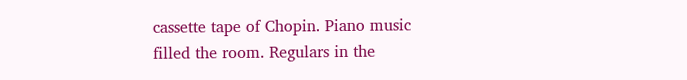cassette tape of Chopin. Piano music filled the room. Regulars in the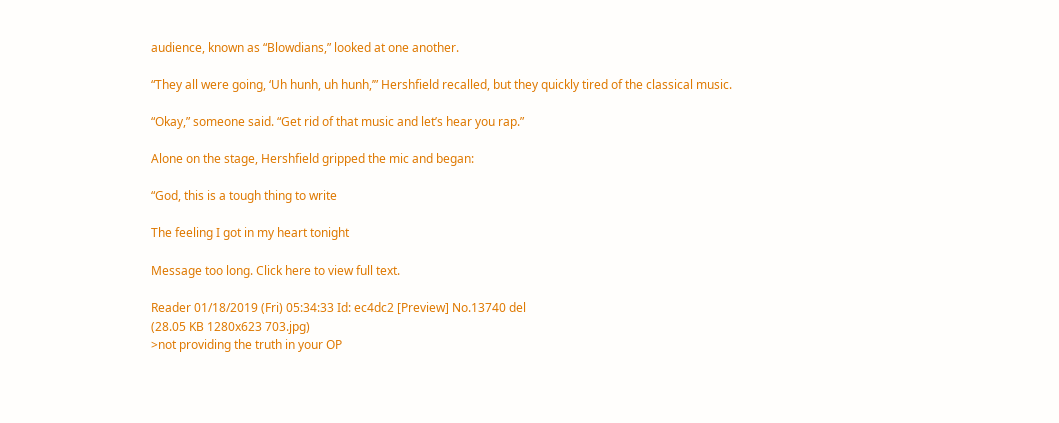audience, known as “Blowdians,” looked at one another.

“They all were going, ‘Uh hunh, uh hunh,’” Hershfield recalled, but they quickly tired of the classical music.

“Okay,” someone said. “Get rid of that music and let’s hear you rap.”

Alone on the stage, Hershfield gripped the mic and began:

“God, this is a tough thing to write

The feeling I got in my heart tonight

Message too long. Click here to view full text.

Reader 01/18/2019 (Fri) 05:34:33 Id: ec4dc2 [Preview] No.13740 del
(28.05 KB 1280x623 703.jpg)
>not providing the truth in your OP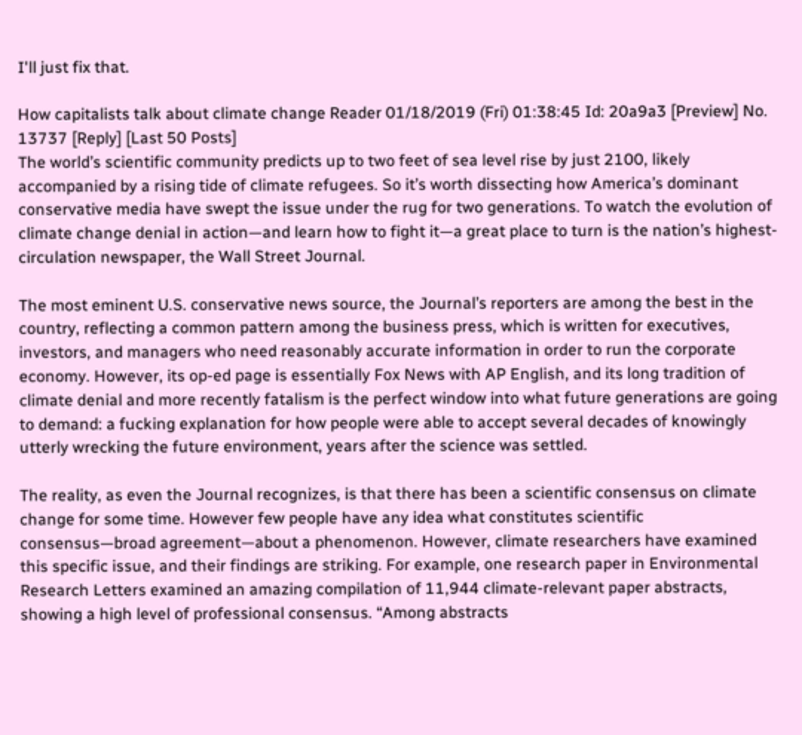I'll just fix that.

How capitalists talk about climate change Reader 01/18/2019 (Fri) 01:38:45 Id: 20a9a3 [Preview] No. 13737 [Reply] [Last 50 Posts]
The world’s scientific community predicts up to two feet of sea level rise by just 2100, likely accompanied by a rising tide of climate refugees. So it’s worth dissecting how America’s dominant conservative media have swept the issue under the rug for two generations. To watch the evolution of climate change denial in action—and learn how to fight it—a great place to turn is the nation’s highest-circulation newspaper, the Wall Street Journal.

The most eminent U.S. conservative news source, the Journal’s reporters are among the best in the country, reflecting a common pattern among the business press, which is written for executives, investors, and managers who need reasonably accurate information in order to run the corporate economy. However, its op-ed page is essentially Fox News with AP English, and its long tradition of climate denial and more recently fatalism is the perfect window into what future generations are going to demand: a fucking explanation for how people were able to accept several decades of knowingly utterly wrecking the future environment, years after the science was settled.

The reality, as even the Journal recognizes, is that there has been a scientific consensus on climate change for some time. However few people have any idea what constitutes scientific consensus—broad agreement—about a phenomenon. However, climate researchers have examined this specific issue, and their findings are striking. For example, one research paper in Environmental Research Letters examined an amazing compilation of 11,944 climate-relevant paper abstracts, showing a high level of professional consensus. “Among abstracts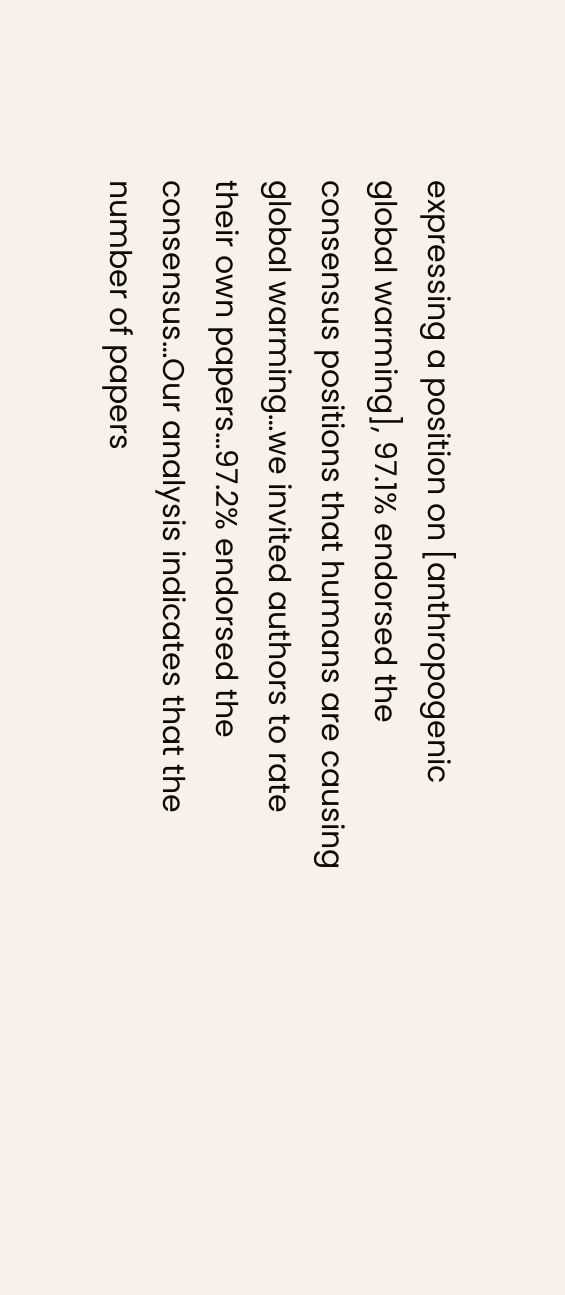expressing a position on [anthropogenic global warming], 97.1% endorsed the consensus positions that humans are causing global warming…we invited authors to rate their own papers…97.2% endorsed the consensus…Our analysis indicates that the number of papers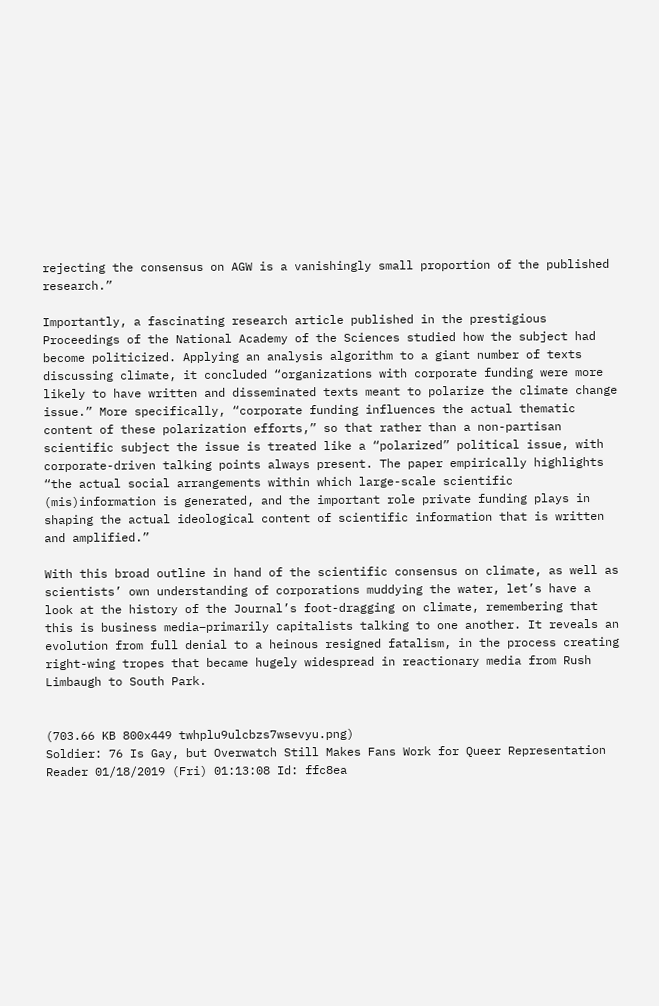rejecting the consensus on AGW is a vanishingly small proportion of the published research.”

Importantly, a fascinating research article published in the prestigious Proceedings of the National Academy of the Sciences studied how the subject had become politicized. Applying an analysis algorithm to a giant number of texts discussing climate, it concluded “organizations with corporate funding were more likely to have written and disseminated texts meant to polarize the climate change issue.” More specifically, “corporate funding influences the actual thematic content of these polarization efforts,” so that rather than a non-partisan scientific subject the issue is treated like a “polarized” political issue, with corporate-driven talking points always present. The paper empirically highlights “the actual social arrangements within which large-scale scientific (mis)information is generated, and the important role private funding plays in shaping the actual ideological content of scientific information that is written and amplified.”

With this broad outline in hand of the scientific consensus on climate, as well as scientists’ own understanding of corporations muddying the water, let’s have a look at the history of the Journal’s foot-dragging on climate, remembering that this is business media–primarily capitalists talking to one another. It reveals an evolution from full denial to a heinous resigned fatalism, in the process creating right-wing tropes that became hugely widespread in reactionary media from Rush Limbaugh to South Park.


(703.66 KB 800x449 twhplu9ulcbzs7wsevyu.png)
Soldier: 76 Is Gay, but Overwatch Still Makes Fans Work for Queer Representation Reader 01/18/2019 (Fri) 01:13:08 Id: ffc8ea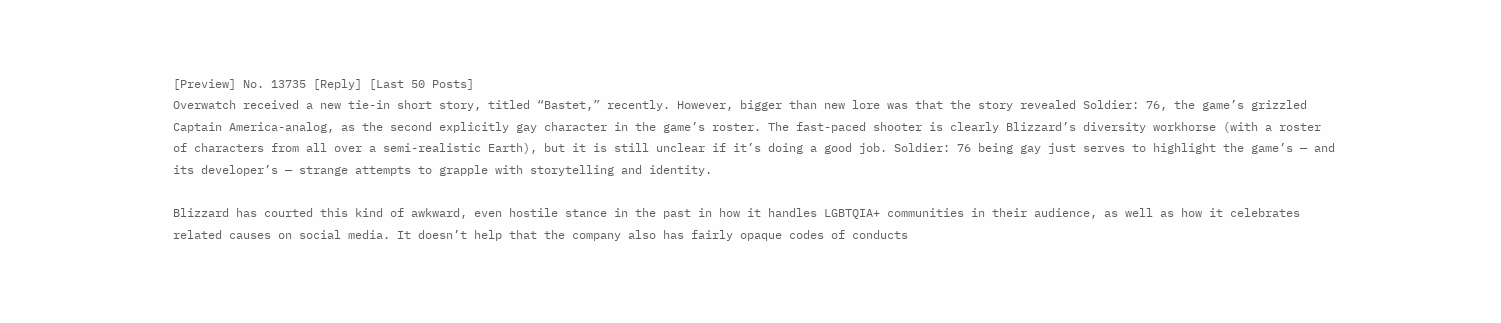[Preview] No. 13735 [Reply] [Last 50 Posts]
Overwatch received a new tie-in short story, titled “Bastet,” recently. However, bigger than new lore was that the story revealed Soldier: 76, the game’s grizzled Captain America-analog, as the second explicitly gay character in the game’s roster. The fast-paced shooter is clearly Blizzard’s diversity workhorse (with a roster of characters from all over a semi-realistic Earth), but it is still unclear if it’s doing a good job. Soldier: 76 being gay just serves to highlight the game’s — and its developer’s — strange attempts to grapple with storytelling and identity.

Blizzard has courted this kind of awkward, even hostile stance in the past in how it handles LGBTQIA+ communities in their audience, as well as how it celebrates related causes on social media. It doesn’t help that the company also has fairly opaque codes of conducts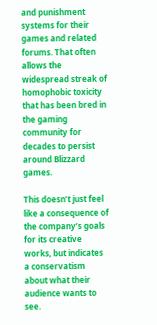and punishment systems for their games and related forums. That often allows the widespread streak of homophobic toxicity that has been bred in the gaming community for decades to persist around Blizzard games.

This doesn’t just feel like a consequence of the company’s goals for its creative works, but indicates a conservatism about what their audience wants to see.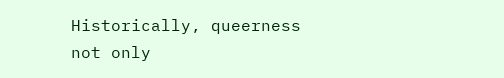Historically, queerness not only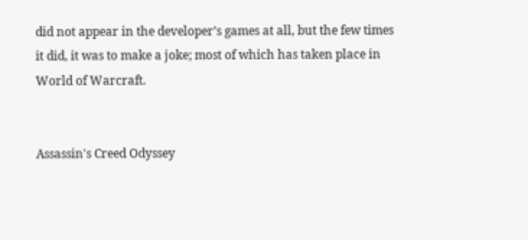did not appear in the developer’s games at all, but the few times it did, it was to make a joke; most of which has taken place in World of Warcraft.


Assassin's Creed Odyssey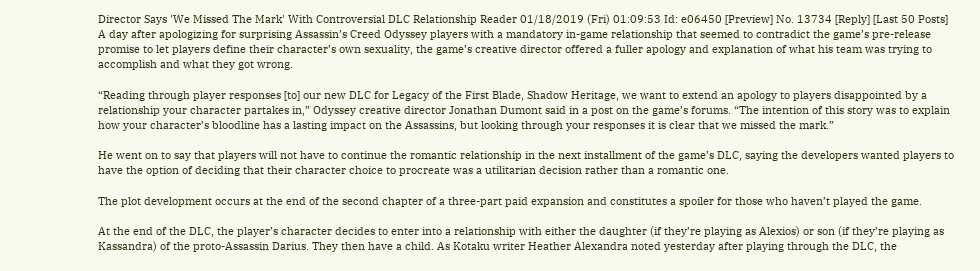Director Says 'We Missed The Mark' With Controversial DLC Relationship Reader 01/18/2019 (Fri) 01:09:53 Id: e06450 [Preview] No. 13734 [Reply] [Last 50 Posts]
A day after apologizing for surprising Assassin’s Creed Odyssey players with a mandatory in-game relationship that seemed to contradict the game’s pre-release promise to let players define their character’s own sexuality, the game’s creative director offered a fuller apology and explanation of what his team was trying to accomplish and what they got wrong.

“Reading through player responses [to] our new DLC for Legacy of the First Blade, Shadow Heritage, we want to extend an apology to players disappointed by a relationship your character partakes in,” Odyssey creative director Jonathan Dumont said in a post on the game’s forums. “The intention of this story was to explain how your character’s bloodline has a lasting impact on the Assassins, but looking through your responses it is clear that we missed the mark.”

He went on to say that players will not have to continue the romantic relationship in the next installment of the game’s DLC, saying the developers wanted players to have the option of deciding that their character choice to procreate was a utilitarian decision rather than a romantic one.

The plot development occurs at the end of the second chapter of a three-part paid expansion and constitutes a spoiler for those who haven’t played the game.

At the end of the DLC, the player’s character decides to enter into a relationship with either the daughter (if they’re playing as Alexios) or son (if they’re playing as Kassandra) of the proto-Assassin Darius. They then have a child. As Kotaku writer Heather Alexandra noted yesterday after playing through the DLC, the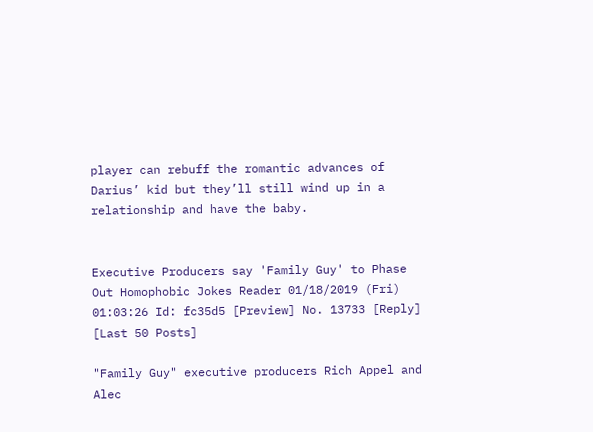player can rebuff the romantic advances of Darius’ kid but they’ll still wind up in a relationship and have the baby.


Executive Producers say 'Family Guy' to Phase Out Homophobic Jokes Reader 01/18/2019 (Fri) 01:03:26 Id: fc35d5 [Preview] No. 13733 [Reply] [Last 50 Posts]

"Family Guy" executive producers Rich Appel and Alec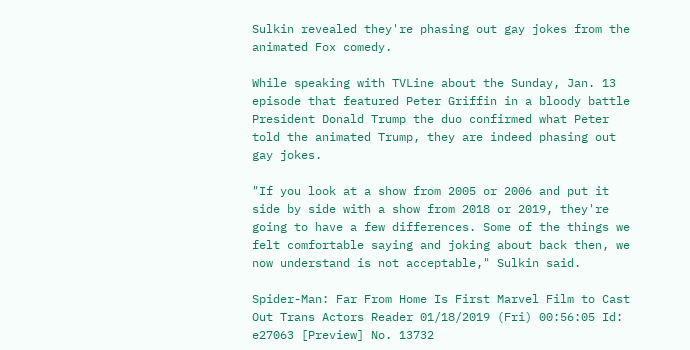Sulkin revealed they're phasing out gay jokes from the animated Fox comedy.

While speaking with TVLine about the Sunday, Jan. 13 episode that featured Peter Griffin in a bloody battle President Donald Trump the duo confirmed what Peter told the animated Trump, they are indeed phasing out gay jokes.

"If you look at a show from 2005 or 2006 and put it side by side with a show from 2018 or 2019, they're going to have a few differences. Some of the things we felt comfortable saying and joking about back then, we now understand is not acceptable," Sulkin said.

Spider-Man: Far From Home Is First Marvel Film to Cast Out Trans Actors Reader 01/18/2019 (Fri) 00:56:05 Id: e27063 [Preview] No. 13732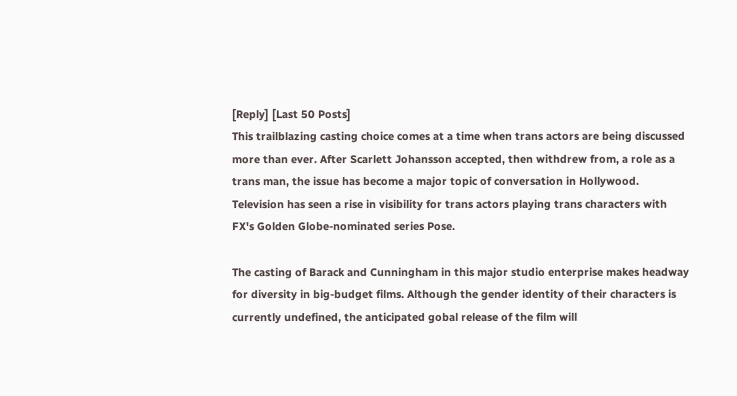[Reply] [Last 50 Posts]
This trailblazing casting choice comes at a time when trans actors are being discussed more than ever. After Scarlett Johansson accepted, then withdrew from, a role as a trans man, the issue has become a major topic of conversation in Hollywood. Television has seen a rise in visibility for trans actors playing trans characters with FX's Golden Globe-nominated series Pose.

The casting of Barack and Cunningham in this major studio enterprise makes headway for diversity in big-budget films. Although the gender identity of their characters is currently undefined, the anticipated gobal release of the film will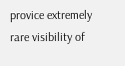provice extremely rare visibility of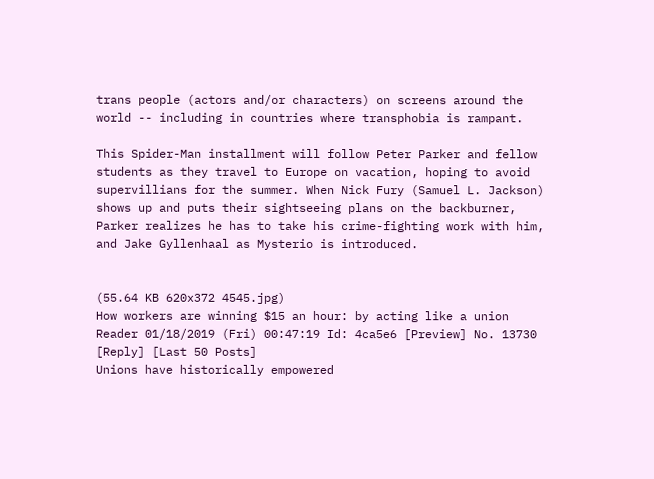trans people (actors and/or characters) on screens around the world -- including in countries where transphobia is rampant.

This Spider-Man installment will follow Peter Parker and fellow students as they travel to Europe on vacation, hoping to avoid supervillians for the summer. When Nick Fury (Samuel L. Jackson) shows up and puts their sightseeing plans on the backburner, Parker realizes he has to take his crime-fighting work with him, and Jake Gyllenhaal as Mysterio is introduced.


(55.64 KB 620x372 4545.jpg)
How workers are winning $15 an hour: by acting like a union Reader 01/18/2019 (Fri) 00:47:19 Id: 4ca5e6 [Preview] No. 13730 [Reply] [Last 50 Posts]
Unions have historically empowered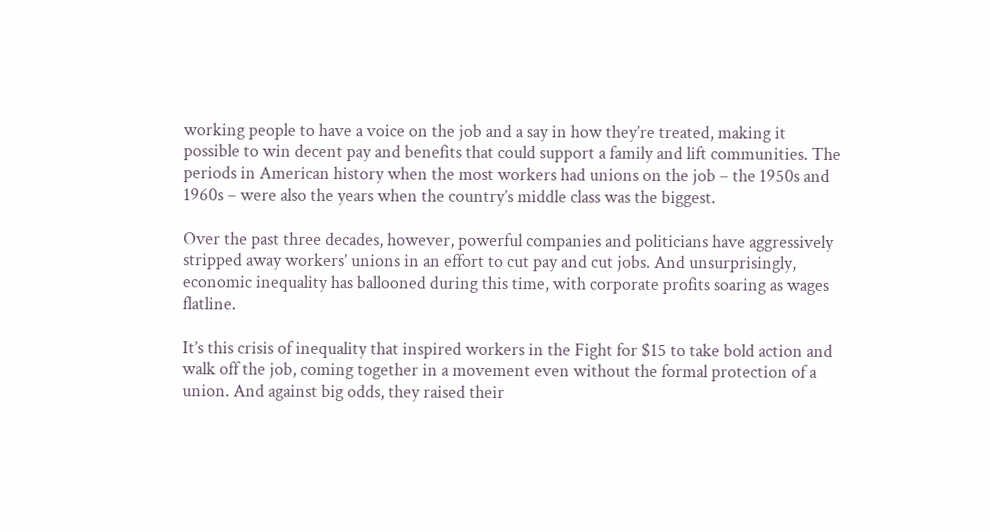working people to have a voice on the job and a say in how they’re treated, making it possible to win decent pay and benefits that could support a family and lift communities. The periods in American history when the most workers had unions on the job – the 1950s and 1960s – were also the years when the country’s middle class was the biggest.

Over the past three decades, however, powerful companies and politicians have aggressively stripped away workers’ unions in an effort to cut pay and cut jobs. And unsurprisingly, economic inequality has ballooned during this time, with corporate profits soaring as wages flatline.

It’s this crisis of inequality that inspired workers in the Fight for $15 to take bold action and walk off the job, coming together in a movement even without the formal protection of a union. And against big odds, they raised their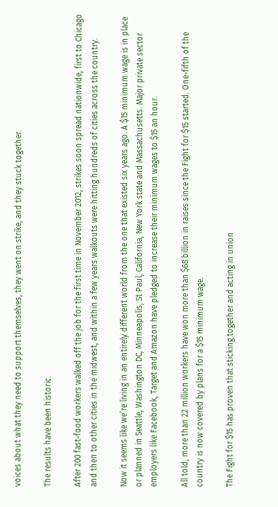voices about what they need to support themselves, they went on strike, and they stuck together.

The results have been historic.

After 200 fast-food workers walked off the job for the first time in November 2012, strikes soon spread nationwide, first to Chicago and then to other cities in the midwest, and within a few years walkouts were hitting hundreds of cities across the country.

Now it seems like we’re living in an entirely different world from the one that existed six years ago. A $15 minimum wage is in place or planned in Seattle, Washington DC, Minneapolis, St Paul, California, New York state and Massachusetts. Major private sector employers like Facebook, Target and Amazon have pledged to increase their minimum wages to $15 an hour.

All told, more than 22 million workers have won more than $68 billion in raises since the Fight for $15 started. One-fifth of the country is now covered by plans for a $15 minimum wage.

The Fight for $15 has proven that sticking together and acting in union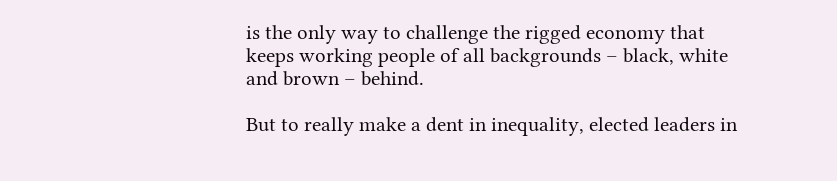is the only way to challenge the rigged economy that keeps working people of all backgrounds – black, white and brown – behind.

But to really make a dent in inequality, elected leaders in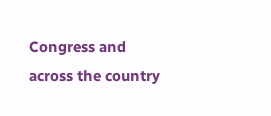Congress and across the country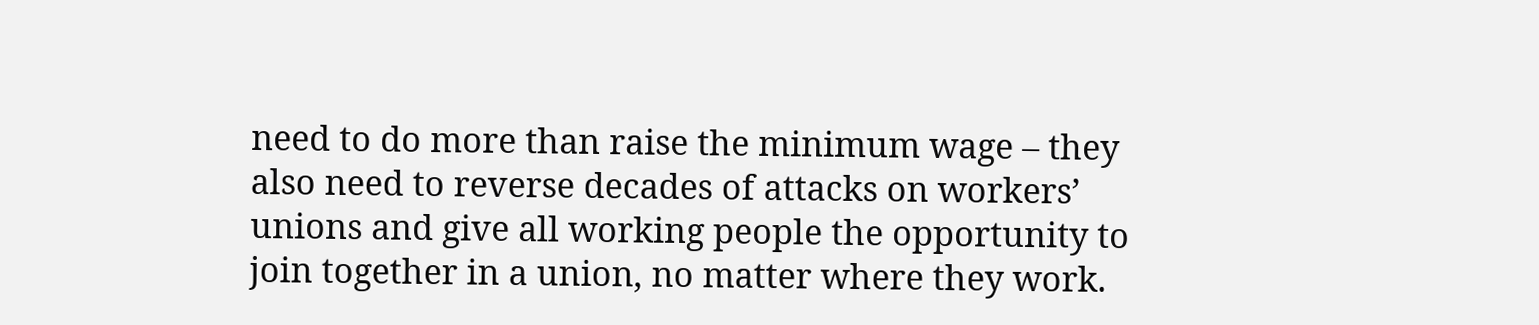need to do more than raise the minimum wage – they also need to reverse decades of attacks on workers’ unions and give all working people the opportunity to join together in a union, no matter where they work.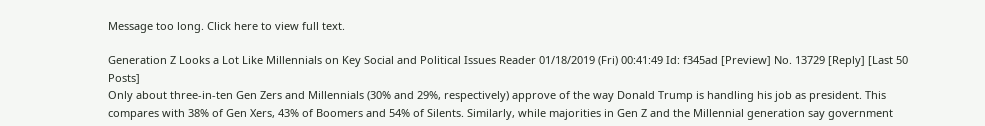Message too long. Click here to view full text.

Generation Z Looks a Lot Like Millennials on Key Social and Political Issues Reader 01/18/2019 (Fri) 00:41:49 Id: f345ad [Preview] No. 13729 [Reply] [Last 50 Posts]
Only about three-in-ten Gen Zers and Millennials (30% and 29%, respectively) approve of the way Donald Trump is handling his job as president. This compares with 38% of Gen Xers, 43% of Boomers and 54% of Silents. Similarly, while majorities in Gen Z and the Millennial generation say government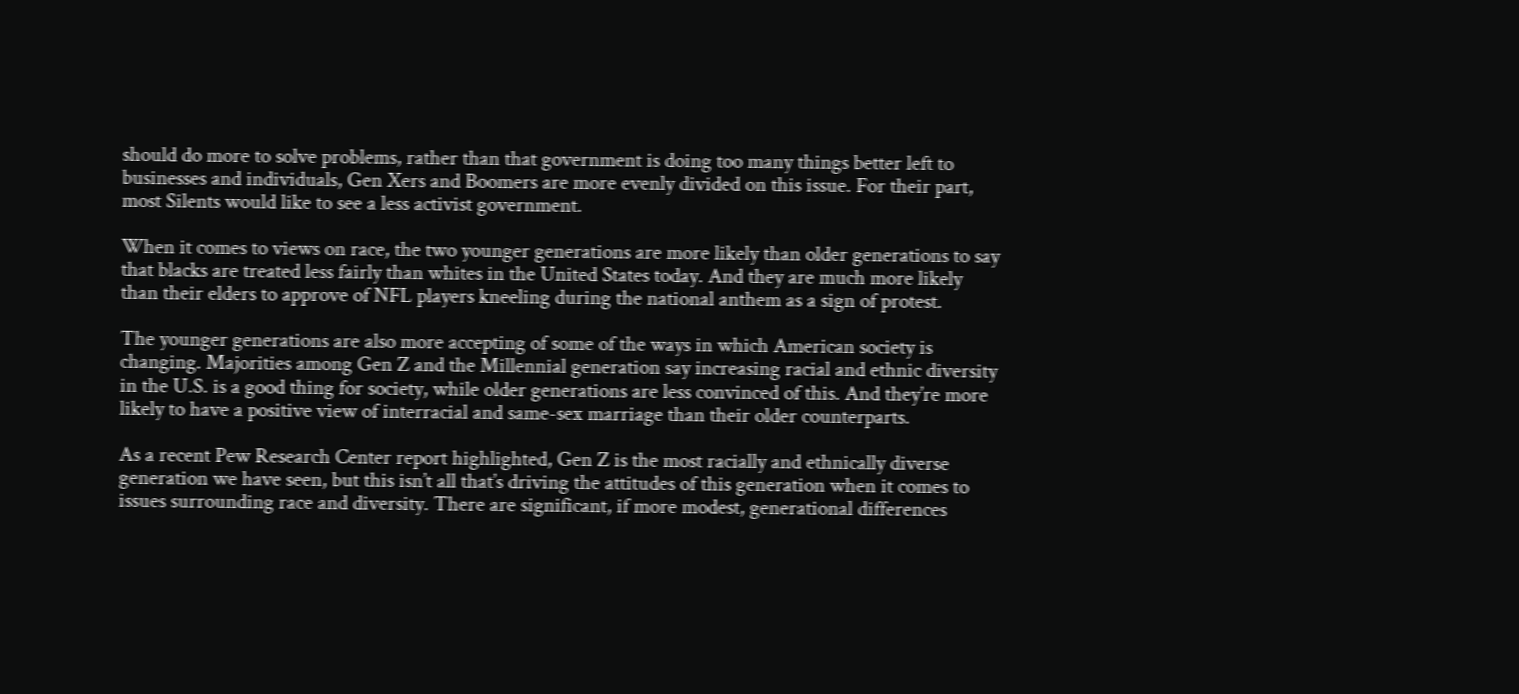should do more to solve problems, rather than that government is doing too many things better left to businesses and individuals, Gen Xers and Boomers are more evenly divided on this issue. For their part, most Silents would like to see a less activist government.

When it comes to views on race, the two younger generations are more likely than older generations to say that blacks are treated less fairly than whites in the United States today. And they are much more likely than their elders to approve of NFL players kneeling during the national anthem as a sign of protest.

The younger generations are also more accepting of some of the ways in which American society is changing. Majorities among Gen Z and the Millennial generation say increasing racial and ethnic diversity in the U.S. is a good thing for society, while older generations are less convinced of this. And they’re more likely to have a positive view of interracial and same-sex marriage than their older counterparts.

As a recent Pew Research Center report highlighted, Gen Z is the most racially and ethnically diverse generation we have seen, but this isn’t all that’s driving the attitudes of this generation when it comes to issues surrounding race and diversity. There are significant, if more modest, generational differences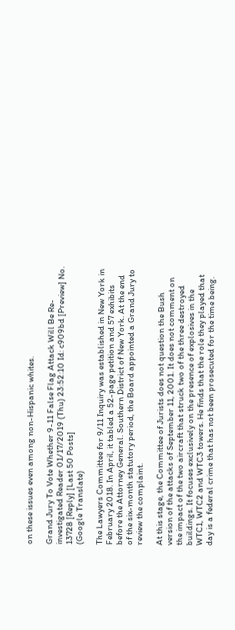on these issues even among non-Hispanic whites.

Grand Jury To Vote Whether 9-11 False Flag Attack Will Be Re-investigated Reader 01/17/2019 (Thu) 23:52:10 Id: c909bd [Preview] No. 13728 [Reply] [Last 50 Posts]
(Google Translate)

The Lawyers Committee for 9/11 Inquiry was established in New York in February 2018. In April, it tabled a 52-page petition and 57 exhibits before the Attorney General. Southern District of New York. At the end of the six-month statutory period, the Board appointed a Grand Jury to review the complaint.

At this stage, the Committee of Jurists does not question the Bush version of the attacks of September 11, 2001. It does not comment on the impact of the two aircraft that struck two of the three destroyed buildings. It focuses exclusively on the presence of explosives in the WTC1, WTC2 and WTC3 towers. He finds that the role they played that day is a federal crime that has not been prosecuted for the time being.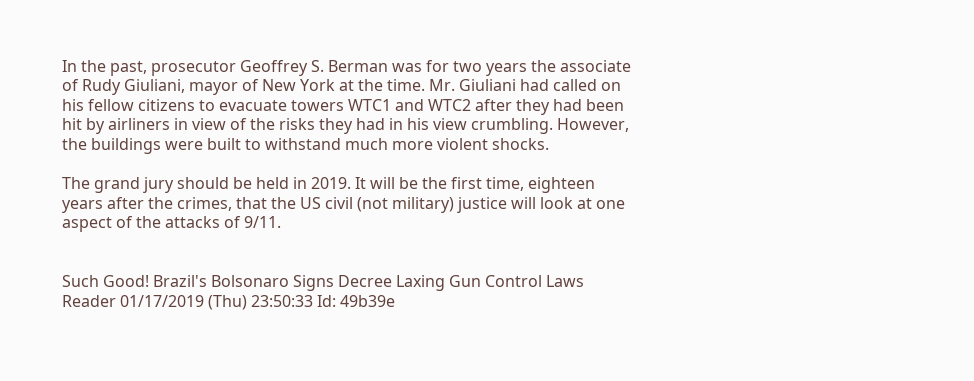In the past, prosecutor Geoffrey S. Berman was for two years the associate of Rudy Giuliani, mayor of New York at the time. Mr. Giuliani had called on his fellow citizens to evacuate towers WTC1 and WTC2 after they had been hit by airliners in view of the risks they had in his view crumbling. However, the buildings were built to withstand much more violent shocks.

The grand jury should be held in 2019. It will be the first time, eighteen years after the crimes, that the US civil (not military) justice will look at one aspect of the attacks of 9/11.


Such Good! Brazil's Bolsonaro Signs Decree Laxing Gun Control Laws Reader 01/17/2019 (Thu) 23:50:33 Id: 49b39e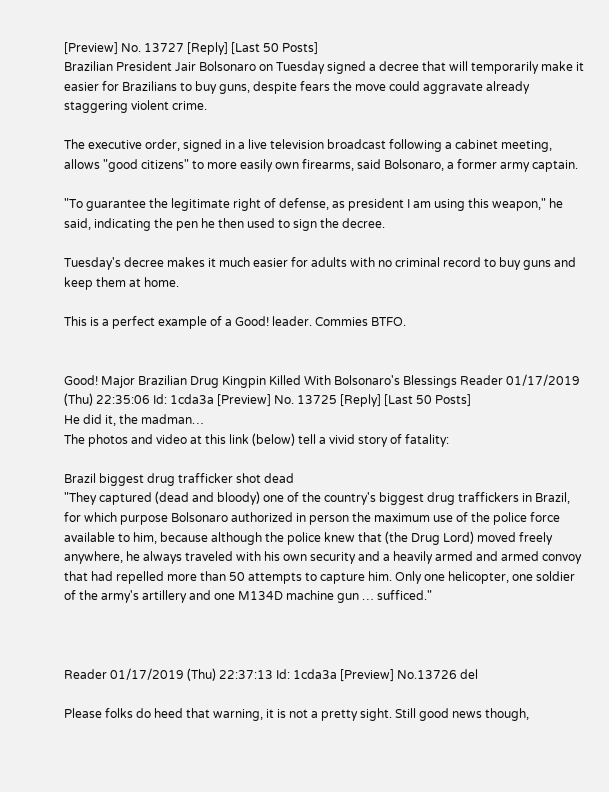[Preview] No. 13727 [Reply] [Last 50 Posts]
Brazilian President Jair Bolsonaro on Tuesday signed a decree that will temporarily make it easier for Brazilians to buy guns, despite fears the move could aggravate already staggering violent crime.

The executive order, signed in a live television broadcast following a cabinet meeting, allows "good citizens" to more easily own firearms, said Bolsonaro, a former army captain.

"To guarantee the legitimate right of defense, as president I am using this weapon," he said, indicating the pen he then used to sign the decree.

Tuesday's decree makes it much easier for adults with no criminal record to buy guns and keep them at home.

This is a perfect example of a Good! leader. Commies BTFO.


Good! Major Brazilian Drug Kingpin Killed With Bolsonaro's Blessings Reader 01/17/2019 (Thu) 22:35:06 Id: 1cda3a [Preview] No. 13725 [Reply] [Last 50 Posts]
He did it, the madman…
The photos and video at this link (below) tell a vivid story of fatality:

Brazil biggest drug trafficker shot dead
"They captured (dead and bloody) one of the country's biggest drug traffickers in Brazil, for which purpose Bolsonaro authorized in person the maximum use of the police force available to him, because although the police knew that (the Drug Lord) moved freely anywhere, he always traveled with his own security and a heavily armed and armed convoy that had repelled more than 50 attempts to capture him. Only one helicopter, one soldier of the army's artillery and one M134D machine gun … sufficed."



Reader 01/17/2019 (Thu) 22:37:13 Id: 1cda3a [Preview] No.13726 del

Please folks do heed that warning, it is not a pretty sight. Still good news though,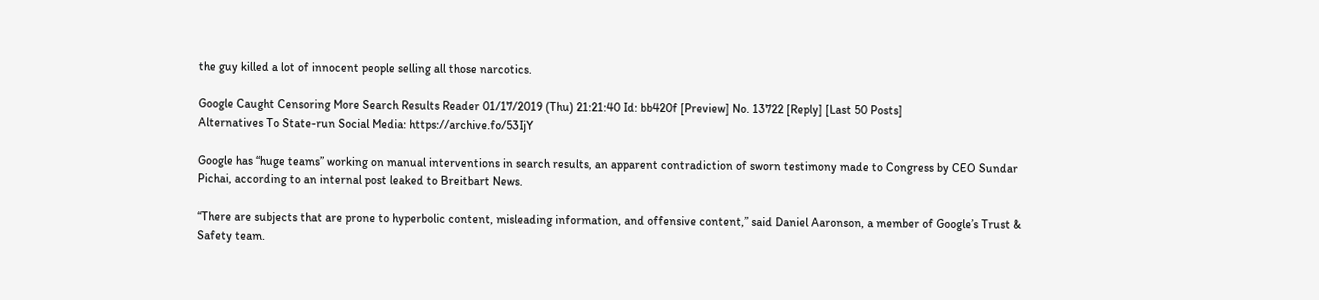the guy killed a lot of innocent people selling all those narcotics.

Google Caught Censoring More Search Results Reader 01/17/2019 (Thu) 21:21:40 Id: bb420f [Preview] No. 13722 [Reply] [Last 50 Posts]
Alternatives To State-run Social Media: https://archive.fo/53IjY

Google has “huge teams” working on manual interventions in search results, an apparent contradiction of sworn testimony made to Congress by CEO Sundar Pichai, according to an internal post leaked to Breitbart News.

“There are subjects that are prone to hyperbolic content, misleading information, and offensive content,” said Daniel Aaronson, a member of Google’s Trust & Safety team.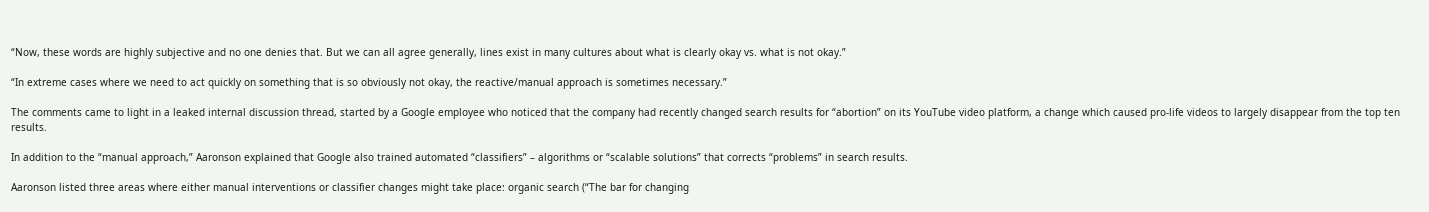“Now, these words are highly subjective and no one denies that. But we can all agree generally, lines exist in many cultures about what is clearly okay vs. what is not okay.”

“In extreme cases where we need to act quickly on something that is so obviously not okay, the reactive/manual approach is sometimes necessary.”

The comments came to light in a leaked internal discussion thread, started by a Google employee who noticed that the company had recently changed search results for “abortion” on its YouTube video platform, a change which caused pro-life videos to largely disappear from the top ten results.

In addition to the “manual approach,” Aaronson explained that Google also trained automated “classifiers” – algorithms or “scalable solutions” that corrects “problems” in search results.

Aaronson listed three areas where either manual interventions or classifier changes might take place: organic search (“The bar for changing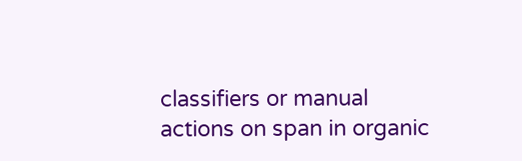classifiers or manual actions on span in organic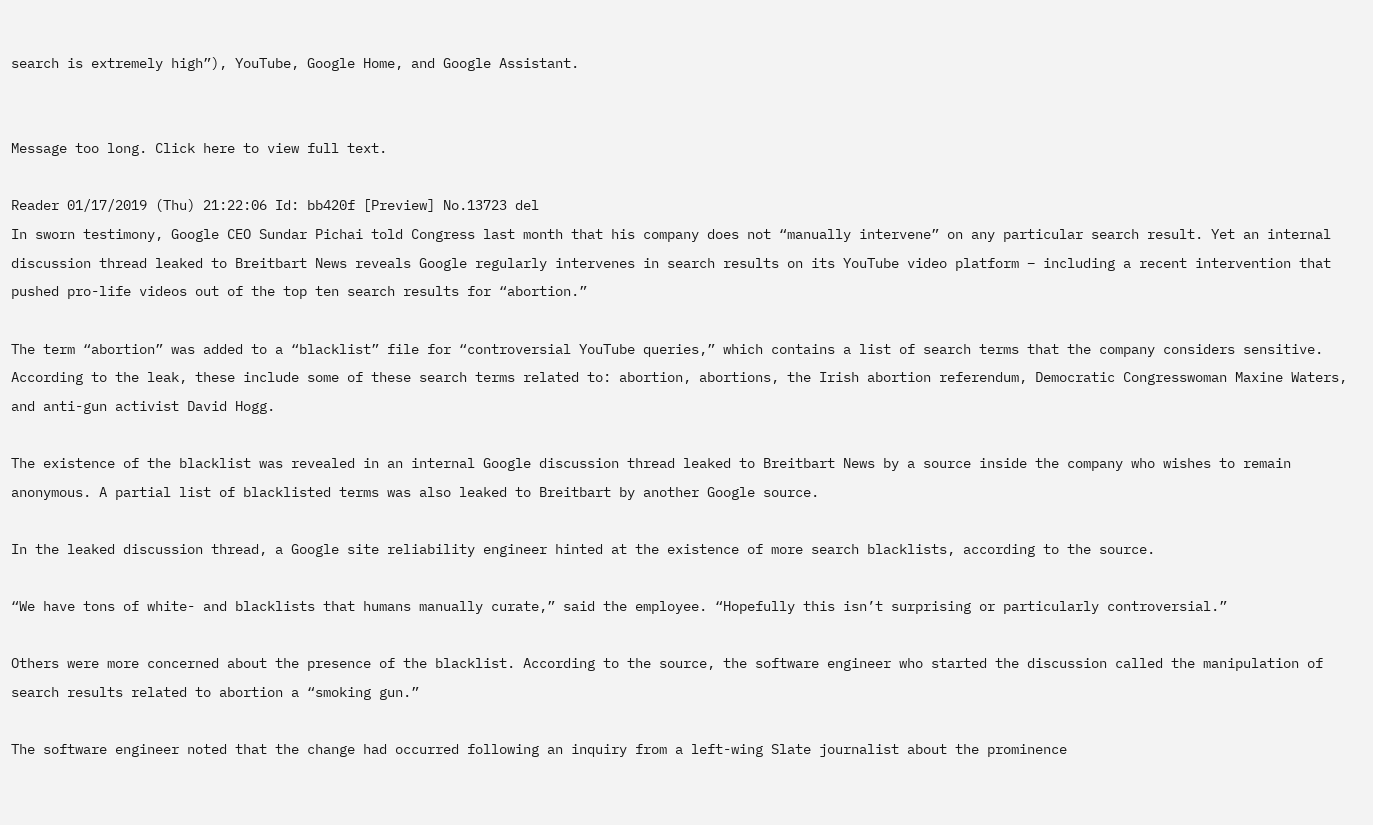search is extremely high”), YouTube, Google Home, and Google Assistant.


Message too long. Click here to view full text.

Reader 01/17/2019 (Thu) 21:22:06 Id: bb420f [Preview] No.13723 del
In sworn testimony, Google CEO Sundar Pichai told Congress last month that his company does not “manually intervene” on any particular search result. Yet an internal discussion thread leaked to Breitbart News reveals Google regularly intervenes in search results on its YouTube video platform – including a recent intervention that pushed pro-life videos out of the top ten search results for “abortion.”

The term “abortion” was added to a “blacklist” file for “controversial YouTube queries,” which contains a list of search terms that the company considers sensitive. According to the leak, these include some of these search terms related to: abortion, abortions, the Irish abortion referendum, Democratic Congresswoman Maxine Waters, and anti-gun activist David Hogg.

The existence of the blacklist was revealed in an internal Google discussion thread leaked to Breitbart News by a source inside the company who wishes to remain anonymous. A partial list of blacklisted terms was also leaked to Breitbart by another Google source.

In the leaked discussion thread, a Google site reliability engineer hinted at the existence of more search blacklists, according to the source.

“We have tons of white- and blacklists that humans manually curate,” said the employee. “Hopefully this isn’t surprising or particularly controversial.”

Others were more concerned about the presence of the blacklist. According to the source, the software engineer who started the discussion called the manipulation of search results related to abortion a “smoking gun.”

The software engineer noted that the change had occurred following an inquiry from a left-wing Slate journalist about the prominence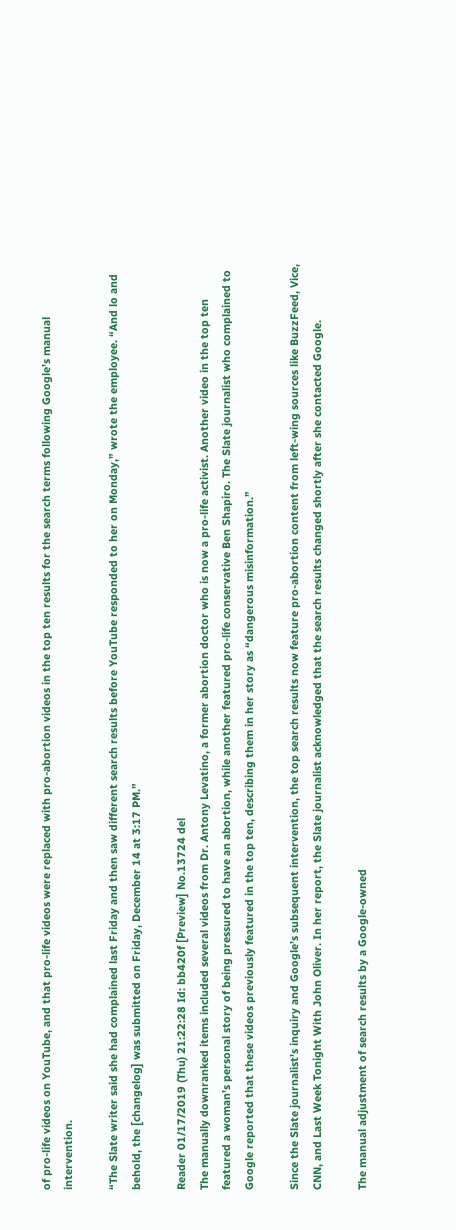of pro-life videos on YouTube, and that pro-life videos were replaced with pro-abortion videos in the top ten results for the search terms following Google’s manual intervention.

“The Slate writer said she had complained last Friday and then saw different search results before YouTube responded to her on Monday,” wrote the employee. “And lo and behold, the [changelog] was submitted on Friday, December 14 at 3:17 PM.”

Reader 01/17/2019 (Thu) 21:22:28 Id: bb420f [Preview] No.13724 del
The manually downranked items included several videos from Dr. Antony Levatino, a former abortion doctor who is now a pro-life activist. Another video in the top ten featured a woman’s personal story of being pressured to have an abortion, while another featured pro-life conservative Ben Shapiro. The Slate journalist who complained to Google reported that these videos previously featured in the top ten, describing them in her story as “dangerous misinformation.”

Since the Slate journalist’s inquiry and Google’s subsequent intervention, the top search results now feature pro-abortion content from left-wing sources like BuzzFeed, Vice, CNN, and Last Week Tonight With John Oliver. In her report, the Slate journalist acknowledged that the search results changed shortly after she contacted Google.

The manual adjustment of search results by a Google-owned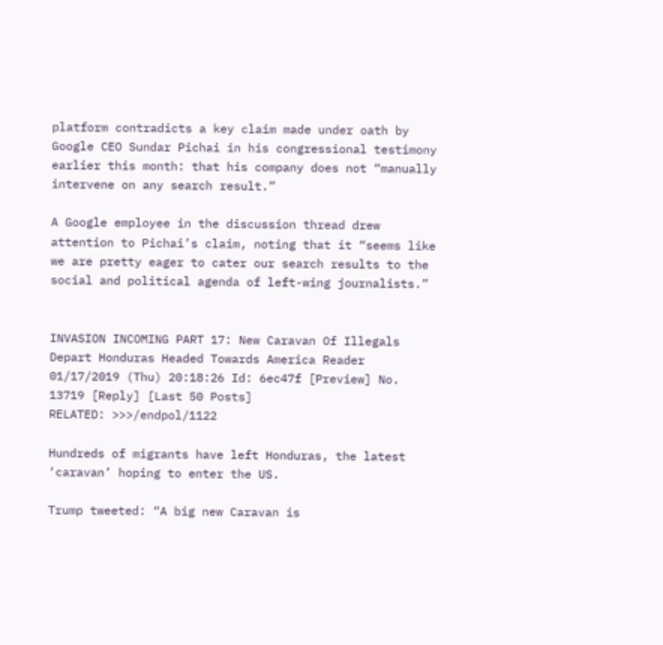platform contradicts a key claim made under oath by Google CEO Sundar Pichai in his congressional testimony earlier this month: that his company does not “manually intervene on any search result.”

A Google employee in the discussion thread drew attention to Pichai’s claim, noting that it “seems like we are pretty eager to cater our search results to the social and political agenda of left-wing journalists.”


INVASION INCOMING PART 17: New Caravan Of Illegals Depart Honduras Headed Towards America Reader 01/17/2019 (Thu) 20:18:26 Id: 6ec47f [Preview] No. 13719 [Reply] [Last 50 Posts]
RELATED: >>>/endpol/1122

Hundreds of migrants have left Honduras, the latest ‘caravan’ hoping to enter the US.

Trump tweeted: “A big new Caravan is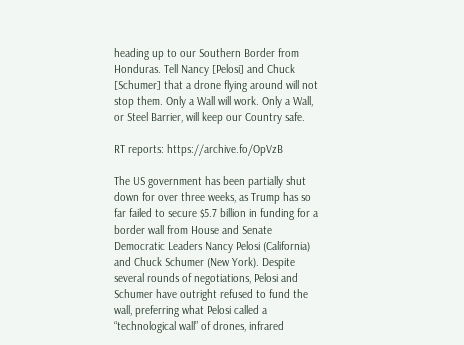heading up to our Southern Border from Honduras. Tell Nancy [Pelosi] and Chuck [Schumer] that a drone flying around will not stop them. Only a Wall will work. Only a Wall, or Steel Barrier, will keep our Country safe.

RT reports: https://archive.fo/OpVzB

The US government has been partially shut down for over three weeks, as Trump has so far failed to secure $5.7 billion in funding for a border wall from House and Senate Democratic Leaders Nancy Pelosi (California) and Chuck Schumer (New York). Despite several rounds of negotiations, Pelosi and Schumer have outright refused to fund the wall, preferring what Pelosi called a “technological wall” of drones, infrared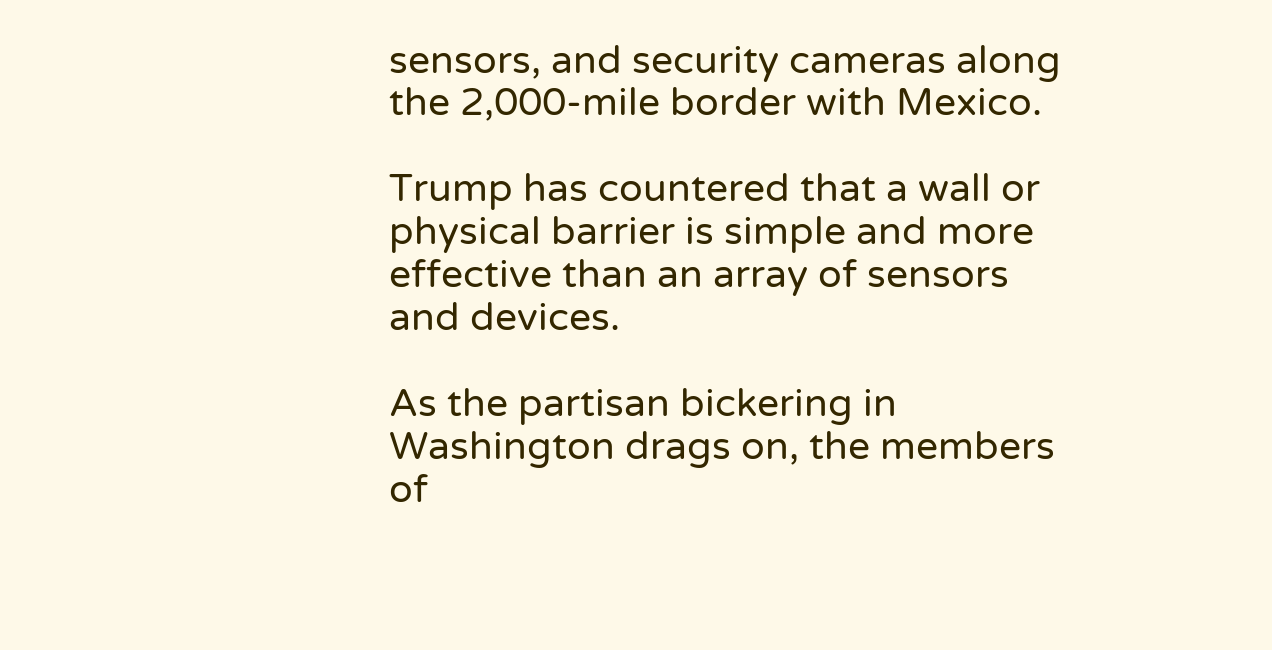sensors, and security cameras along the 2,000-mile border with Mexico.

Trump has countered that a wall or physical barrier is simple and more effective than an array of sensors and devices.

As the partisan bickering in Washington drags on, the members of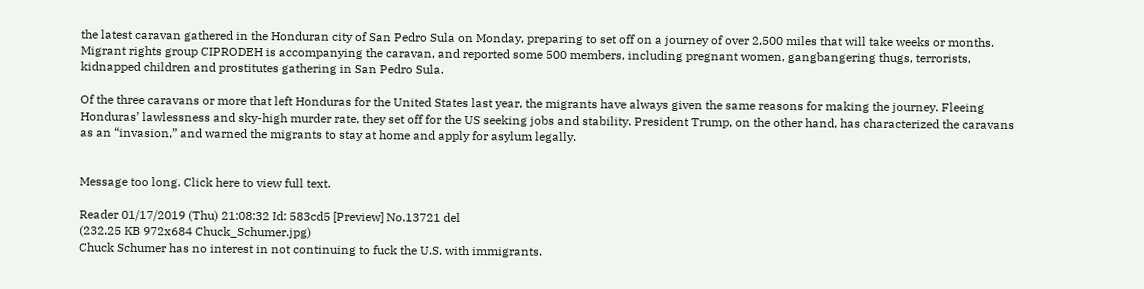the latest caravan gathered in the Honduran city of San Pedro Sula on Monday, preparing to set off on a journey of over 2,500 miles that will take weeks or months. Migrant rights group CIPRODEH is accompanying the caravan, and reported some 500 members, including pregnant women, gangbangering thugs, terrorists, kidnapped children and prostitutes gathering in San Pedro Sula.

Of the three caravans or more that left Honduras for the United States last year, the migrants have always given the same reasons for making the journey. Fleeing Honduras’ lawlessness and sky-high murder rate, they set off for the US seeking jobs and stability. President Trump, on the other hand, has characterized the caravans as an “invasion,” and warned the migrants to stay at home and apply for asylum legally.


Message too long. Click here to view full text.

Reader 01/17/2019 (Thu) 21:08:32 Id: 583cd5 [Preview] No.13721 del
(232.25 KB 972x684 Chuck_Schumer.jpg)
Chuck Schumer has no interest in not continuing to fuck the U.S. with immigrants.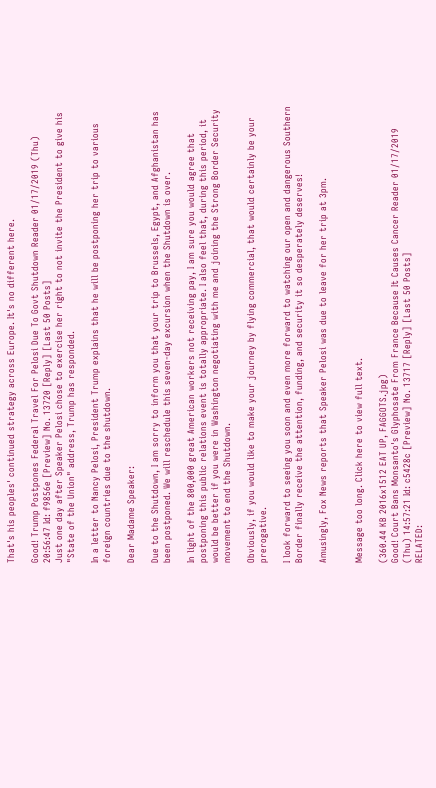That's his peoples' continued strategy across Europe. It's no different here.

Good! Trump Postpones Federal Travel For Pelosi Due To Govt Shutdown Reader 01/17/2019 (Thu) 20:56:47 Id: f9856e [Preview] No. 13720 [Reply] [Last 50 Posts]
Just one day after Speaker Pelosi chose to exercise her right to not invite the President to give his "State of the Union" address, Trump has responded.

In a letter to Nancy Pelosi, President Trump explains that he will be postponing her trip to various foreign countries due to the shutdown.

Dear Madame Speaker:

Due to the Shutdown, I am sorry to inform you that your trip to Brussels, Egypt, and Afghanistan has been postponed. We will reschedule this seven-day excursion when the Shutdown is over.

In light of the 800,000 great American workers not receiving pay, I am sure you would agree that postponing this public relations event is totally appropriate. I also feel that, during this period, it would be better if you were in Washington negotiating with me and joining the Strong Border Security movement to end the Shutdown.

Obviously, if you would like to make your journey by flying commercial, that would certainly be your prerogative.

I look forward to seeing you soon and even more forward to watching our open and dangerous Southern Border finally receive the attention, funding, and security it so desperately deserves!

Amusingly, Fox News reports that Speaker Pelosi was due to leave for her trip at 3pm.


Message too long. Click here to view full text.

(360.44 KB 2016x1512 EAT UP, FAGGOTS.jpg)
Good! Court Bans Monsanto's Glyphosate From France Because It Causes Cancer Reader 01/17/2019 (Thu) 14:57:21 Id: c5428c [Preview] No. 13717 [Reply] [Last 50 Posts]
RELATED: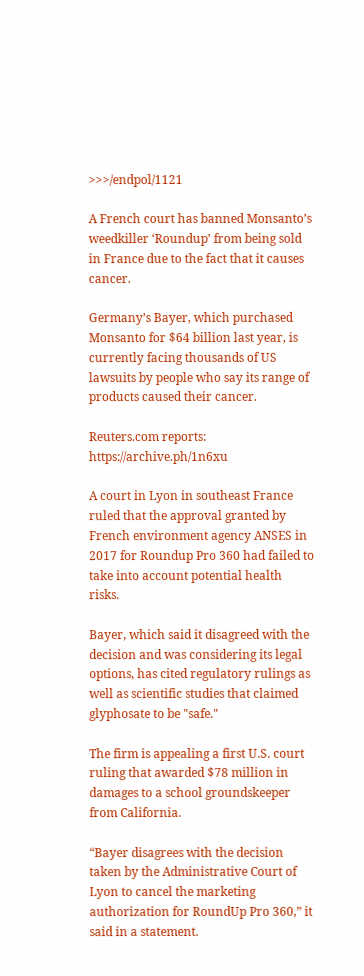>>>/endpol/1121

A French court has banned Monsanto’s weedkiller ‘Roundup’ from being sold in France due to the fact that it causes cancer.

Germany’s Bayer, which purchased Monsanto for $64 billion last year, is currently facing thousands of US lawsuits by people who say its range of products caused their cancer.

Reuters.com reports: https://archive.ph/1n6xu

A court in Lyon in southeast France ruled that the approval granted by French environment agency ANSES in 2017 for Roundup Pro 360 had failed to take into account potential health risks.

Bayer, which said it disagreed with the decision and was considering its legal options, has cited regulatory rulings as well as scientific studies that claimed glyphosate to be "safe."

The firm is appealing a first U.S. court ruling that awarded $78 million in damages to a school groundskeeper from California.

“Bayer disagrees with the decision taken by the Administrative Court of Lyon to cancel the marketing authorization for RoundUp Pro 360,” it said in a statement.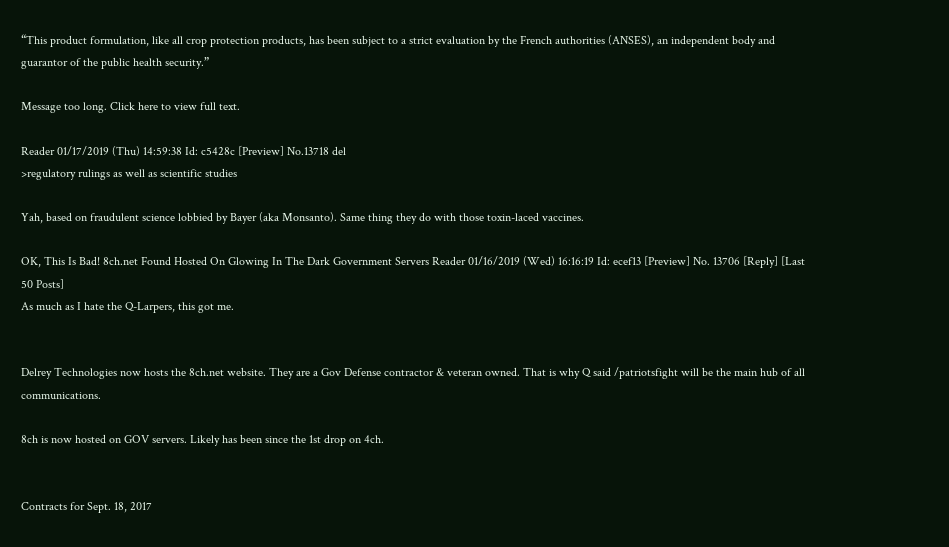“This product formulation, like all crop protection products, has been subject to a strict evaluation by the French authorities (ANSES), an independent body and guarantor of the public health security.”

Message too long. Click here to view full text.

Reader 01/17/2019 (Thu) 14:59:38 Id: c5428c [Preview] No.13718 del
>regulatory rulings as well as scientific studies

Yah, based on fraudulent science lobbied by Bayer (aka Monsanto). Same thing they do with those toxin-laced vaccines.

OK, This Is Bad! 8ch.net Found Hosted On Glowing In The Dark Government Servers Reader 01/16/2019 (Wed) 16:16:19 Id: ecef13 [Preview] No. 13706 [Reply] [Last 50 Posts]
As much as I hate the Q-Larpers, this got me.


Delrey Technologies now hosts the 8ch.net website. They are a Gov Defense contractor & veteran owned. That is why Q said /patriotsfight will be the main hub of all communications.

8ch is now hosted on GOV servers. Likely has been since the 1st drop on 4ch.


Contracts for Sept. 18, 2017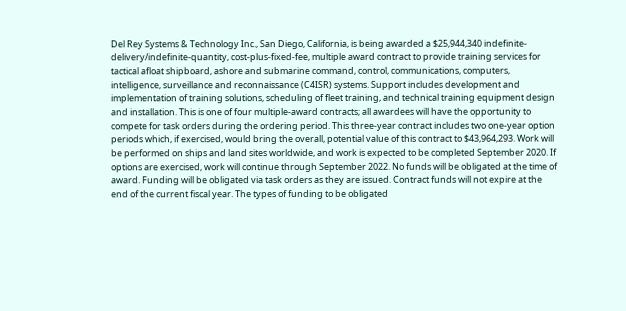Del Rey Systems & Technology Inc., San Diego, California, is being awarded a $25,944,340 indefinite-delivery/indefinite-quantity, cost-plus-fixed-fee, multiple award contract to provide training services for tactical afloat shipboard, ashore and submarine command, control, communications, computers, intelligence, surveillance and reconnaissance (C4ISR) systems. Support includes development and implementation of training solutions, scheduling of fleet training, and technical training equipment design and installation. This is one of four multiple-award contracts; all awardees will have the opportunity to compete for task orders during the ordering period. This three-year contract includes two one-year option periods which, if exercised, would bring the overall, potential value of this contract to $43,964,293. Work will be performed on ships and land sites worldwide, and work is expected to be completed September 2020. If options are exercised, work will continue through September 2022. No funds will be obligated at the time of award. Funding will be obligated via task orders as they are issued. Contract funds will not expire at the end of the current fiscal year. The types of funding to be obligated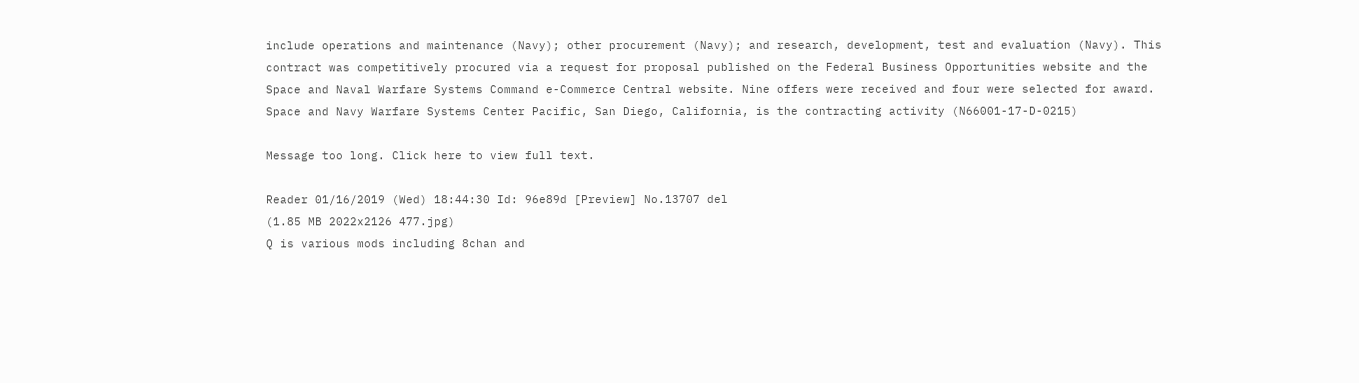include operations and maintenance (Navy); other procurement (Navy); and research, development, test and evaluation (Navy). This contract was competitively procured via a request for proposal published on the Federal Business Opportunities website and the Space and Naval Warfare Systems Command e-Commerce Central website. Nine offers were received and four were selected for award. Space and Navy Warfare Systems Center Pacific, San Diego, California, is the contracting activity (N66001-17-D-0215)

Message too long. Click here to view full text.

Reader 01/16/2019 (Wed) 18:44:30 Id: 96e89d [Preview] No.13707 del
(1.85 MB 2022x2126 477.jpg)
Q is various mods including 8chan and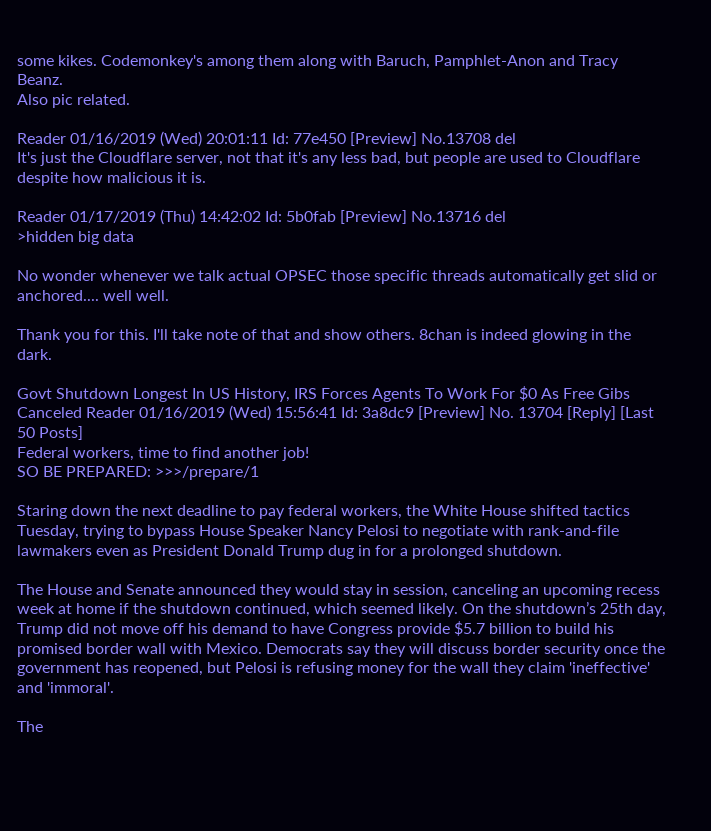some kikes. Codemonkey's among them along with Baruch, Pamphlet-Anon and Tracy Beanz.
Also pic related.

Reader 01/16/2019 (Wed) 20:01:11 Id: 77e450 [Preview] No.13708 del
It's just the Cloudflare server, not that it's any less bad, but people are used to Cloudflare despite how malicious it is.

Reader 01/17/2019 (Thu) 14:42:02 Id: 5b0fab [Preview] No.13716 del
>hidden big data

No wonder whenever we talk actual OPSEC those specific threads automatically get slid or anchored.... well well.

Thank you for this. I'll take note of that and show others. 8chan is indeed glowing in the dark.

Govt Shutdown Longest In US History, IRS Forces Agents To Work For $0 As Free Gibs Canceled Reader 01/16/2019 (Wed) 15:56:41 Id: 3a8dc9 [Preview] No. 13704 [Reply] [Last 50 Posts]
Federal workers, time to find another job!
SO BE PREPARED: >>>/prepare/1

Staring down the next deadline to pay federal workers, the White House shifted tactics Tuesday, trying to bypass House Speaker Nancy Pelosi to negotiate with rank-and-file lawmakers even as President Donald Trump dug in for a prolonged shutdown.

The House and Senate announced they would stay in session, canceling an upcoming recess week at home if the shutdown continued, which seemed likely. On the shutdown’s 25th day, Trump did not move off his demand to have Congress provide $5.7 billion to build his promised border wall with Mexico. Democrats say they will discuss border security once the government has reopened, but Pelosi is refusing money for the wall they claim 'ineffective' and 'immoral'.

The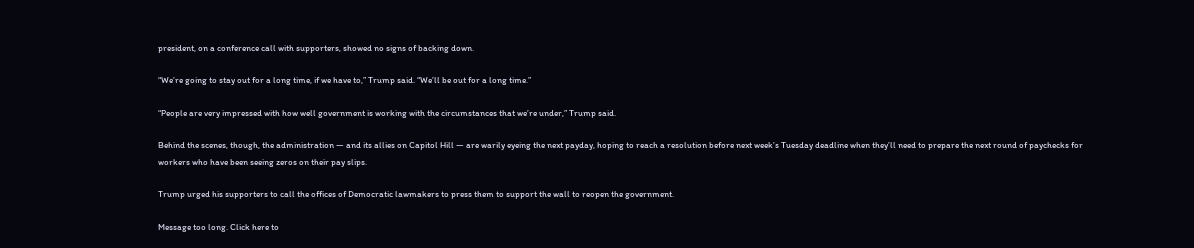president, on a conference call with supporters, showed no signs of backing down.

“We’re going to stay out for a long time, if we have to,” Trump said. “We’ll be out for a long time.”

“People are very impressed with how well government is working with the circumstances that we’re under,” Trump said.

Behind the scenes, though, the administration — and its allies on Capitol Hill — are warily eyeing the next payday, hoping to reach a resolution before next week’s Tuesday deadline when they’ll need to prepare the next round of paychecks for workers who have been seeing zeros on their pay slips.

Trump urged his supporters to call the offices of Democratic lawmakers to press them to support the wall to reopen the government.

Message too long. Click here to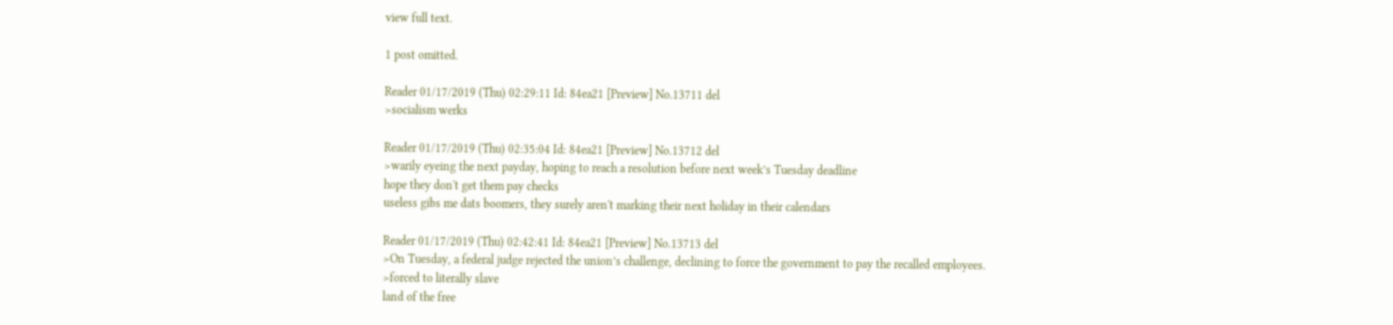view full text.

1 post omitted.

Reader 01/17/2019 (Thu) 02:29:11 Id: 84ea21 [Preview] No.13711 del
>socialism werks

Reader 01/17/2019 (Thu) 02:35:04 Id: 84ea21 [Preview] No.13712 del
>warily eyeing the next payday, hoping to reach a resolution before next week’s Tuesday deadline
hope they don't get them pay checks
useless gibs me dats boomers, they surely aren't marking their next holiday in their calendars

Reader 01/17/2019 (Thu) 02:42:41 Id: 84ea21 [Preview] No.13713 del
>On Tuesday, a federal judge rejected the union’s challenge, declining to force the government to pay the recalled employees.
>forced to literally slave
land of the free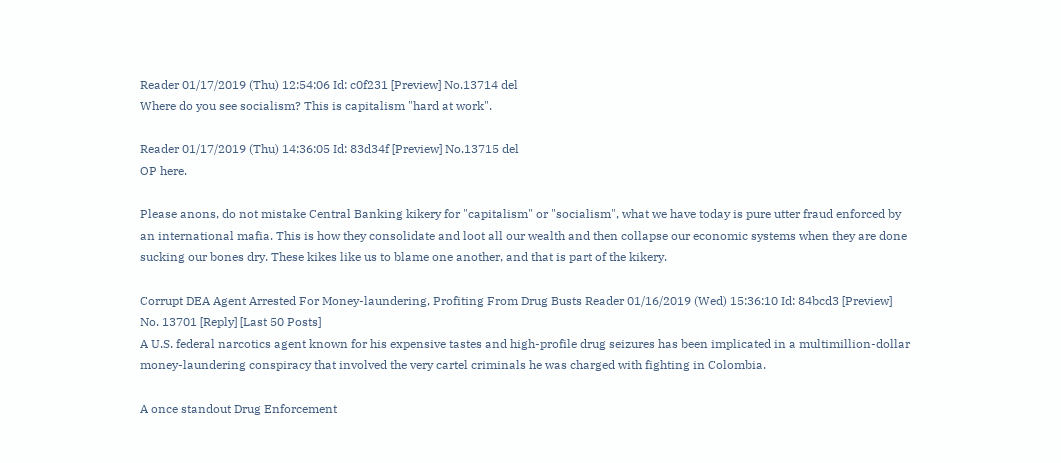Reader 01/17/2019 (Thu) 12:54:06 Id: c0f231 [Preview] No.13714 del
Where do you see socialism? This is capitalism "hard at work".

Reader 01/17/2019 (Thu) 14:36:05 Id: 83d34f [Preview] No.13715 del
OP here.

Please anons, do not mistake Central Banking kikery for "capitalism" or "socialism", what we have today is pure utter fraud enforced by an international mafia. This is how they consolidate and loot all our wealth and then collapse our economic systems when they are done sucking our bones dry. These kikes like us to blame one another, and that is part of the kikery.

Corrupt DEA Agent Arrested For Money-laundering, Profiting From Drug Busts Reader 01/16/2019 (Wed) 15:36:10 Id: 84bcd3 [Preview] No. 13701 [Reply] [Last 50 Posts]
A U.S. federal narcotics agent known for his expensive tastes and high-profile drug seizures has been implicated in a multimillion-dollar money-laundering conspiracy that involved the very cartel criminals he was charged with fighting in Colombia.

A once standout Drug Enforcement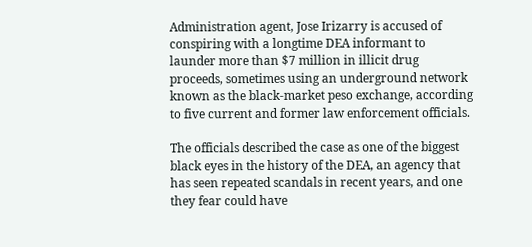Administration agent, Jose Irizarry is accused of conspiring with a longtime DEA informant to launder more than $7 million in illicit drug proceeds, sometimes using an underground network known as the black-market peso exchange, according to five current and former law enforcement officials.

The officials described the case as one of the biggest black eyes in the history of the DEA, an agency that has seen repeated scandals in recent years, and one they fear could have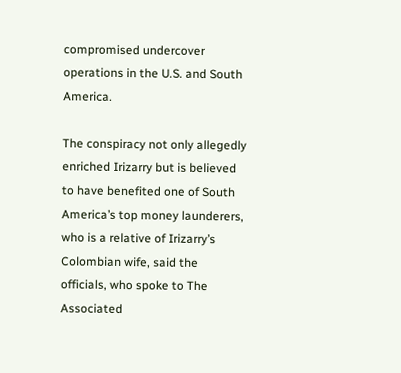compromised undercover operations in the U.S. and South America.

The conspiracy not only allegedly enriched Irizarry but is believed to have benefited one of South America’s top money launderers, who is a relative of Irizarry’s Colombian wife, said the officials, who spoke to The Associated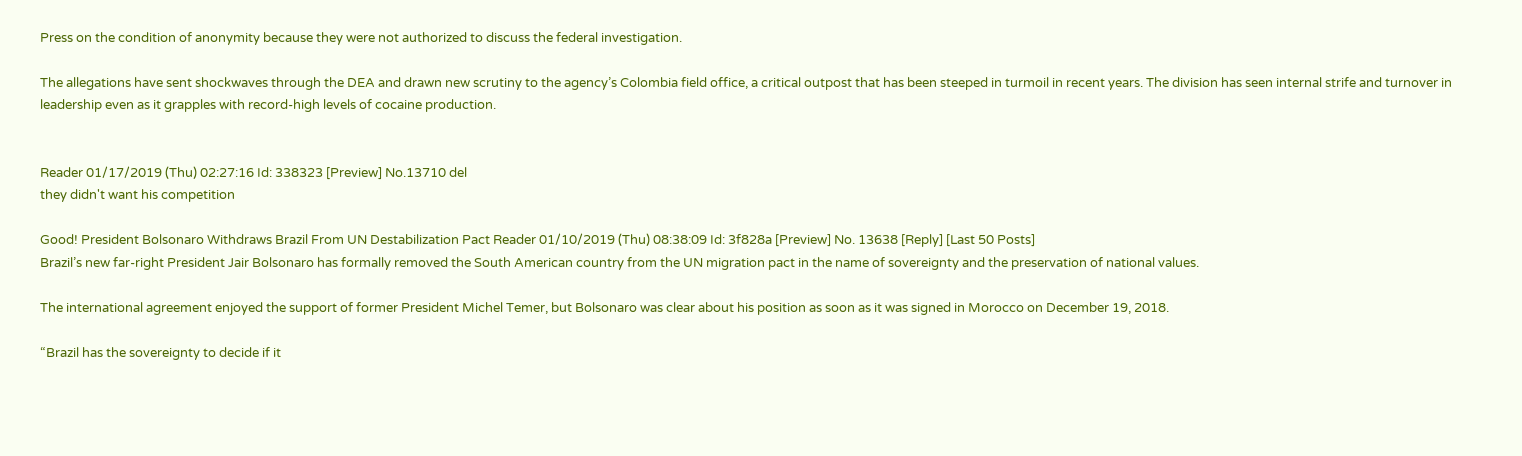Press on the condition of anonymity because they were not authorized to discuss the federal investigation.

The allegations have sent shockwaves through the DEA and drawn new scrutiny to the agency’s Colombia field office, a critical outpost that has been steeped in turmoil in recent years. The division has seen internal strife and turnover in leadership even as it grapples with record-high levels of cocaine production.


Reader 01/17/2019 (Thu) 02:27:16 Id: 338323 [Preview] No.13710 del
they didn't want his competition

Good! President Bolsonaro Withdraws Brazil From UN Destabilization Pact Reader 01/10/2019 (Thu) 08:38:09 Id: 3f828a [Preview] No. 13638 [Reply] [Last 50 Posts]
Brazil’s new far-right President Jair Bolsonaro has formally removed the South American country from the UN migration pact in the name of sovereignty and the preservation of national values.

The international agreement enjoyed the support of former President Michel Temer, but Bolsonaro was clear about his position as soon as it was signed in Morocco on December 19, 2018.

“Brazil has the sovereignty to decide if it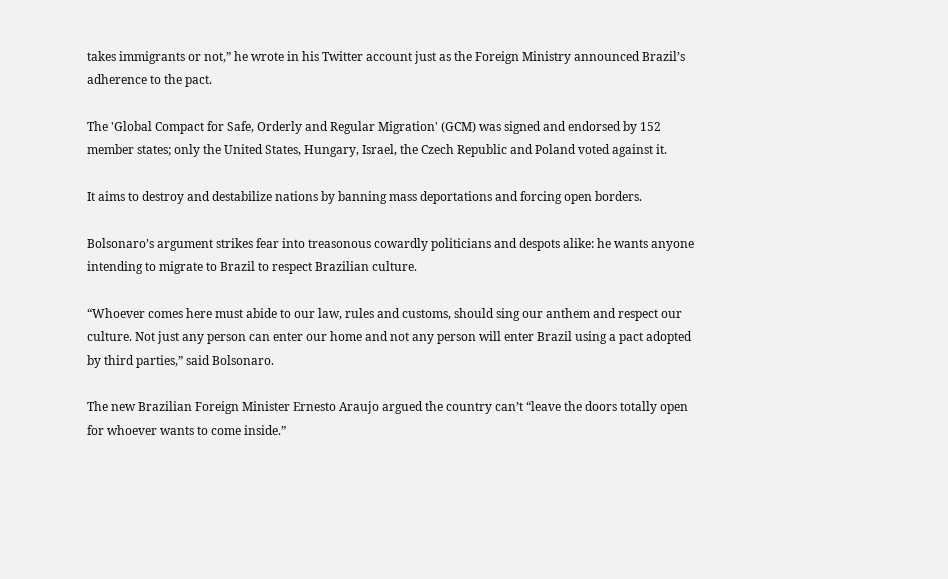takes immigrants or not,” he wrote in his Twitter account just as the Foreign Ministry announced Brazil’s adherence to the pact.

The 'Global Compact for Safe, Orderly and Regular Migration' (GCM) was signed and endorsed by 152 member states; only the United States, Hungary, Israel, the Czech Republic and Poland voted against it.

It aims to destroy and destabilize nations by banning mass deportations and forcing open borders.

Bolsonaro’s argument strikes fear into treasonous cowardly politicians and despots alike: he wants anyone intending to migrate to Brazil to respect Brazilian culture.

“Whoever comes here must abide to our law, rules and customs, should sing our anthem and respect our culture. Not just any person can enter our home and not any person will enter Brazil using a pact adopted by third parties,” said Bolsonaro.

The new Brazilian Foreign Minister Ernesto Araujo argued the country can’t “leave the doors totally open for whoever wants to come inside.”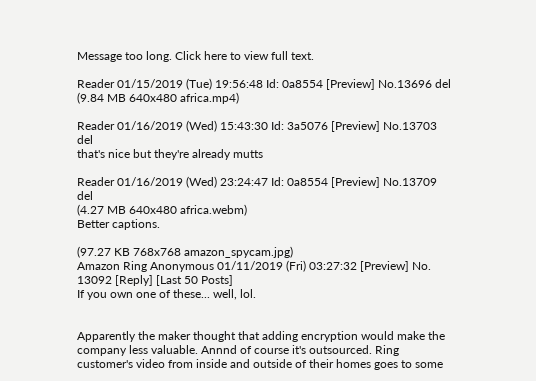Message too long. Click here to view full text.

Reader 01/15/2019 (Tue) 19:56:48 Id: 0a8554 [Preview] No.13696 del
(9.84 MB 640x480 africa.mp4)

Reader 01/16/2019 (Wed) 15:43:30 Id: 3a5076 [Preview] No.13703 del
that's nice but they're already mutts

Reader 01/16/2019 (Wed) 23:24:47 Id: 0a8554 [Preview] No.13709 del
(4.27 MB 640x480 africa.webm)
Better captions.

(97.27 KB 768x768 amazon_spycam.jpg)
Amazon Ring Anonymous 01/11/2019 (Fri) 03:27:32 [Preview] No. 13092 [Reply] [Last 50 Posts]
If you own one of these... well, lol.


Apparently the maker thought that adding encryption would make the company less valuable. Annnd of course it's outsourced. Ring customer's video from inside and outside of their homes goes to some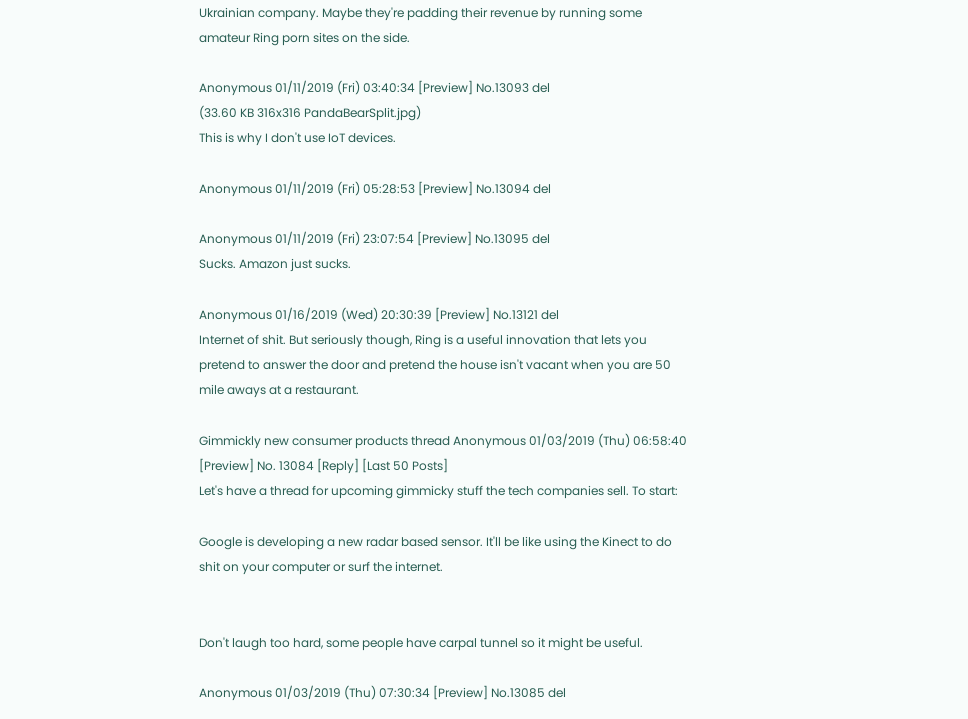Ukrainian company. Maybe they're padding their revenue by running some amateur Ring porn sites on the side.

Anonymous 01/11/2019 (Fri) 03:40:34 [Preview] No.13093 del
(33.60 KB 316x316 PandaBearSplit.jpg)
This is why I don't use IoT devices.

Anonymous 01/11/2019 (Fri) 05:28:53 [Preview] No.13094 del

Anonymous 01/11/2019 (Fri) 23:07:54 [Preview] No.13095 del
Sucks. Amazon just sucks.

Anonymous 01/16/2019 (Wed) 20:30:39 [Preview] No.13121 del
Internet of shit. But seriously though, Ring is a useful innovation that lets you pretend to answer the door and pretend the house isn't vacant when you are 50 mile aways at a restaurant.

Gimmickly new consumer products thread Anonymous 01/03/2019 (Thu) 06:58:40 [Preview] No. 13084 [Reply] [Last 50 Posts]
Let's have a thread for upcoming gimmicky stuff the tech companies sell. To start:

Google is developing a new radar based sensor. It'll be like using the Kinect to do shit on your computer or surf the internet.


Don't laugh too hard, some people have carpal tunnel so it might be useful.

Anonymous 01/03/2019 (Thu) 07:30:34 [Preview] No.13085 del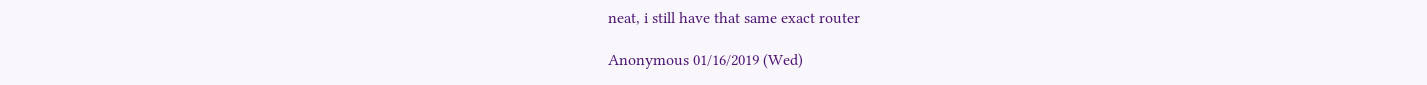neat, i still have that same exact router

Anonymous 01/16/2019 (Wed)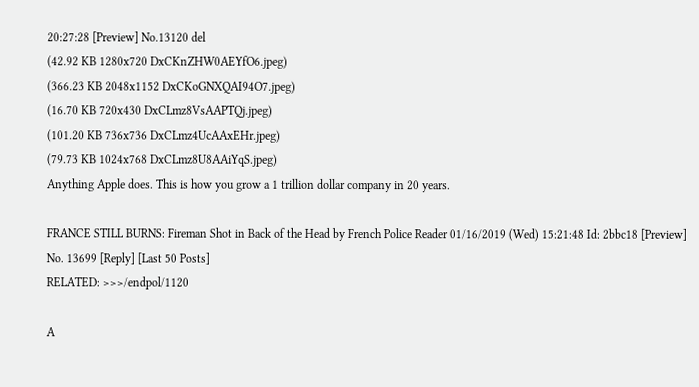20:27:28 [Preview] No.13120 del
(42.92 KB 1280x720 DxCKnZHW0AEYfO6.jpeg)
(366.23 KB 2048x1152 DxCKoGNXQAI94O7.jpeg)
(16.70 KB 720x430 DxCLmz8VsAAPTQj.jpeg)
(101.20 KB 736x736 DxCLmz4UcAAxEHr.jpeg)
(79.73 KB 1024x768 DxCLmz8U8AAiYqS.jpeg)
Anything Apple does. This is how you grow a 1 trillion dollar company in 20 years.

FRANCE STILL BURNS: Fireman Shot in Back of the Head by French Police Reader 01/16/2019 (Wed) 15:21:48 Id: 2bbc18 [Preview] No. 13699 [Reply] [Last 50 Posts]
RELATED: >>>/endpol/1120

A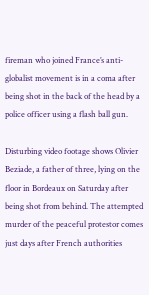fireman who joined France’s anti-globalist movement is in a coma after being shot in the back of the head by a police officer using a flash ball gun.

Disturbing video footage shows Olivier Beziade, a father of three, lying on the floor in Bordeaux on Saturday after being shot from behind. The attempted murder of the peaceful protestor comes just days after French authorities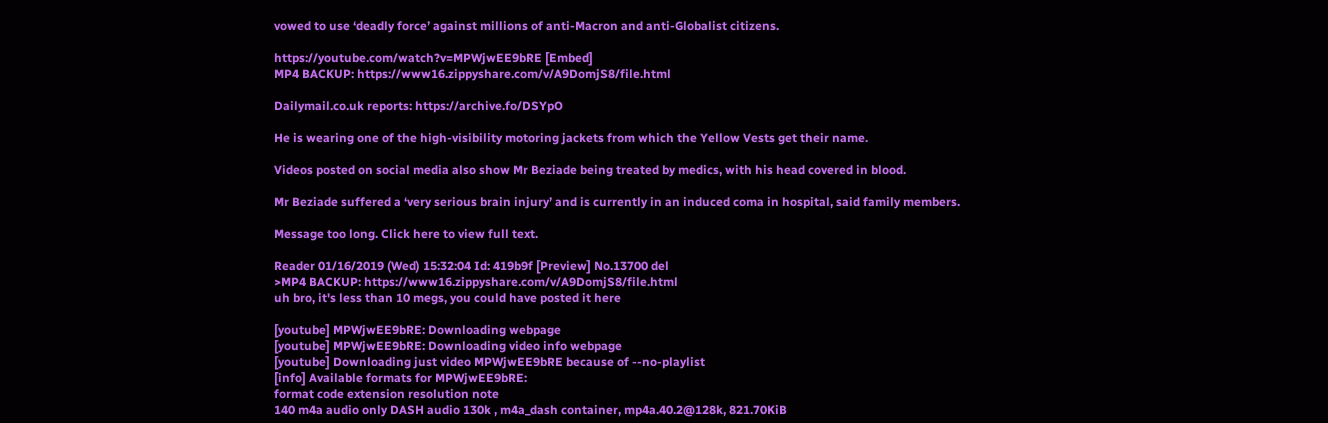vowed to use ‘deadly force’ against millions of anti-Macron and anti-Globalist citizens.

https://youtube.com/watch?v=MPWjwEE9bRE [Embed]
MP4 BACKUP: https://www16.zippyshare.com/v/A9DomjS8/file.html

Dailymail.co.uk reports: https://archive.fo/DSYpO

He is wearing one of the high-visibility motoring jackets from which the Yellow Vests get their name.

Videos posted on social media also show Mr Beziade being treated by medics, with his head covered in blood.

Mr Beziade suffered a ‘very serious brain injury’ and is currently in an induced coma in hospital, said family members.

Message too long. Click here to view full text.

Reader 01/16/2019 (Wed) 15:32:04 Id: 419b9f [Preview] No.13700 del
>MP4 BACKUP: https://www16.zippyshare.com/v/A9DomjS8/file.html
uh bro, it's less than 10 megs, you could have posted it here

[youtube] MPWjwEE9bRE: Downloading webpage
[youtube] MPWjwEE9bRE: Downloading video info webpage
[youtube] Downloading just video MPWjwEE9bRE because of --no-playlist
[info] Available formats for MPWjwEE9bRE:
format code extension resolution note
140 m4a audio only DASH audio 130k , m4a_dash container, mp4a.40.2@128k, 821.70KiB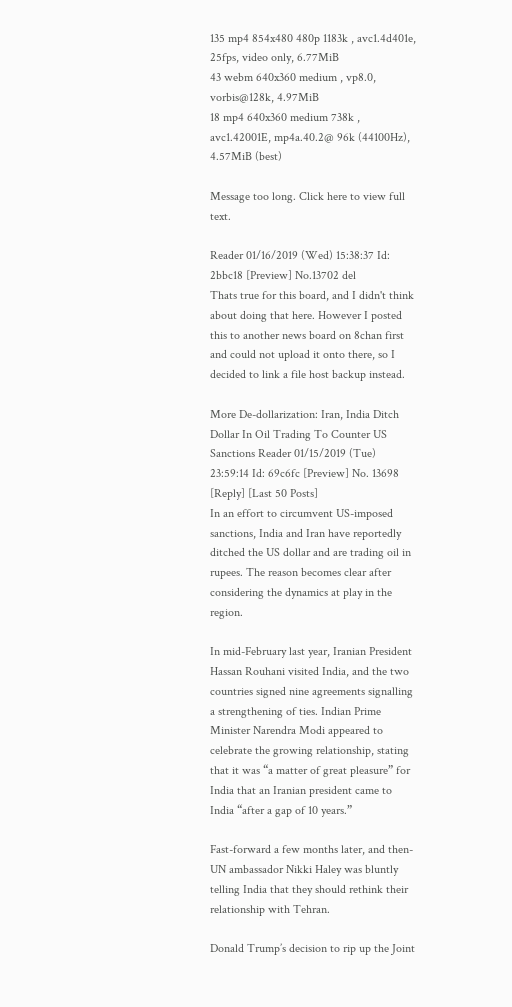135 mp4 854x480 480p 1183k , avc1.4d401e, 25fps, video only, 6.77MiB
43 webm 640x360 medium , vp8.0, vorbis@128k, 4.97MiB
18 mp4 640x360 medium 738k , avc1.42001E, mp4a.40.2@ 96k (44100Hz), 4.57MiB (best)

Message too long. Click here to view full text.

Reader 01/16/2019 (Wed) 15:38:37 Id: 2bbc18 [Preview] No.13702 del
Thats true for this board, and I didn't think about doing that here. However I posted this to another news board on 8chan first and could not upload it onto there, so I decided to link a file host backup instead.

More De-dollarization: Iran, India Ditch Dollar In Oil Trading To Counter US Sanctions Reader 01/15/2019 (Tue) 23:59:14 Id: 69c6fc [Preview] No. 13698 [Reply] [Last 50 Posts]
In an effort to circumvent US-imposed sanctions, India and Iran have reportedly ditched the US dollar and are trading oil in rupees. The reason becomes clear after considering the dynamics at play in the region.

In mid-February last year, Iranian President Hassan Rouhani visited India, and the two countries signed nine agreements signalling a strengthening of ties. Indian Prime Minister Narendra Modi appeared to celebrate the growing relationship, stating that it was “a matter of great pleasure” for India that an Iranian president came to India “after a gap of 10 years.”

Fast-forward a few months later, and then-UN ambassador Nikki Haley was bluntly telling India that they should rethink their relationship with Tehran.

Donald Trump’s decision to rip up the Joint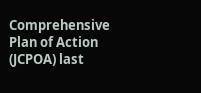Comprehensive Plan of Action (JCPOA) last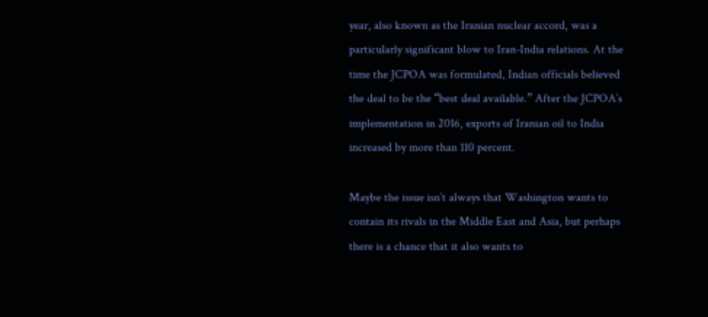year, also known as the Iranian nuclear accord, was a particularly significant blow to Iran-India relations. At the time the JCPOA was formulated, Indian officials believed the deal to be the “best deal available.” After the JCPOA’s implementation in 2016, exports of Iranian oil to India increased by more than 110 percent.

Maybe the issue isn’t always that Washington wants to contain its rivals in the Middle East and Asia, but perhaps there is a chance that it also wants to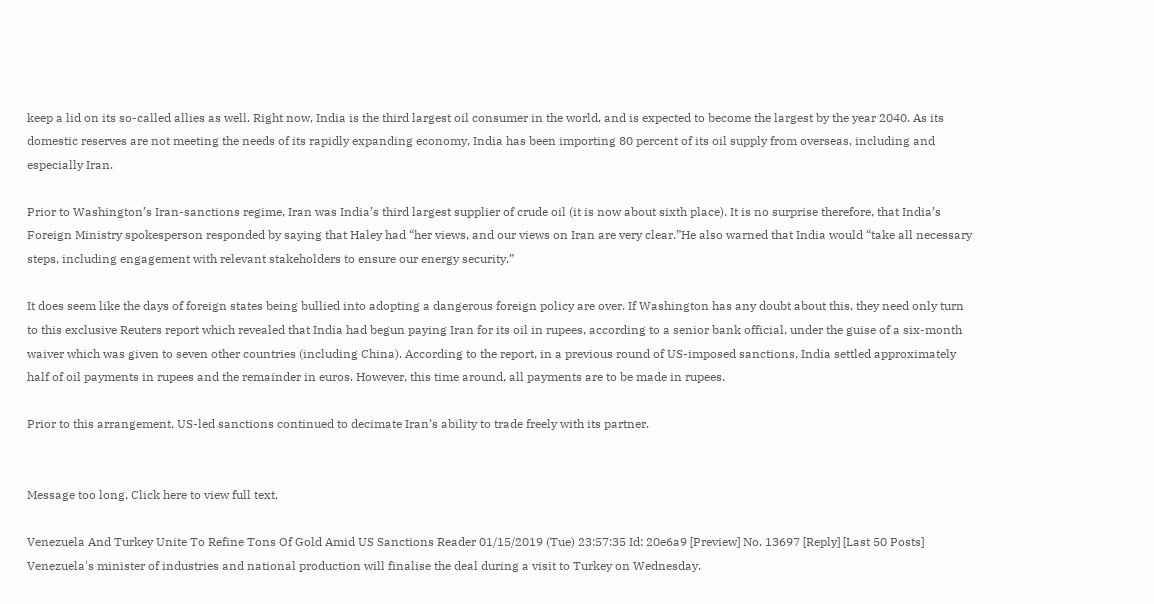keep a lid on its so-called allies as well. Right now, India is the third largest oil consumer in the world, and is expected to become the largest by the year 2040. As its domestic reserves are not meeting the needs of its rapidly expanding economy, India has been importing 80 percent of its oil supply from overseas, including and especially Iran.

Prior to Washington’s Iran-sanctions regime, Iran was India’s third largest supplier of crude oil (it is now about sixth place). It is no surprise therefore, that India’s Foreign Ministry spokesperson responded by saying that Haley had “her views, and our views on Iran are very clear.”He also warned that India would “take all necessary steps, including engagement with relevant stakeholders to ensure our energy security.”

It does seem like the days of foreign states being bullied into adopting a dangerous foreign policy are over. If Washington has any doubt about this, they need only turn to this exclusive Reuters report which revealed that India had begun paying Iran for its oil in rupees, according to a senior bank official, under the guise of a six-month waiver which was given to seven other countries (including China). According to the report, in a previous round of US-imposed sanctions, India settled approximately half of oil payments in rupees and the remainder in euros. However, this time around, all payments are to be made in rupees.

Prior to this arrangement, US-led sanctions continued to decimate Iran’s ability to trade freely with its partner.


Message too long. Click here to view full text.

Venezuela And Turkey Unite To Refine Tons Of Gold Amid US Sanctions Reader 01/15/2019 (Tue) 23:57:35 Id: 20e6a9 [Preview] No. 13697 [Reply] [Last 50 Posts]
Venezuela's minister of industries and national production will finalise the deal during a visit to Turkey on Wednesday.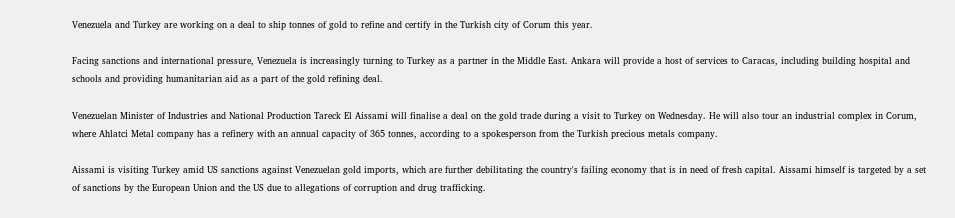Venezuela and Turkey are working on a deal to ship tonnes of gold to refine and certify in the Turkish city of Corum this year.

Facing sanctions and international pressure, Venezuela is increasingly turning to Turkey as a partner in the Middle East. Ankara will provide a host of services to Caracas, including building hospital and schools and providing humanitarian aid as a part of the gold refining deal.

Venezuelan Minister of Industries and National Production Tareck El Aissami will finalise a deal on the gold trade during a visit to Turkey on Wednesday. He will also tour an industrial complex in Corum, where Ahlatci Metal company has a refinery with an annual capacity of 365 tonnes, according to a spokesperson from the Turkish precious metals company.

Aissami is visiting Turkey amid US sanctions against Venezuelan gold imports, which are further debilitating the country's failing economy that is in need of fresh capital. Aissami himself is targeted by a set of sanctions by the European Union and the US due to allegations of corruption and drug trafficking.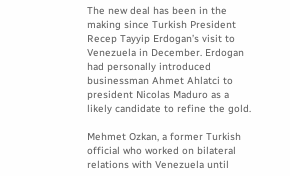The new deal has been in the making since Turkish President Recep Tayyip Erdogan’s visit to Venezuela in December. Erdogan had personally introduced businessman Ahmet Ahlatci to president Nicolas Maduro as a likely candidate to refine the gold.

Mehmet Ozkan, a former Turkish official who worked on bilateral relations with Venezuela until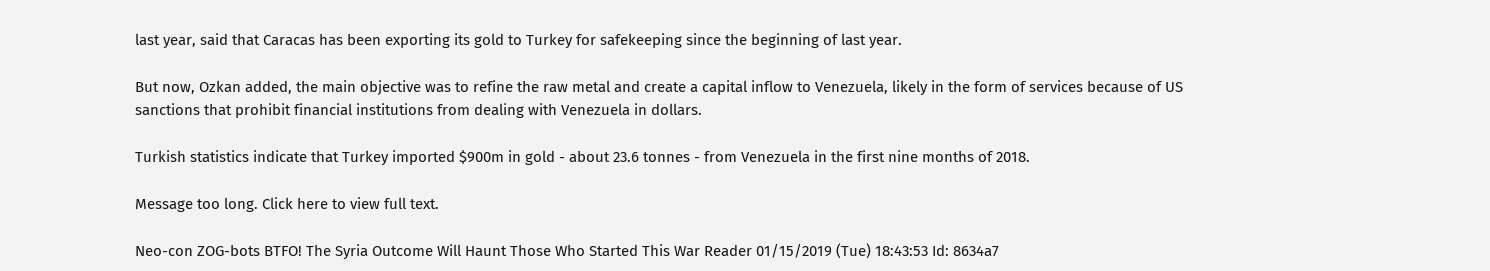last year, said that Caracas has been exporting its gold to Turkey for safekeeping since the beginning of last year.

But now, Ozkan added, the main objective was to refine the raw metal and create a capital inflow to Venezuela, likely in the form of services because of US sanctions that prohibit financial institutions from dealing with Venezuela in dollars.

Turkish statistics indicate that Turkey imported $900m in gold - about 23.6 tonnes - from Venezuela in the first nine months of 2018.

Message too long. Click here to view full text.

Neo-con ZOG-bots BTFO! The Syria Outcome Will Haunt Those Who Started This War Reader 01/15/2019 (Tue) 18:43:53 Id: 8634a7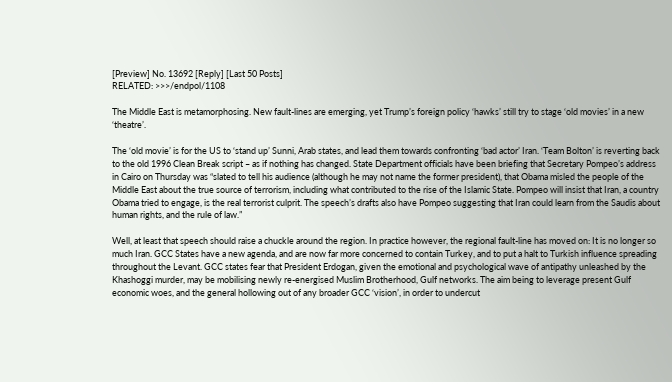[Preview] No. 13692 [Reply] [Last 50 Posts]
RELATED: >>>/endpol/1108

The Middle East is metamorphosing. New fault-lines are emerging, yet Trump’s foreign policy ‘hawks’ still try to stage ‘old movies’ in a new ‘theatre’.

The ‘old movie’ is for the US to ‘stand up’ Sunni, Arab states, and lead them towards confronting ‘bad actor’ Iran. ‘Team Bolton’ is reverting back to the old 1996 Clean Break script – as if nothing has changed. State Department officials have been briefing that Secretary Pompeo’s address in Cairo on Thursday was “slated to tell his audience (although he may not name the former president), that Obama misled the people of the Middle East about the true source of terrorism, including what contributed to the rise of the Islamic State. Pompeo will insist that Iran, a country Obama tried to engage, is the real terrorist culprit. The speech’s drafts also have Pompeo suggesting that Iran could learn from the Saudis about human rights, and the rule of law.”

Well, at least that speech should raise a chuckle around the region. In practice however, the regional fault-line has moved on: It is no longer so much Iran. GCC States have a new agenda, and are now far more concerned to contain Turkey, and to put a halt to Turkish influence spreading throughout the Levant. GCC states fear that President Erdogan, given the emotional and psychological wave of antipathy unleashed by the Khashoggi murder, may be mobilising newly re-energised Muslim Brotherhood, Gulf networks. The aim being to leverage present Gulf economic woes, and the general hollowing out of any broader GCC ‘vision’, in order to undercut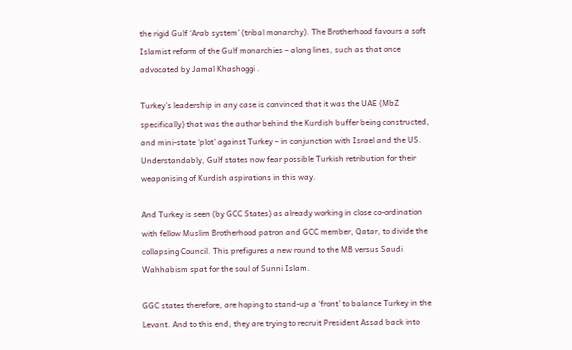the rigid Gulf ‘Arab system’ (tribal monarchy). The Brotherhood favours a soft Islamist reform of the Gulf monarchies – along lines, such as that once advocated by Jamal Khashoggi .

Turkey’s leadership in any case is convinced that it was the UAE (MbZ specifically) that was the author behind the Kurdish buffer being constructed, and mini-state ‘plot’ against Turkey – in conjunction with Israel and the US. Understandably, Gulf states now fear possible Turkish retribution for their weaponising of Kurdish aspirations in this way.

And Turkey is seen (by GCC States) as already working in close co-ordination with fellow Muslim Brotherhood patron and GCC member, Qatar, to divide the collapsing Council. This prefigures a new round to the MB versus Saudi Wahhabism spat for the soul of Sunni Islam.

GGC states therefore, are hoping to stand-up a ‘front’ to balance Turkey in the Levant. And to this end, they are trying to recruit President Assad back into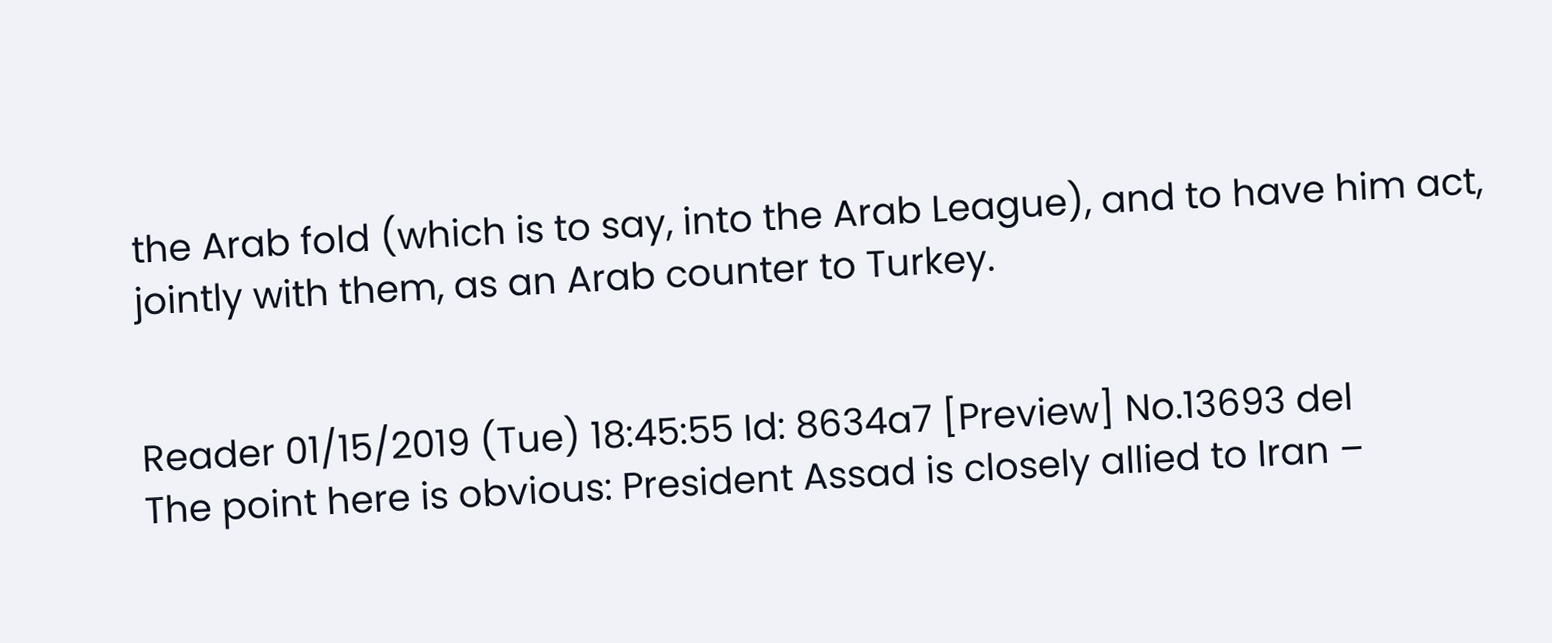the Arab fold (which is to say, into the Arab League), and to have him act, jointly with them, as an Arab counter to Turkey.


Reader 01/15/2019 (Tue) 18:45:55 Id: 8634a7 [Preview] No.13693 del
The point here is obvious: President Assad is closely allied to Iran –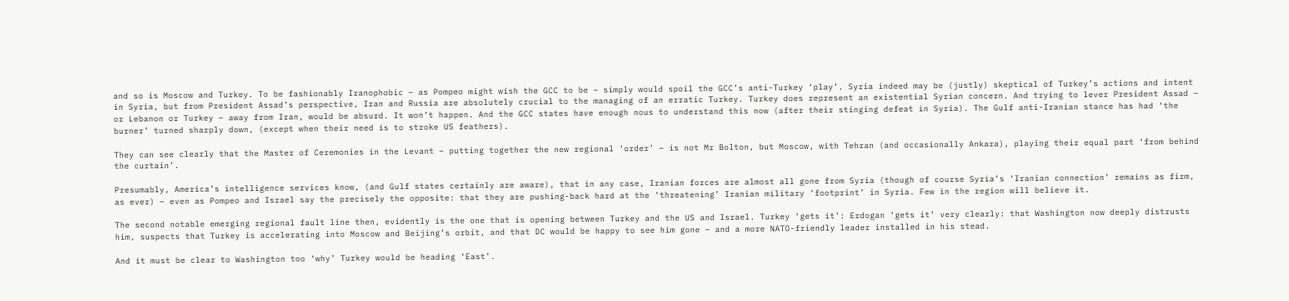and so is Moscow and Turkey. To be fashionably Iranophobic – as Pompeo might wish the GCC to be – simply would spoil the GCC’s anti-Turkey ‘play’. Syria indeed may be (justly) skeptical of Turkey’s actions and intent in Syria, but from President Assad’s perspective, Iran and Russia are absolutely crucial to the managing of an erratic Turkey. Turkey does represent an existential Syrian concern. And trying to lever President Assad – or Lebanon or Turkey – away from Iran, would be absurd. It won’t happen. And the GCC states have enough nous to understand this now (after their stinging defeat in Syria). The Gulf anti-Iranian stance has had ‘the burner’ turned sharply down, (except when their need is to stroke US feathers).

They can see clearly that the Master of Ceremonies in the Levant – putting together the new regional ‘order’ – is not Mr Bolton, but Moscow, with Tehran (and occasionally Ankara), playing their equal part ‘from behind the curtain’.

Presumably, America’s intelligence services know, (and Gulf states certainly are aware), that in any case, Iranian forces are almost all gone from Syria (though of course Syria’s ‘Iranian connection’ remains as firm, as ever) – even as Pompeo and Israel say the precisely the opposite: that they are pushing-back hard at the ‘threatening’ Iranian military ‘footprint’ in Syria. Few in the region will believe it.

The second notable emerging regional fault line then, evidently is the one that is opening between Turkey and the US and Israel. Turkey ‘gets it’: Erdogan ‘gets it’ very clearly: that Washington now deeply distrusts him, suspects that Turkey is accelerating into Moscow and Beijing’s orbit, and that DC would be happy to see him gone – and a more NATO-friendly leader installed in his stead.

And it must be clear to Washington too ‘why’ Turkey would be heading ‘East’.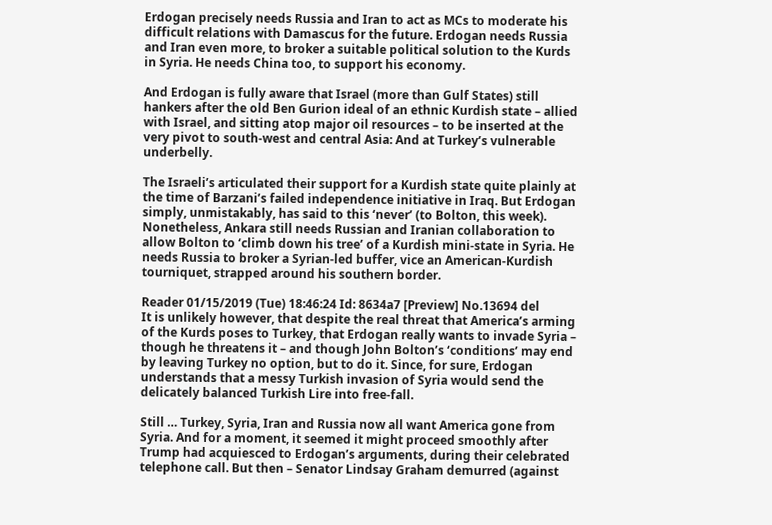Erdogan precisely needs Russia and Iran to act as MCs to moderate his difficult relations with Damascus for the future. Erdogan needs Russia and Iran even more, to broker a suitable political solution to the Kurds in Syria. He needs China too, to support his economy.

And Erdogan is fully aware that Israel (more than Gulf States) still hankers after the old Ben Gurion ideal of an ethnic Kurdish state – allied with Israel, and sitting atop major oil resources – to be inserted at the very pivot to south-west and central Asia: And at Turkey’s vulnerable underbelly.

The Israeli’s articulated their support for a Kurdish state quite plainly at the time of Barzani’s failed independence initiative in Iraq. But Erdogan simply, unmistakably, has said to this ‘never’ (to Bolton, this week). Nonetheless, Ankara still needs Russian and Iranian collaboration to allow Bolton to ‘climb down his tree’ of a Kurdish mini-state in Syria. He needs Russia to broker a Syrian-led buffer, vice an American-Kurdish tourniquet, strapped around his southern border.

Reader 01/15/2019 (Tue) 18:46:24 Id: 8634a7 [Preview] No.13694 del
It is unlikely however, that despite the real threat that America’s arming of the Kurds poses to Turkey, that Erdogan really wants to invade Syria – though he threatens it – and though John Bolton’s ‘conditions’ may end by leaving Turkey no option, but to do it. Since, for sure, Erdogan understands that a messy Turkish invasion of Syria would send the delicately balanced Turkish Lire into free-fall.

Still … Turkey, Syria, Iran and Russia now all want America gone from Syria. And for a moment, it seemed it might proceed smoothly after Trump had acquiesced to Erdogan’s arguments, during their celebrated telephone call. But then – Senator Lindsay Graham demurred (against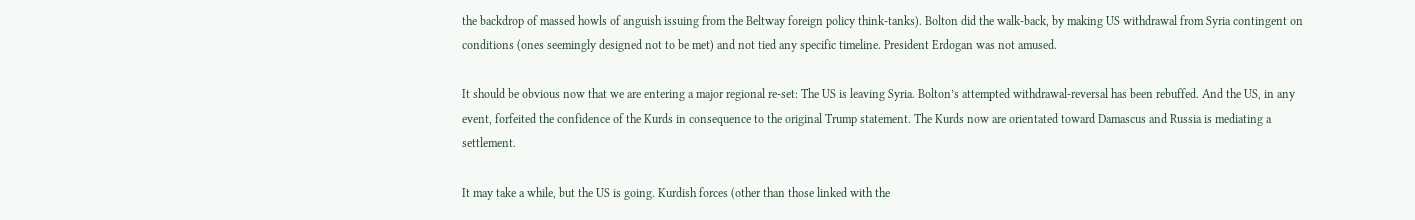the backdrop of massed howls of anguish issuing from the Beltway foreign policy think-tanks). Bolton did the walk-back, by making US withdrawal from Syria contingent on conditions (ones seemingly designed not to be met) and not tied any specific timeline. President Erdogan was not amused.

It should be obvious now that we are entering a major regional re-set: The US is leaving Syria. Bolton’s attempted withdrawal-reversal has been rebuffed. And the US, in any event, forfeited the confidence of the Kurds in consequence to the original Trump statement. The Kurds now are orientated toward Damascus and Russia is mediating a settlement.

It may take a while, but the US is going. Kurdish forces (other than those linked with the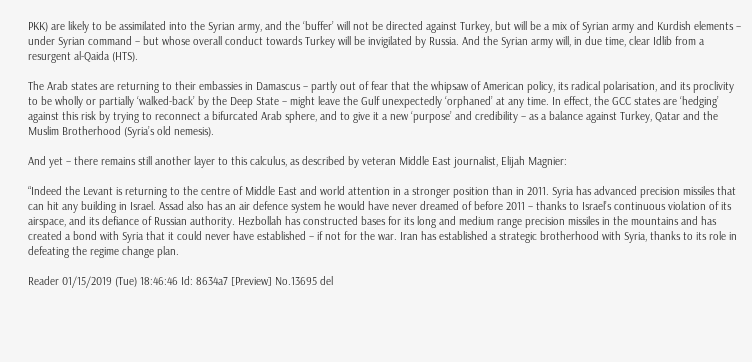PKK) are likely to be assimilated into the Syrian army, and the ‘buffer’ will not be directed against Turkey, but will be a mix of Syrian army and Kurdish elements – under Syrian command – but whose overall conduct towards Turkey will be invigilated by Russia. And the Syrian army will, in due time, clear Idlib from a resurgent al-Qaida (HTS).

The Arab states are returning to their embassies in Damascus – partly out of fear that the whipsaw of American policy, its radical polarisation, and its proclivity to be wholly or partially ‘walked-back’ by the Deep State – might leave the Gulf unexpectedly ‘orphaned’ at any time. In effect, the GCC states are ‘hedging’ against this risk by trying to reconnect a bifurcated Arab sphere, and to give it a new ‘purpose’ and credibility – as a balance against Turkey, Qatar and the Muslim Brotherhood (Syria’s old nemesis).

And yet – there remains still another layer to this calculus, as described by veteran Middle East journalist, Elijah Magnier:

“Indeed the Levant is returning to the centre of Middle East and world attention in a stronger position than in 2011. Syria has advanced precision missiles that can hit any building in Israel. Assad also has an air defence system he would have never dreamed of before 2011 – thanks to Israel’s continuous violation of its airspace, and its defiance of Russian authority. Hezbollah has constructed bases for its long and medium range precision missiles in the mountains and has created a bond with Syria that it could never have established – if not for the war. Iran has established a strategic brotherhood with Syria, thanks to its role in defeating the regime change plan.

Reader 01/15/2019 (Tue) 18:46:46 Id: 8634a7 [Preview] No.13695 del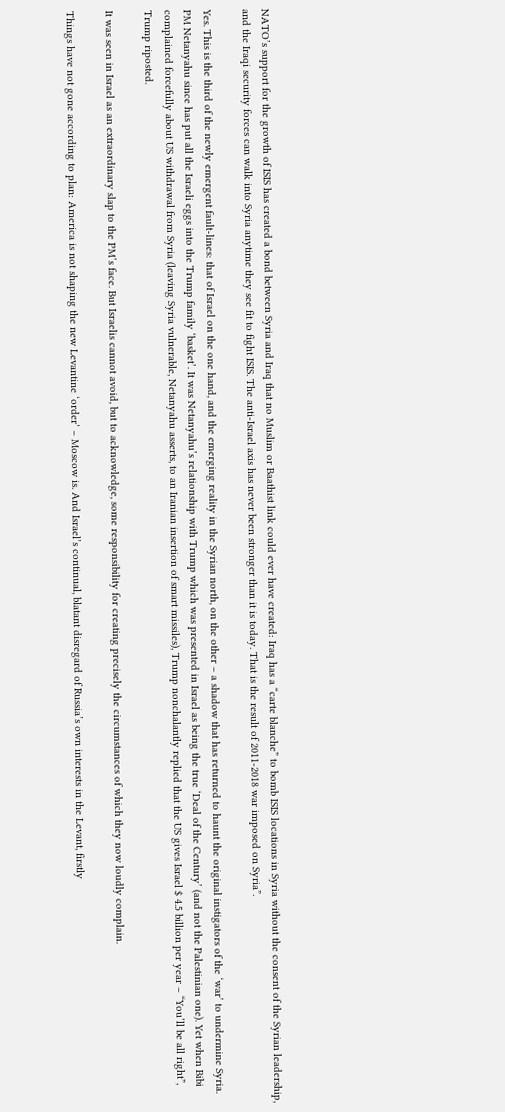NATO’s support for the growth of ISIS has created a bond between Syria and Iraq that no Muslim or Baathist link could ever have created: Iraq has a “carte blanche” to bomb ISIS locations in Syria without the consent of the Syrian leadership, and the Iraqi security forces can walk into Syria anytime they see fit to fight ISIS. The anti-Israel axis has never been stronger than it is today. That is the result of 2011-2018 war imposed on Syria”.

Yes. This is the third of the newly emergent fault-lines: that of Israel on the one hand, and the emerging reality in the Syrian north, on the other – a shadow that has returned to haunt the original instigators of the ‘war’ to undermine Syria. PM Netanyahu since has put all the Israeli eggs into the Trump family ‘basket’. It was Netanyahu’s relationship with Trump which was presented in Israel as being the true ‘Deal of the Century’ (and not the Palestinian one). Yet when Bibi complained forcefully about US withdrawal from Syria (leaving Syria vulnerable, Netanyahu asserts, to an Iranian insertion of smart missiles), Trump nonchalantly replied that the US gives Israel $ 4.5 billion per year – “You’ll be all right”, Trump riposted.

It was seen in Israel as an extraordinary slap to the PM’s face. But Israelis cannot avoid, but to acknowledge, some responsibility for creating precisely the circumstances of which they now loudly complain.

Things have not gone according to plan: America is not shaping the new Levantine ‘order’ – Moscow is. And Israel’s continual, blatant disregard of Russia’s own interests in the Levant, firstly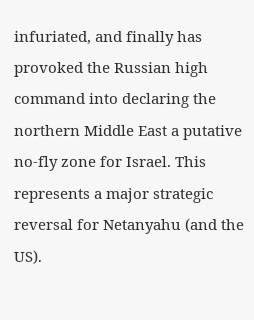infuriated, and finally has provoked the Russian high command into declaring the northern Middle East a putative no-fly zone for Israel. This represents a major strategic reversal for Netanyahu (and the US).